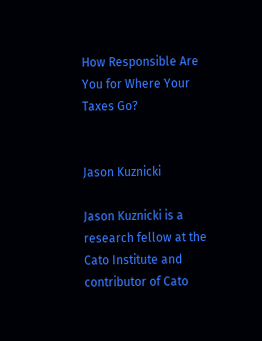How Responsible Are You for Where Your Taxes Go?


Jason Kuznicki

Jason Kuznicki is a research fellow at the Cato Institute and contributor of Cato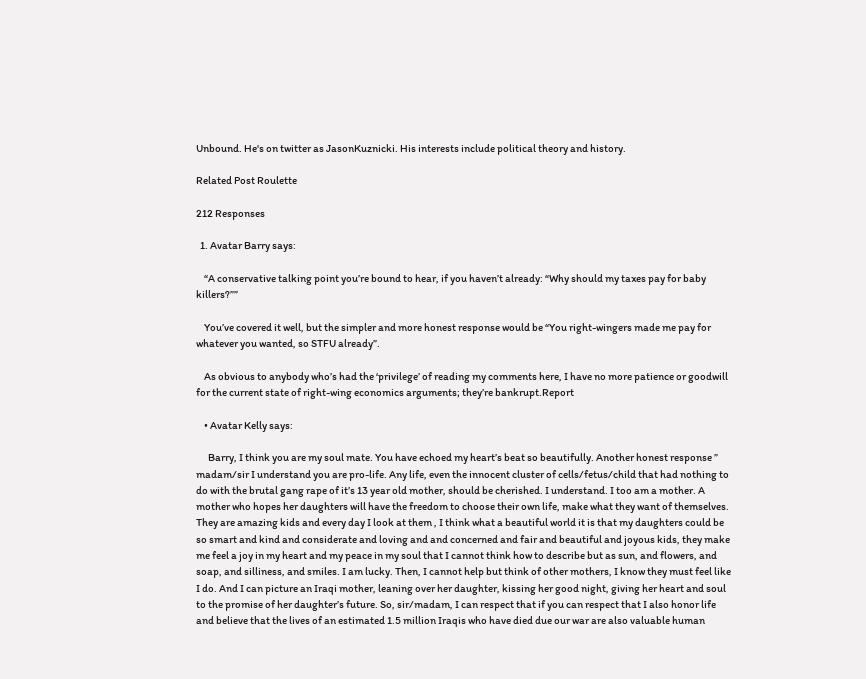Unbound. He's on twitter as JasonKuznicki. His interests include political theory and history.

Related Post Roulette

212 Responses

  1. Avatar Barry says:

    “A conservative talking point you’re bound to hear, if you haven’t already: “Why should my taxes pay for baby killers?””

    You’ve covered it well, but the simpler and more honest response would be “You right-wingers made me pay for whatever you wanted, so STFU already”.

    As obvious to anybody who’s had the ‘privilege’ of reading my comments here, I have no more patience or goodwill for the current state of right-wing economics arguments; they’re bankrupt.Report

    • Avatar Kelly says:

      Barry, I think you are my soul mate. You have echoed my heart’s beat so beautifully. Another honest response ” madam/sir I understand you are pro-life. Any life, even the innocent cluster of cells/fetus/child that had nothing to do with the brutal gang rape of it’s 13 year old mother, should be cherished. I understand. I too am a mother. A mother who hopes her daughters will have the freedom to choose their own life, make what they want of themselves. They are amazing kids and every day I look at them , I think what a beautiful world it is that my daughters could be so smart and kind and considerate and loving and and concerned and fair and beautiful and joyous kids, they make me feel a joy in my heart and my peace in my soul that I cannot think how to describe but as sun, and flowers, and soap, and silliness, and smiles. I am lucky. Then, I cannot help but think of other mothers, I know they must feel like I do. And I can picture an Iraqi mother, leaning over her daughter, kissing her good night, giving her heart and soul to the promise of her daughter’s future. So, sir/madam, I can respect that if you can respect that I also honor life and believe that the lives of an estimated 1.5 million Iraqis who have died due our war are also valuable human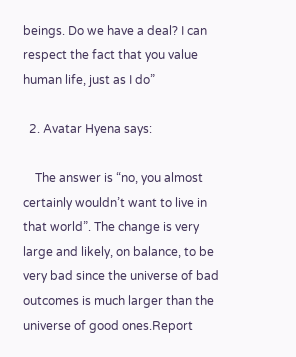beings. Do we have a deal? I can respect the fact that you value human life, just as I do”

  2. Avatar Hyena says:

    The answer is “no, you almost certainly wouldn’t want to live in that world”. The change is very large and likely, on balance, to be very bad since the universe of bad outcomes is much larger than the universe of good ones.Report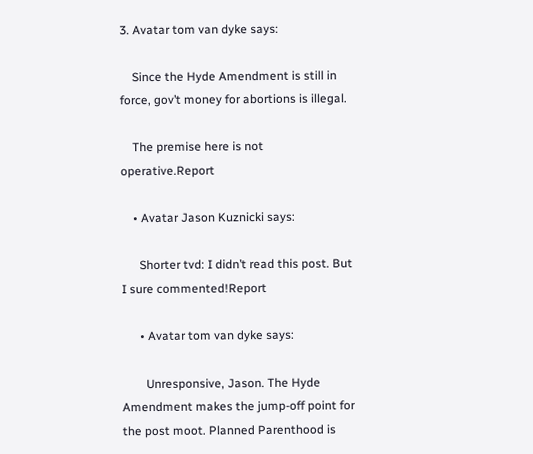3. Avatar tom van dyke says:

    Since the Hyde Amendment is still in force, gov’t money for abortions is illegal.

    The premise here is not operative.Report

    • Avatar Jason Kuznicki says:

      Shorter tvd: I didn’t read this post. But I sure commented!Report

      • Avatar tom van dyke says:

        Unresponsive, Jason. The Hyde Amendment makes the jump-off point for the post moot. Planned Parenthood is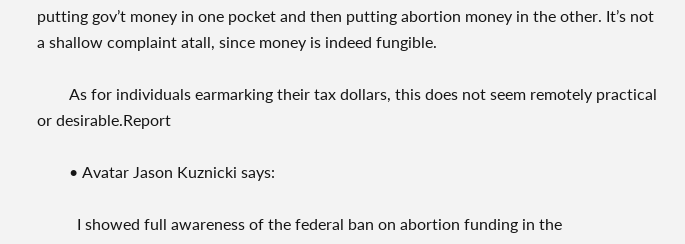putting gov’t money in one pocket and then putting abortion money in the other. It’s not a shallow complaint atall, since money is indeed fungible.

        As for individuals earmarking their tax dollars, this does not seem remotely practical or desirable.Report

        • Avatar Jason Kuznicki says:

          I showed full awareness of the federal ban on abortion funding in the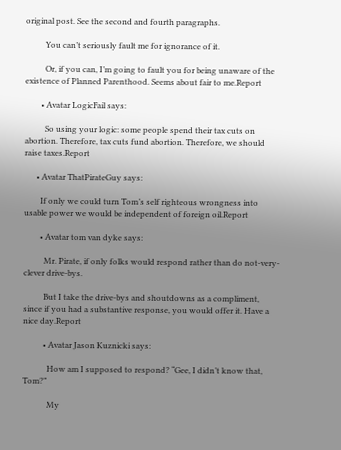original post. See the second and fourth paragraphs.

          You can’t seriously fault me for ignorance of it.

          Or, if you can, I’m going to fault you for being unaware of the existence of Planned Parenthood. Seems about fair to me.Report

        • Avatar LogicFail says:

          So using your logic: some people spend their tax cuts on abortion. Therefore, tax cuts fund abortion. Therefore, we should raise taxes.Report

      • Avatar ThatPirateGuy says:

        If only we could turn Tom’s self righteous wrongness into usable power we would be independent of foreign oil.Report

        • Avatar tom van dyke says:

          Mr. Pirate, if only folks would respond rather than do not-very-clever drive-bys.

          But I take the drive-bys and shoutdowns as a compliment, since if you had a substantive response, you would offer it. Have a nice day.Report

          • Avatar Jason Kuznicki says:

            How am I supposed to respond? “Gee, I didn’t know that, Tom?”

            My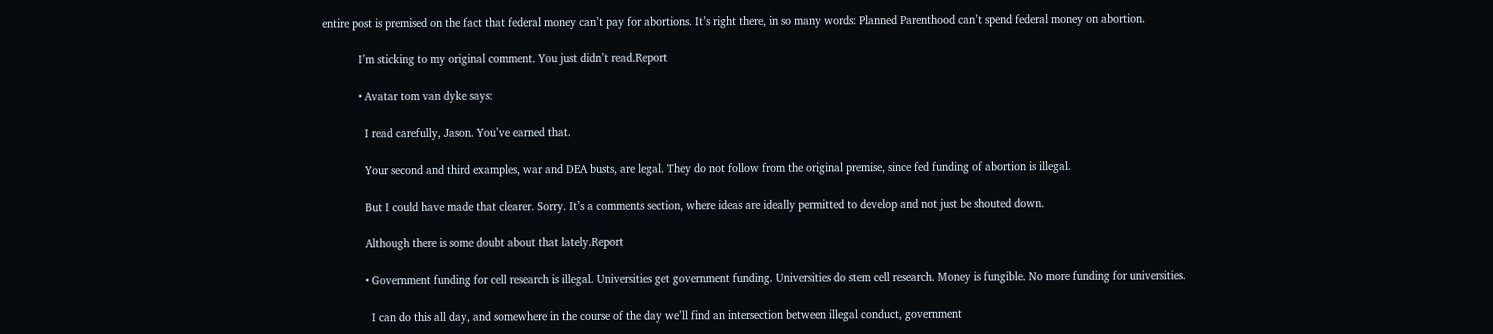entire post is premised on the fact that federal money can’t pay for abortions. It’s right there, in so many words: Planned Parenthood can’t spend federal money on abortion.

            I’m sticking to my original comment. You just didn’t read.Report

            • Avatar tom van dyke says:

              I read carefully, Jason. You’ve earned that.

              Your second and third examples, war and DEA busts, are legal. They do not follow from the original premise, since fed funding of abortion is illegal.

              But I could have made that clearer. Sorry. It’s a comments section, where ideas are ideally permitted to develop and not just be shouted down.

              Although there is some doubt about that lately.Report

              • Government funding for cell research is illegal. Universities get government funding. Universities do stem cell research. Money is fungible. No more funding for universities.

                I can do this all day, and somewhere in the course of the day we’ll find an intersection between illegal conduct, government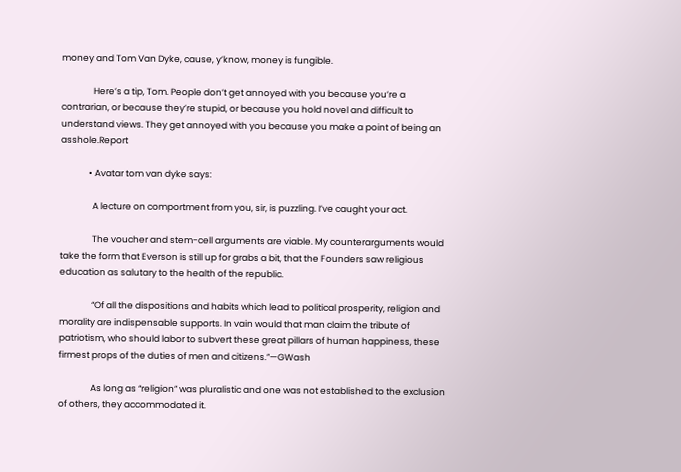money and Tom Van Dyke, cause, y’know, money is fungible.

                Here’s a tip, Tom. People don’t get annoyed with you because you’re a contrarian, or because they’re stupid, or because you hold novel and difficult to understand views. They get annoyed with you because you make a point of being an asshole.Report

              • Avatar tom van dyke says:

                A lecture on comportment from you, sir, is puzzling. I’ve caught your act.

                The voucher and stem-cell arguments are viable. My counterarguments would take the form that Everson is still up for grabs a bit, that the Founders saw religious education as salutary to the health of the republic.

                “Of all the dispositions and habits which lead to political prosperity, religion and morality are indispensable supports. In vain would that man claim the tribute of patriotism, who should labor to subvert these great pillars of human happiness, these firmest props of the duties of men and citizens.”—GWash

                As long as “religion” was pluralistic and one was not established to the exclusion of others, they accommodated it.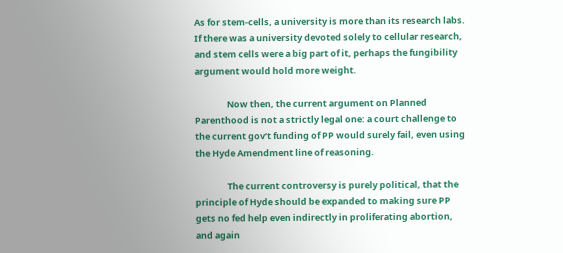As for stem-cells, a university is more than its research labs. If there was a university devoted solely to cellular research, and stem cells were a big part of it, perhaps the fungibility argument would hold more weight.

                Now then, the current argument on Planned Parenthood is not a strictly legal one: a court challenge to the current gov’t funding of PP would surely fail, even using the Hyde Amendment line of reasoning.

                The current controversy is purely political, that the principle of Hyde should be expanded to making sure PP gets no fed help even indirectly in proliferating abortion, and again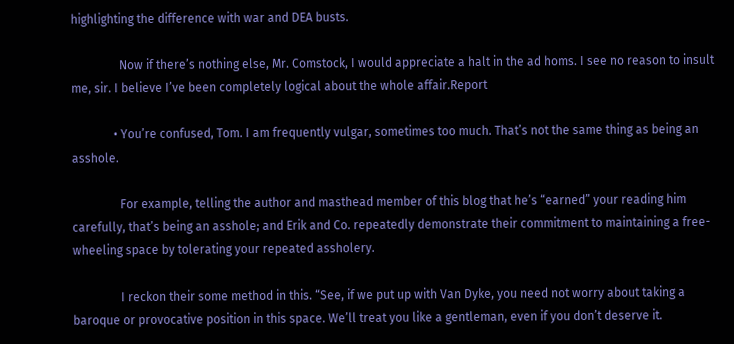highlighting the difference with war and DEA busts.

                Now if there’s nothing else, Mr. Comstock, I would appreciate a halt in the ad homs. I see no reason to insult me, sir. I believe I’ve been completely logical about the whole affair.Report

              • You’re confused, Tom. I am frequently vulgar, sometimes too much. That’s not the same thing as being an asshole.

                For example, telling the author and masthead member of this blog that he’s “earned” your reading him carefully, that’s being an asshole; and Erik and Co. repeatedly demonstrate their commitment to maintaining a free-wheeling space by tolerating your repeated assholery.

                I reckon their some method in this. “See, if we put up with Van Dyke, you need not worry about taking a baroque or provocative position in this space. We’ll treat you like a gentleman, even if you don’t deserve it.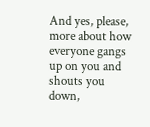And yes, please, more about how everyone gangs up on you and shouts you down,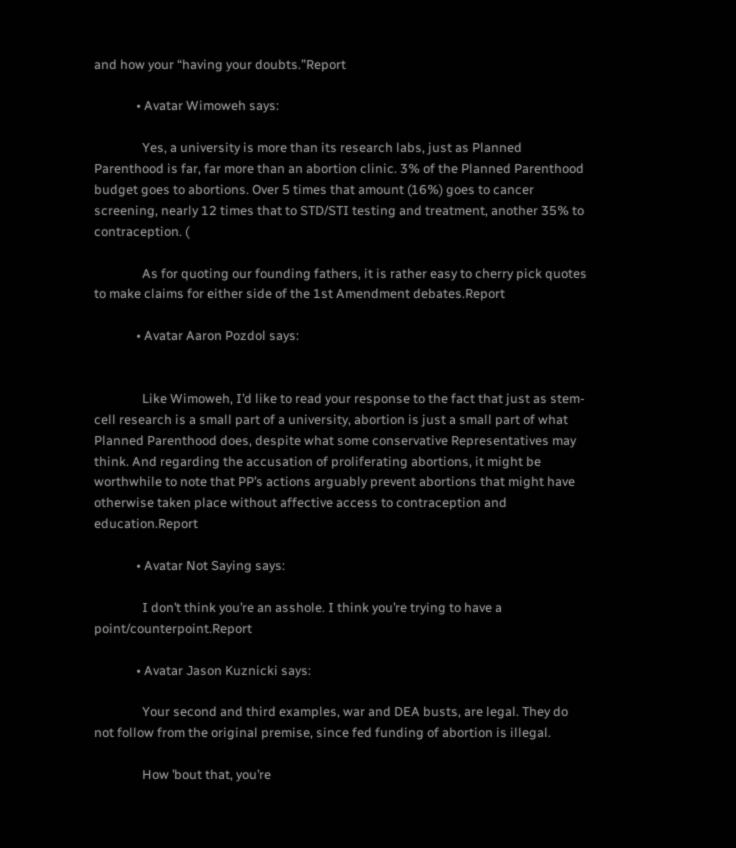and how your “having your doubts.”Report

              • Avatar Wimoweh says:

                Yes, a university is more than its research labs, just as Planned Parenthood is far, far more than an abortion clinic. 3% of the Planned Parenthood budget goes to abortions. Over 5 times that amount (16%) goes to cancer screening, nearly 12 times that to STD/STI testing and treatment, another 35% to contraception. (

                As for quoting our founding fathers, it is rather easy to cherry pick quotes to make claims for either side of the 1st Amendment debates.Report

              • Avatar Aaron Pozdol says:


                Like Wimoweh, I’d like to read your response to the fact that just as stem-cell research is a small part of a university, abortion is just a small part of what Planned Parenthood does, despite what some conservative Representatives may think. And regarding the accusation of proliferating abortions, it might be worthwhile to note that PP’s actions arguably prevent abortions that might have otherwise taken place without affective access to contraception and education.Report

              • Avatar Not Saying says:

                I don’t think you’re an asshole. I think you’re trying to have a point/counterpoint.Report

              • Avatar Jason Kuznicki says:

                Your second and third examples, war and DEA busts, are legal. They do not follow from the original premise, since fed funding of abortion is illegal.

                How ’bout that, you’re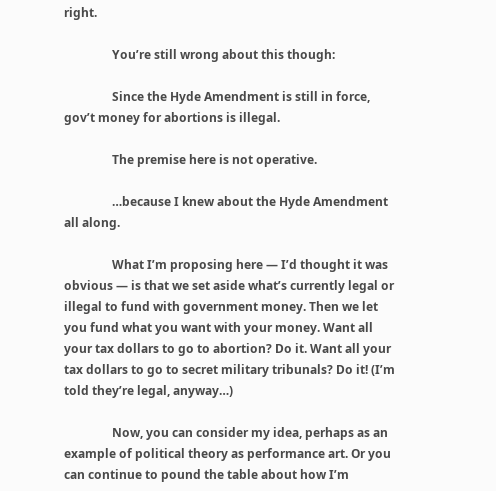right.

                You’re still wrong about this though:

                Since the Hyde Amendment is still in force, gov’t money for abortions is illegal.

                The premise here is not operative.

                …because I knew about the Hyde Amendment all along.

                What I’m proposing here — I’d thought it was obvious — is that we set aside what’s currently legal or illegal to fund with government money. Then we let you fund what you want with your money. Want all your tax dollars to go to abortion? Do it. Want all your tax dollars to go to secret military tribunals? Do it! (I’m told they’re legal, anyway…)

                Now, you can consider my idea, perhaps as an example of political theory as performance art. Or you can continue to pound the table about how I’m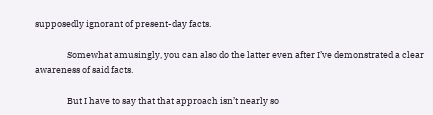supposedly ignorant of present-day facts.

                Somewhat amusingly, you can also do the latter even after I’ve demonstrated a clear awareness of said facts.

                But I have to say that that approach isn’t nearly so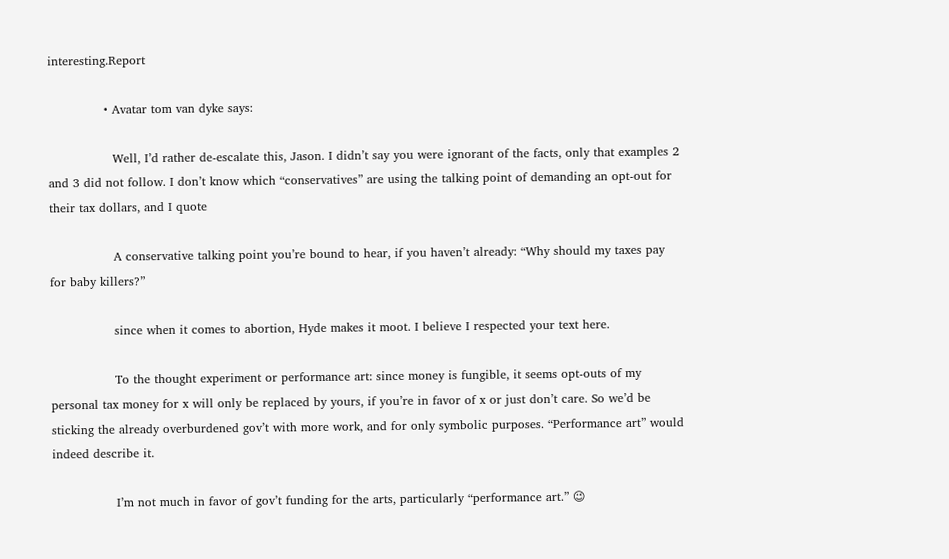interesting.Report

              • Avatar tom van dyke says:

                Well, I’d rather de-escalate this, Jason. I didn’t say you were ignorant of the facts, only that examples 2 and 3 did not follow. I don’t know which “conservatives” are using the talking point of demanding an opt-out for their tax dollars, and I quote

                A conservative talking point you’re bound to hear, if you haven’t already: “Why should my taxes pay for baby killers?”

                since when it comes to abortion, Hyde makes it moot. I believe I respected your text here.

                To the thought experiment or performance art: since money is fungible, it seems opt-outs of my personal tax money for x will only be replaced by yours, if you’re in favor of x or just don’t care. So we’d be sticking the already overburdened gov’t with more work, and for only symbolic purposes. “Performance art” would indeed describe it.

                I’m not much in favor of gov’t funding for the arts, particularly “performance art.” 😉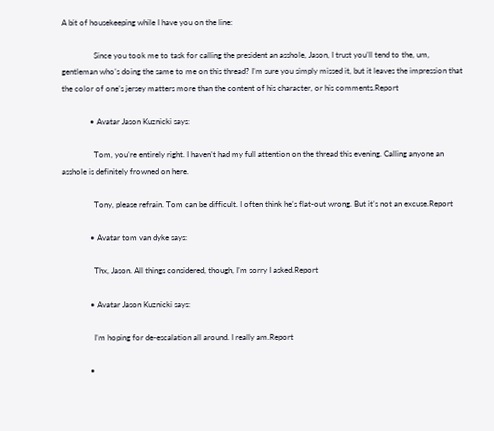A bit of housekeeping while I have you on the line:

                Since you took me to task for calling the president an asshole, Jason, I trust you’ll tend to the, um, gentleman who’s doing the same to me on this thread? I’m sure you simply missed it, but it leaves the impression that the color of one’s jersey matters more than the content of his character, or his comments.Report

              • Avatar Jason Kuznicki says:

                Tom, you’re entirely right. I haven’t had my full attention on the thread this evening. Calling anyone an asshole is definitely frowned on here.

                Tony, please refrain. Tom can be difficult. I often think he’s flat-out wrong. But it’s not an excuse.Report

              • Avatar tom van dyke says:

                Thx, Jason. All things considered, though, I’m sorry I asked.Report

              • Avatar Jason Kuznicki says:

                I’m hoping for de-escalation all around. I really am.Report

              •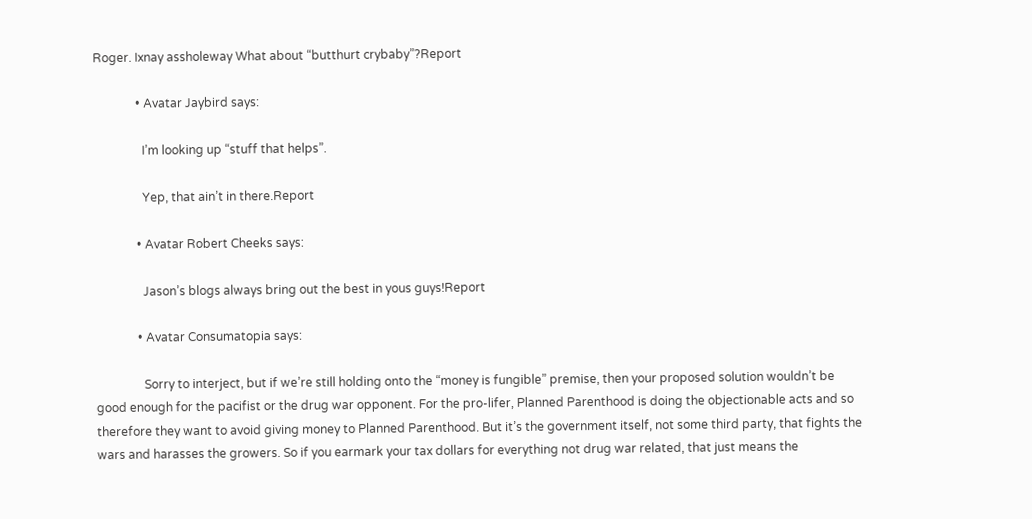Roger. Ixnay assholeway What about “butthurt crybaby”?Report

              • Avatar Jaybird says:

                I’m looking up “stuff that helps”.

                Yep, that ain’t in there.Report

              • Avatar Robert Cheeks says:

                Jason’s blogs always bring out the best in yous guys!Report

              • Avatar Consumatopia says:

                Sorry to interject, but if we’re still holding onto the “money is fungible” premise, then your proposed solution wouldn’t be good enough for the pacifist or the drug war opponent. For the pro-lifer, Planned Parenthood is doing the objectionable acts and so therefore they want to avoid giving money to Planned Parenthood. But it’s the government itself, not some third party, that fights the wars and harasses the growers. So if you earmark your tax dollars for everything not drug war related, that just means the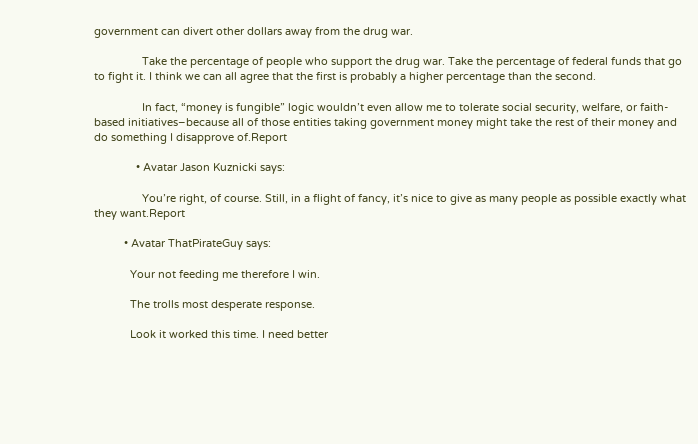government can divert other dollars away from the drug war.

                Take the percentage of people who support the drug war. Take the percentage of federal funds that go to fight it. I think we can all agree that the first is probably a higher percentage than the second.

                In fact, “money is fungible” logic wouldn’t even allow me to tolerate social security, welfare, or faith-based initiatives–because all of those entities taking government money might take the rest of their money and do something I disapprove of.Report

              • Avatar Jason Kuznicki says:

                You’re right, of course. Still, in a flight of fancy, it’s nice to give as many people as possible exactly what they want.Report

          • Avatar ThatPirateGuy says:

            Your not feeding me therefore I win.

            The trolls most desperate response.

            Look it worked this time. I need better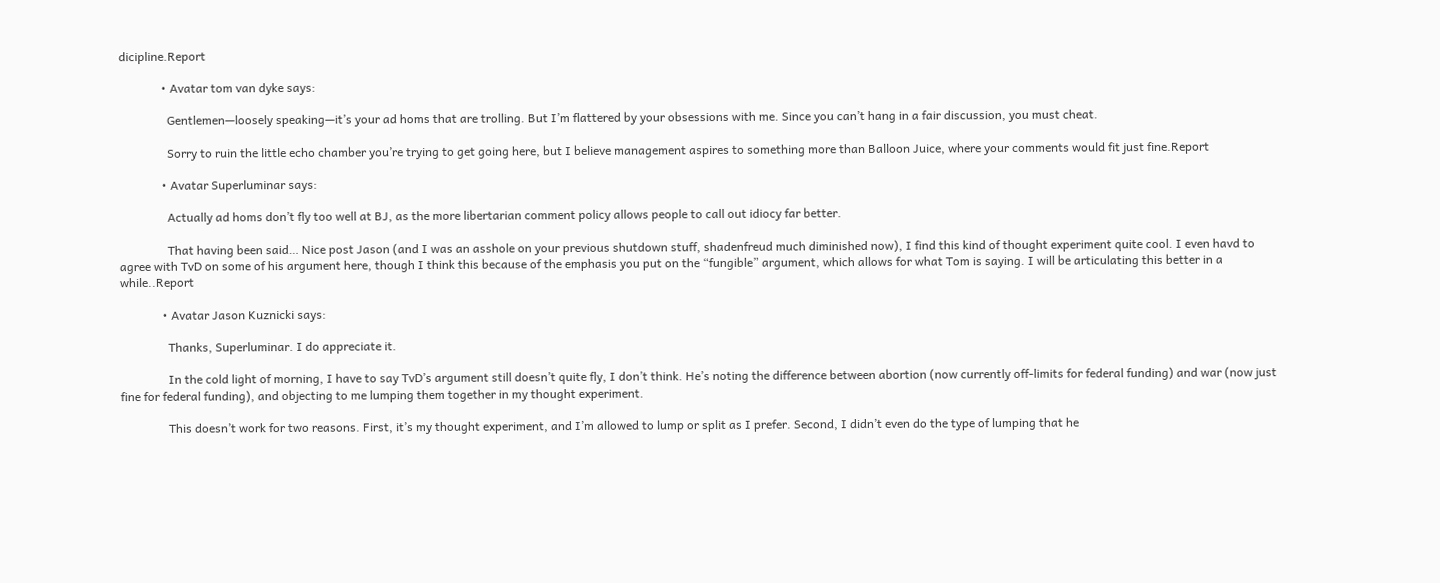dicipline.Report

              • Avatar tom van dyke says:

                Gentlemen—loosely speaking—it’s your ad homs that are trolling. But I’m flattered by your obsessions with me. Since you can’t hang in a fair discussion, you must cheat.

                Sorry to ruin the little echo chamber you’re trying to get going here, but I believe management aspires to something more than Balloon Juice, where your comments would fit just fine.Report

              • Avatar Superluminar says:

                Actually ad homs don’t fly too well at BJ, as the more libertarian comment policy allows people to call out idiocy far better.

                That having been said… Nice post Jason (and I was an asshole on your previous shutdown stuff, shadenfreud much diminished now), I find this kind of thought experiment quite cool. I even havd to agree with TvD on some of his argument here, though I think this because of the emphasis you put on the “fungible” argument, which allows for what Tom is saying. I will be articulating this better in a while..Report

              • Avatar Jason Kuznicki says:

                Thanks, Superluminar. I do appreciate it.

                In the cold light of morning, I have to say TvD’s argument still doesn’t quite fly, I don’t think. He’s noting the difference between abortion (now currently off-limits for federal funding) and war (now just fine for federal funding), and objecting to me lumping them together in my thought experiment.

                This doesn’t work for two reasons. First, it’s my thought experiment, and I’m allowed to lump or split as I prefer. Second, I didn’t even do the type of lumping that he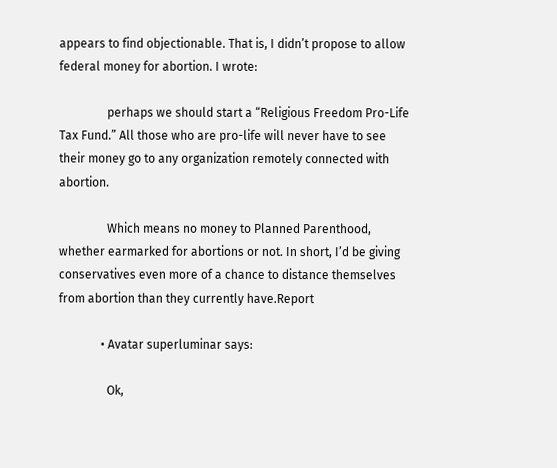appears to find objectionable. That is, I didn’t propose to allow federal money for abortion. I wrote:

                perhaps we should start a “Religious Freedom Pro-Life Tax Fund.” All those who are pro-life will never have to see their money go to any organization remotely connected with abortion.

                Which means no money to Planned Parenthood, whether earmarked for abortions or not. In short, I’d be giving conservatives even more of a chance to distance themselves from abortion than they currently have.Report

              • Avatar superluminar says:

                Ok,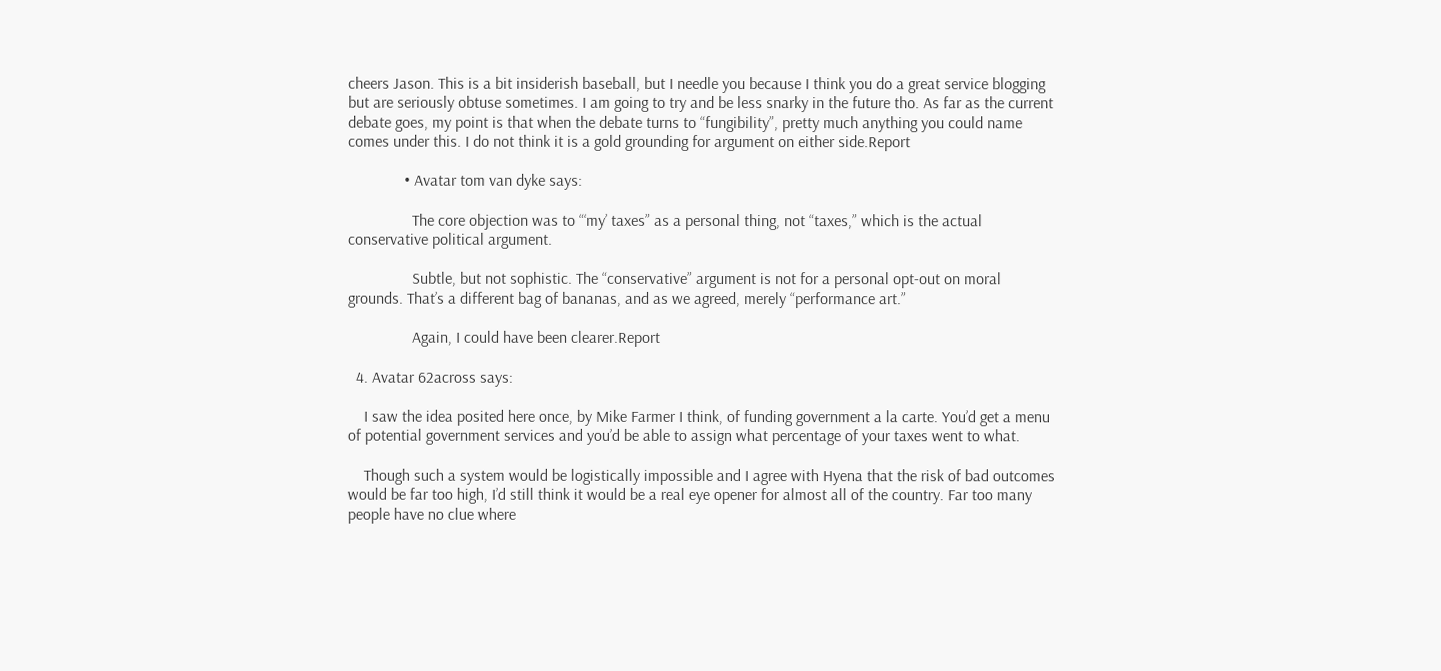cheers Jason. This is a bit insiderish baseball, but I needle you because I think you do a great service blogging but are seriously obtuse sometimes. I am going to try and be less snarky in the future tho. As far as the current debate goes, my point is that when the debate turns to “fungibility”, pretty much anything you could name comes under this. I do not think it is a gold grounding for argument on either side.Report

              • Avatar tom van dyke says:

                The core objection was to “‘my’ taxes” as a personal thing, not “taxes,” which is the actual conservative political argument.

                Subtle, but not sophistic. The “conservative” argument is not for a personal opt-out on moral grounds. That’s a different bag of bananas, and as we agreed, merely “performance art.”

                Again, I could have been clearer.Report

  4. Avatar 62across says:

    I saw the idea posited here once, by Mike Farmer I think, of funding government a la carte. You’d get a menu of potential government services and you’d be able to assign what percentage of your taxes went to what.

    Though such a system would be logistically impossible and I agree with Hyena that the risk of bad outcomes would be far too high, I’d still think it would be a real eye opener for almost all of the country. Far too many people have no clue where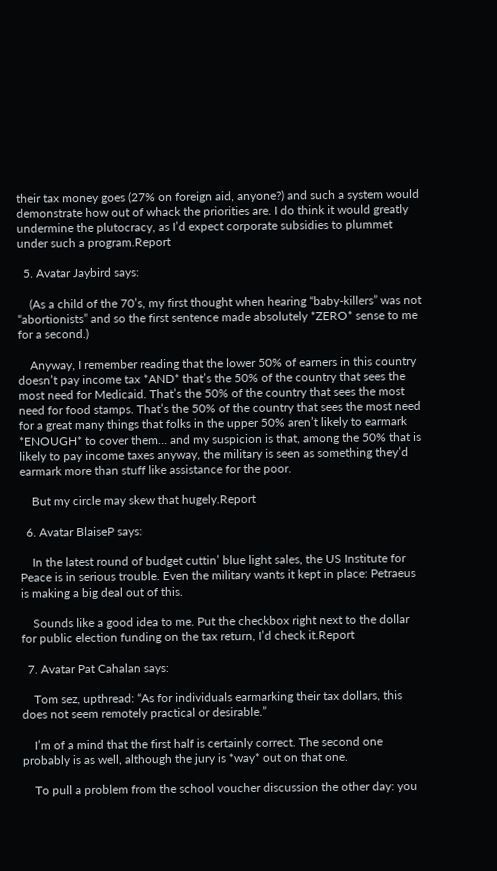their tax money goes (27% on foreign aid, anyone?) and such a system would demonstrate how out of whack the priorities are. I do think it would greatly undermine the plutocracy, as I’d expect corporate subsidies to plummet under such a program.Report

  5. Avatar Jaybird says:

    (As a child of the 70’s, my first thought when hearing “baby-killers” was not “abortionists” and so the first sentence made absolutely *ZERO* sense to me for a second.)

    Anyway, I remember reading that the lower 50% of earners in this country doesn’t pay income tax *AND* that’s the 50% of the country that sees the most need for Medicaid. That’s the 50% of the country that sees the most need for food stamps. That’s the 50% of the country that sees the most need for a great many things that folks in the upper 50% aren’t likely to earmark *ENOUGH* to cover them… and my suspicion is that, among the 50% that is likely to pay income taxes anyway, the military is seen as something they’d earmark more than stuff like assistance for the poor.

    But my circle may skew that hugely.Report

  6. Avatar BlaiseP says:

    In the latest round of budget cuttin’ blue light sales, the US Institute for Peace is in serious trouble. Even the military wants it kept in place: Petraeus is making a big deal out of this.

    Sounds like a good idea to me. Put the checkbox right next to the dollar for public election funding on the tax return, I’d check it.Report

  7. Avatar Pat Cahalan says:

    Tom sez, upthread: “As for individuals earmarking their tax dollars, this does not seem remotely practical or desirable.”

    I’m of a mind that the first half is certainly correct. The second one probably is as well, although the jury is *way* out on that one.

    To pull a problem from the school voucher discussion the other day: you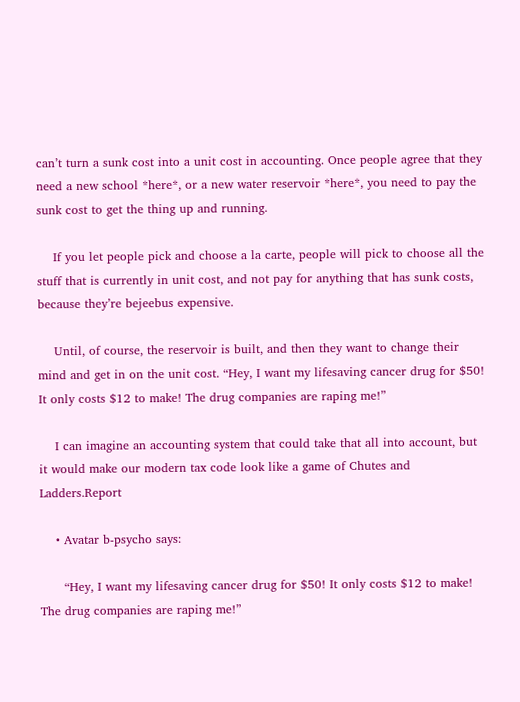can’t turn a sunk cost into a unit cost in accounting. Once people agree that they need a new school *here*, or a new water reservoir *here*, you need to pay the sunk cost to get the thing up and running.

    If you let people pick and choose a la carte, people will pick to choose all the stuff that is currently in unit cost, and not pay for anything that has sunk costs, because they’re bejeebus expensive.

    Until, of course, the reservoir is built, and then they want to change their mind and get in on the unit cost. “Hey, I want my lifesaving cancer drug for $50! It only costs $12 to make! The drug companies are raping me!”

    I can imagine an accounting system that could take that all into account, but it would make our modern tax code look like a game of Chutes and Ladders.Report

    • Avatar b-psycho says:

      “Hey, I want my lifesaving cancer drug for $50! It only costs $12 to make! The drug companies are raping me!”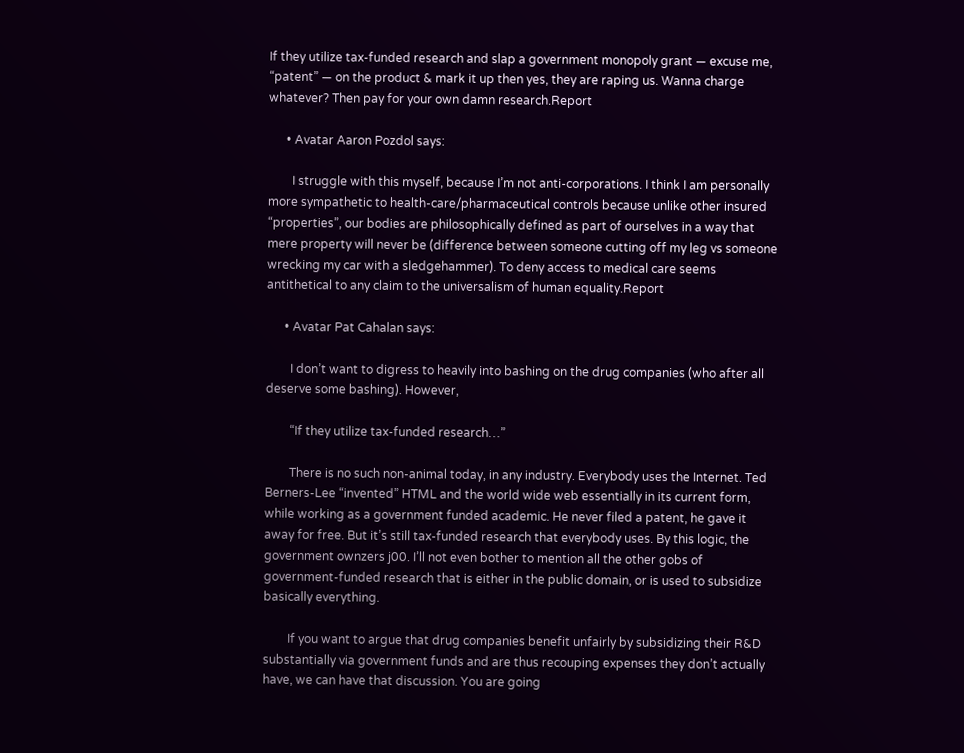If they utilize tax-funded research and slap a government monopoly grant — excuse me, “patent” — on the product & mark it up then yes, they are raping us. Wanna charge whatever? Then pay for your own damn research.Report

      • Avatar Aaron Pozdol says:

        I struggle with this myself, because I’m not anti-corporations. I think I am personally more sympathetic to health-care/pharmaceutical controls because unlike other insured “properties”, our bodies are philosophically defined as part of ourselves in a way that mere property will never be (difference between someone cutting off my leg vs someone wrecking my car with a sledgehammer). To deny access to medical care seems antithetical to any claim to the universalism of human equality.Report

      • Avatar Pat Cahalan says:

        I don’t want to digress to heavily into bashing on the drug companies (who after all deserve some bashing). However,

        “If they utilize tax-funded research…”

        There is no such non-animal today, in any industry. Everybody uses the Internet. Ted Berners-Lee “invented” HTML and the world wide web essentially in its current form, while working as a government funded academic. He never filed a patent, he gave it away for free. But it’s still tax-funded research that everybody uses. By this logic, the government ownzers j00. I’ll not even bother to mention all the other gobs of government-funded research that is either in the public domain, or is used to subsidize basically everything.

        If you want to argue that drug companies benefit unfairly by subsidizing their R&D substantially via government funds and are thus recouping expenses they don’t actually have, we can have that discussion. You are going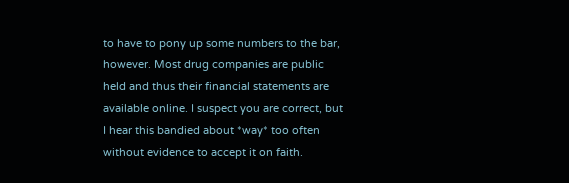to have to pony up some numbers to the bar, however. Most drug companies are public held and thus their financial statements are available online. I suspect you are correct, but I hear this bandied about *way* too often without evidence to accept it on faith.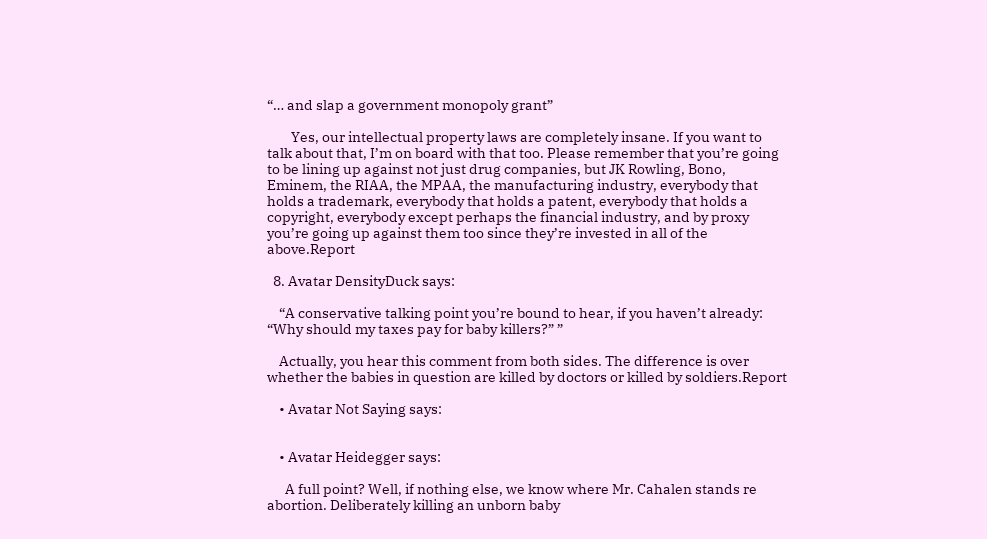“… and slap a government monopoly grant”

        Yes, our intellectual property laws are completely insane. If you want to talk about that, I’m on board with that too. Please remember that you’re going to be lining up against not just drug companies, but JK Rowling, Bono, Eminem, the RIAA, the MPAA, the manufacturing industry, everybody that holds a trademark, everybody that holds a patent, everybody that holds a copyright, everybody except perhaps the financial industry, and by proxy you’re going up against them too since they’re invested in all of the above.Report

  8. Avatar DensityDuck says:

    “A conservative talking point you’re bound to hear, if you haven’t already: “Why should my taxes pay for baby killers?” ”

    Actually, you hear this comment from both sides. The difference is over whether the babies in question are killed by doctors or killed by soldiers.Report

    • Avatar Not Saying says:


    • Avatar Heidegger says:

      A full point? Well, if nothing else, we know where Mr. Cahalen stands re abortion. Deliberately killing an unborn baby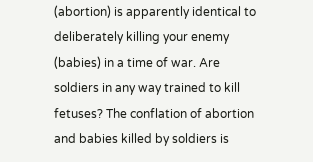(abortion) is apparently identical to deliberately killing your enemy (babies) in a time of war. Are soldiers in any way trained to kill fetuses? The conflation of abortion and babies killed by soldiers is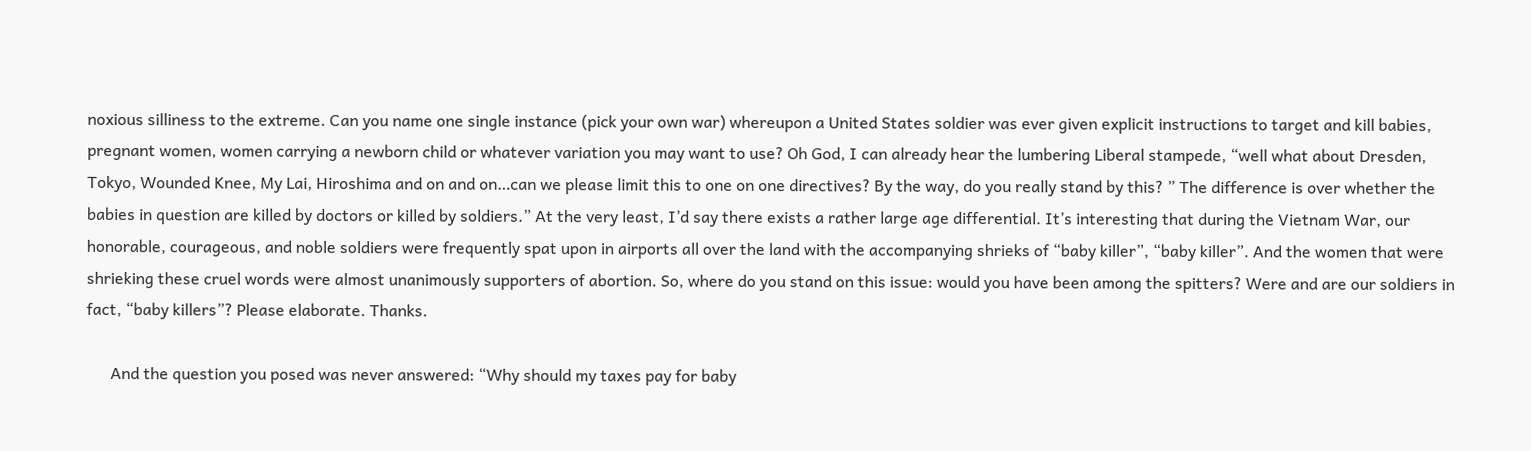noxious silliness to the extreme. Can you name one single instance (pick your own war) whereupon a United States soldier was ever given explicit instructions to target and kill babies, pregnant women, women carrying a newborn child or whatever variation you may want to use? Oh God, I can already hear the lumbering Liberal stampede, “well what about Dresden, Tokyo, Wounded Knee, My Lai, Hiroshima and on and on…can we please limit this to one on one directives? By the way, do you really stand by this? ” The difference is over whether the babies in question are killed by doctors or killed by soldiers.” At the very least, I’d say there exists a rather large age differential. It’s interesting that during the Vietnam War, our honorable, courageous, and noble soldiers were frequently spat upon in airports all over the land with the accompanying shrieks of “baby killer”, “baby killer”. And the women that were shrieking these cruel words were almost unanimously supporters of abortion. So, where do you stand on this issue: would you have been among the spitters? Were and are our soldiers in fact, “baby killers”? Please elaborate. Thanks.

      And the question you posed was never answered: “Why should my taxes pay for baby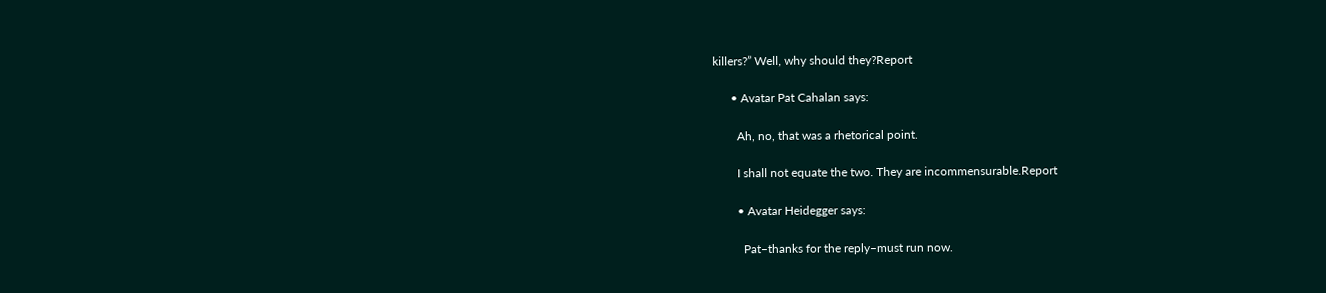killers?” Well, why should they?Report

      • Avatar Pat Cahalan says:

        Ah, no, that was a rhetorical point.

        I shall not equate the two. They are incommensurable.Report

        • Avatar Heidegger says:

          Pat–thanks for the reply–must run now.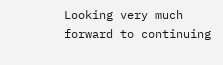Looking very much forward to continuing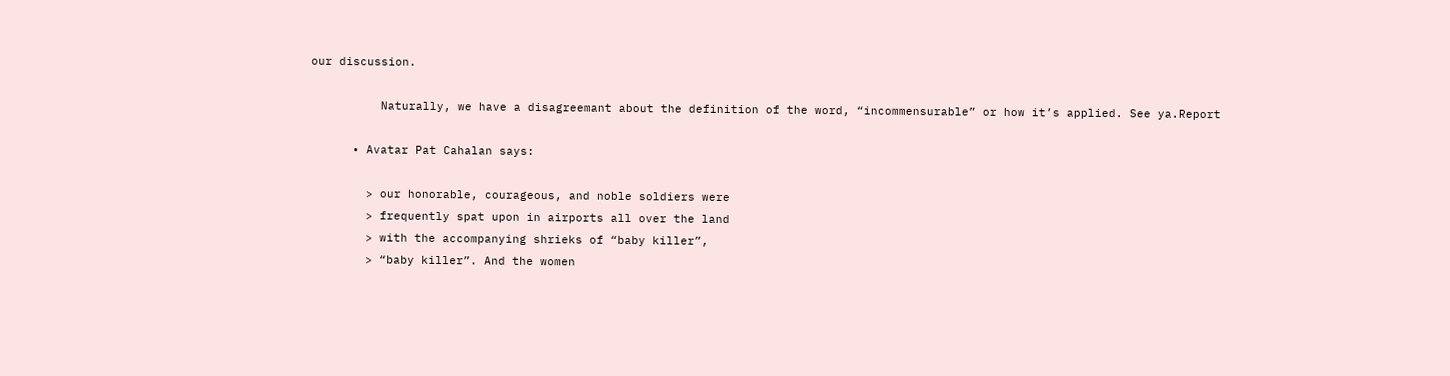our discussion.

          Naturally, we have a disagreemant about the definition of the word, “incommensurable” or how it’s applied. See ya.Report

      • Avatar Pat Cahalan says:

        > our honorable, courageous, and noble soldiers were
        > frequently spat upon in airports all over the land
        > with the accompanying shrieks of “baby killer”,
        > “baby killer”. And the women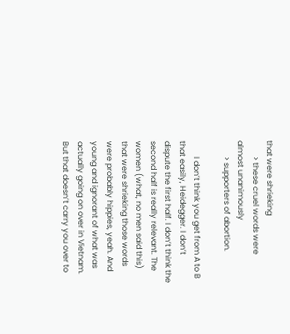that were shrieking
        > these cruel words were almost unanimously
        > supporters of abortion.

        I don’t think you get from A to B that easily, Heidegger. I don’t dispute the first half. I don’t think the second half is really relevant. The women (what, no men said this) that were shrieking those words were probably hippies, yeah. And young and ignorant of what was actually going on over in Vietnam. But that doesn’t carry you over to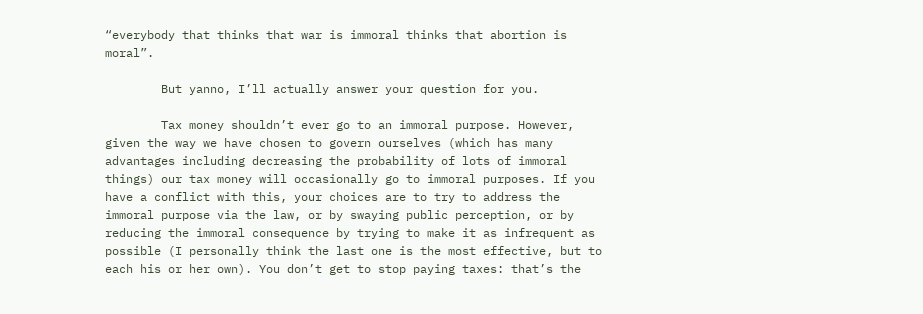“everybody that thinks that war is immoral thinks that abortion is moral”.

        But yanno, I’ll actually answer your question for you.

        Tax money shouldn’t ever go to an immoral purpose. However, given the way we have chosen to govern ourselves (which has many advantages including decreasing the probability of lots of immoral things) our tax money will occasionally go to immoral purposes. If you have a conflict with this, your choices are to try to address the immoral purpose via the law, or by swaying public perception, or by reducing the immoral consequence by trying to make it as infrequent as possible (I personally think the last one is the most effective, but to each his or her own). You don’t get to stop paying taxes: that’s the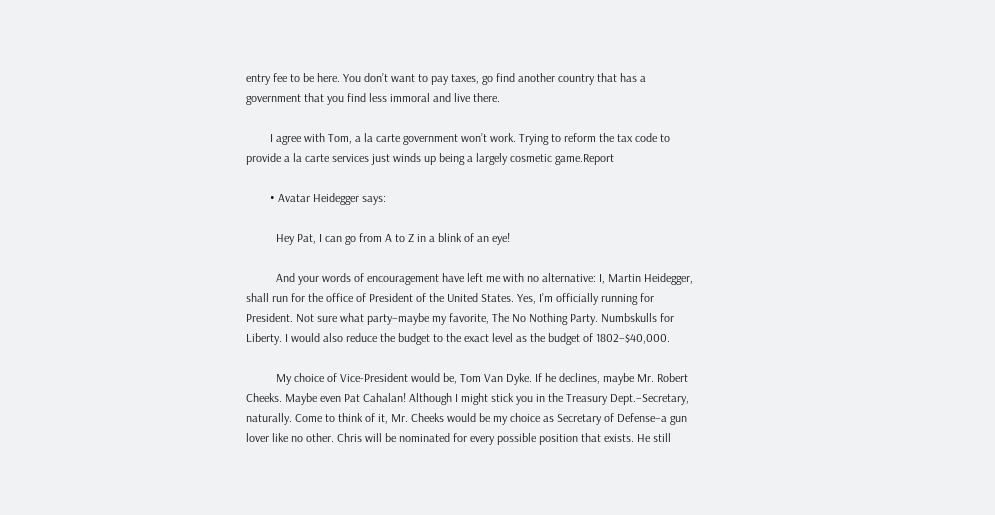entry fee to be here. You don’t want to pay taxes, go find another country that has a government that you find less immoral and live there.

        I agree with Tom, a la carte government won’t work. Trying to reform the tax code to provide a la carte services just winds up being a largely cosmetic game.Report

        • Avatar Heidegger says:

          Hey Pat, I can go from A to Z in a blink of an eye!

          And your words of encouragement have left me with no alternative: I, Martin Heidegger, shall run for the office of President of the United States. Yes, I’m officially running for President. Not sure what party–maybe my favorite, The No Nothing Party. Numbskulls for Liberty. I would also reduce the budget to the exact level as the budget of 1802–$40,000.

          My choice of Vice-President would be, Tom Van Dyke. If he declines, maybe Mr. Robert Cheeks. Maybe even Pat Cahalan! Although I might stick you in the Treasury Dept.–Secretary, naturally. Come to think of it, Mr. Cheeks would be my choice as Secretary of Defense–a gun lover like no other. Chris will be nominated for every possible position that exists. He still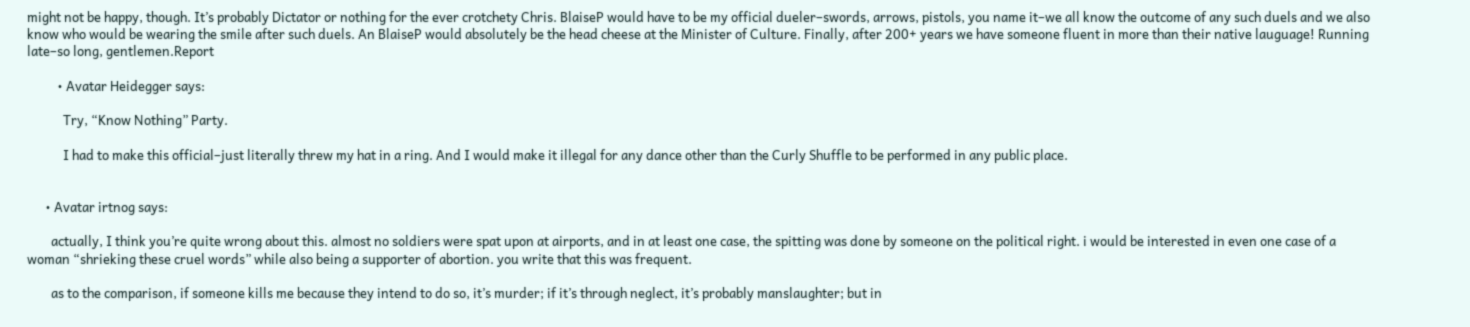might not be happy, though. It’s probably Dictator or nothing for the ever crotchety Chris. BlaiseP would have to be my official dueler–swords, arrows, pistols, you name it–we all know the outcome of any such duels and we also know who would be wearing the smile after such duels. An BlaiseP would absolutely be the head cheese at the Minister of Culture. Finally, after 200+ years we have someone fluent in more than their native lauguage! Running late–so long, gentlemen.Report

          • Avatar Heidegger says:

            Try, “Know Nothing” Party.

            I had to make this official–just literally threw my hat in a ring. And I would make it illegal for any dance other than the Curly Shuffle to be performed in any public place.


      • Avatar irtnog says:

        actually, I think you’re quite wrong about this. almost no soldiers were spat upon at airports, and in at least one case, the spitting was done by someone on the political right. i would be interested in even one case of a woman “shrieking these cruel words” while also being a supporter of abortion. you write that this was frequent.

        as to the comparison, if someone kills me because they intend to do so, it’s murder; if it’s through neglect, it’s probably manslaughter; but in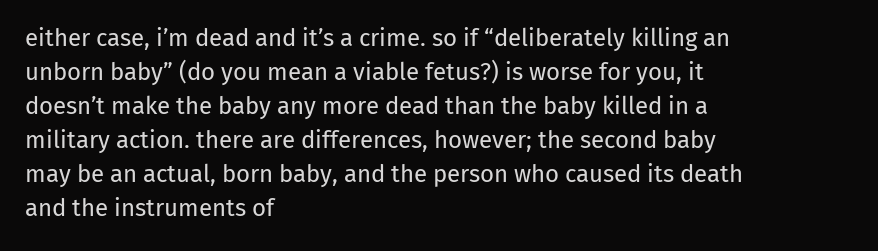either case, i’m dead and it’s a crime. so if “deliberately killing an unborn baby” (do you mean a viable fetus?) is worse for you, it doesn’t make the baby any more dead than the baby killed in a military action. there are differences, however; the second baby may be an actual, born baby, and the person who caused its death and the instruments of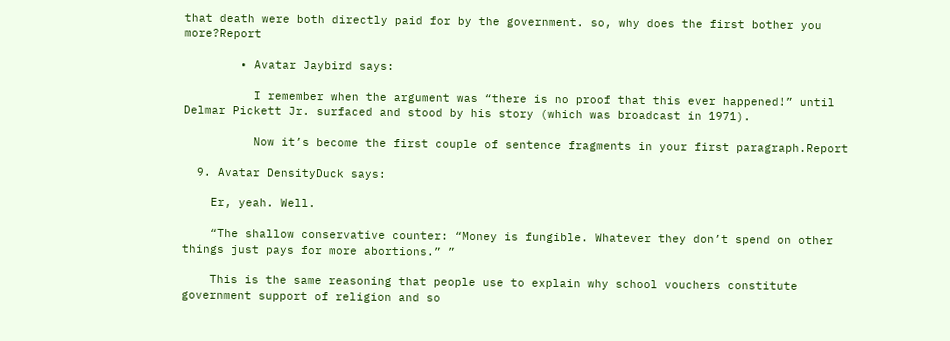that death were both directly paid for by the government. so, why does the first bother you more?Report

        • Avatar Jaybird says:

          I remember when the argument was “there is no proof that this ever happened!” until Delmar Pickett Jr. surfaced and stood by his story (which was broadcast in 1971).

          Now it’s become the first couple of sentence fragments in your first paragraph.Report

  9. Avatar DensityDuck says:

    Er, yeah. Well.

    “The shallow conservative counter: “Money is fungible. Whatever they don’t spend on other things just pays for more abortions.” ”

    This is the same reasoning that people use to explain why school vouchers constitute government support of religion and so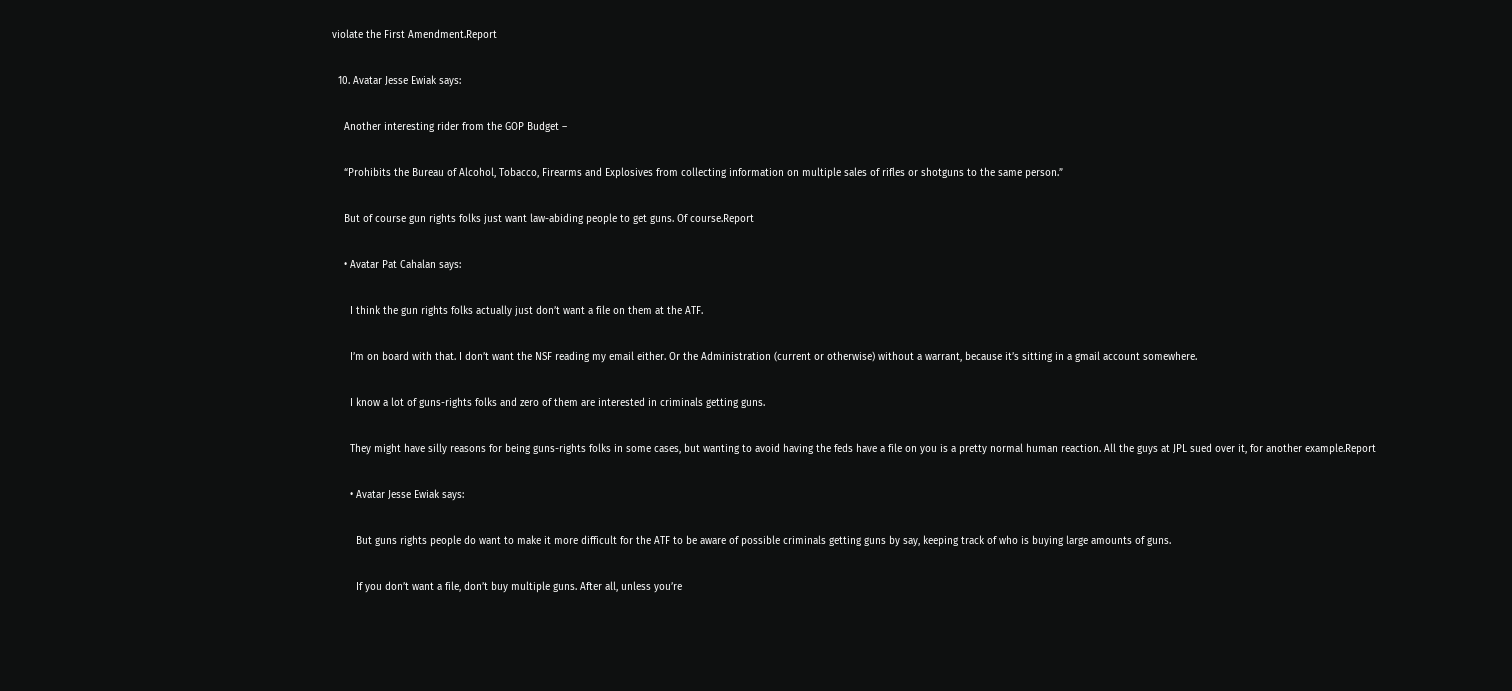violate the First Amendment.Report

  10. Avatar Jesse Ewiak says:

    Another interesting rider from the GOP Budget –

    “Prohibits the Bureau of Alcohol, Tobacco, Firearms and Explosives from collecting information on multiple sales of rifles or shotguns to the same person.”

    But of course gun rights folks just want law-abiding people to get guns. Of course.Report

    • Avatar Pat Cahalan says:

      I think the gun rights folks actually just don’t want a file on them at the ATF.

      I’m on board with that. I don’t want the NSF reading my email either. Or the Administration (current or otherwise) without a warrant, because it’s sitting in a gmail account somewhere.

      I know a lot of guns-rights folks and zero of them are interested in criminals getting guns.

      They might have silly reasons for being guns-rights folks in some cases, but wanting to avoid having the feds have a file on you is a pretty normal human reaction. All the guys at JPL sued over it, for another example.Report

      • Avatar Jesse Ewiak says:

        But guns rights people do want to make it more difficult for the ATF to be aware of possible criminals getting guns by say, keeping track of who is buying large amounts of guns.

        If you don’t want a file, don’t buy multiple guns. After all, unless you’re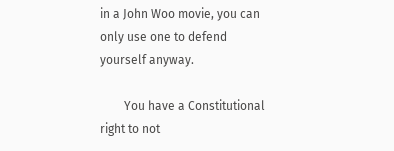in a John Woo movie, you can only use one to defend yourself anyway.

        You have a Constitutional right to not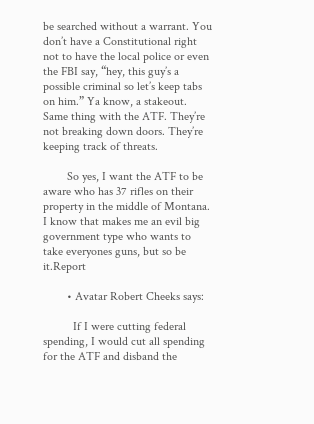be searched without a warrant. You don’t have a Constitutional right not to have the local police or even the FBI say, “hey, this guy’s a possible criminal so let’s keep tabs on him.” Ya know, a stakeout. Same thing with the ATF. They’re not breaking down doors. They’re keeping track of threats.

        So yes, I want the ATF to be aware who has 37 rifles on their property in the middle of Montana. I know that makes me an evil big government type who wants to take everyones guns, but so be it.Report

        • Avatar Robert Cheeks says:

          If I were cutting federal spending, I would cut all spending for the ATF and disband the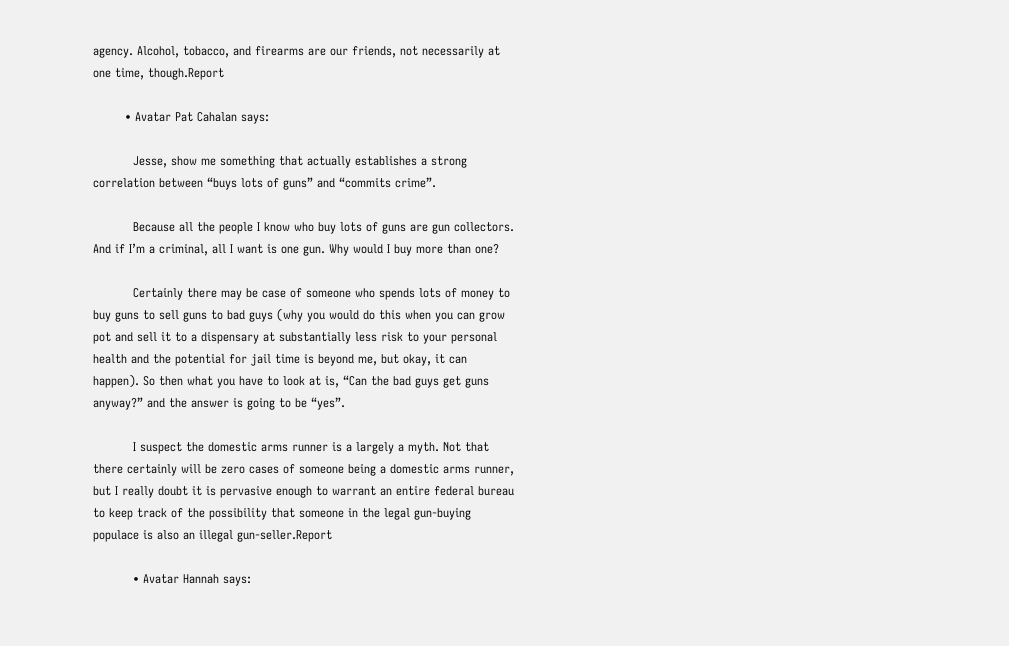agency. Alcohol, tobacco, and firearms are our friends, not necessarily at one time, though.Report

        • Avatar Pat Cahalan says:

          Jesse, show me something that actually establishes a strong correlation between “buys lots of guns” and “commits crime”.

          Because all the people I know who buy lots of guns are gun collectors. And if I’m a criminal, all I want is one gun. Why would I buy more than one?

          Certainly there may be case of someone who spends lots of money to buy guns to sell guns to bad guys (why you would do this when you can grow pot and sell it to a dispensary at substantially less risk to your personal health and the potential for jail time is beyond me, but okay, it can happen). So then what you have to look at is, “Can the bad guys get guns anyway?” and the answer is going to be “yes”.

          I suspect the domestic arms runner is a largely a myth. Not that there certainly will be zero cases of someone being a domestic arms runner, but I really doubt it is pervasive enough to warrant an entire federal bureau to keep track of the possibility that someone in the legal gun-buying populace is also an illegal gun-seller.Report

          • Avatar Hannah says: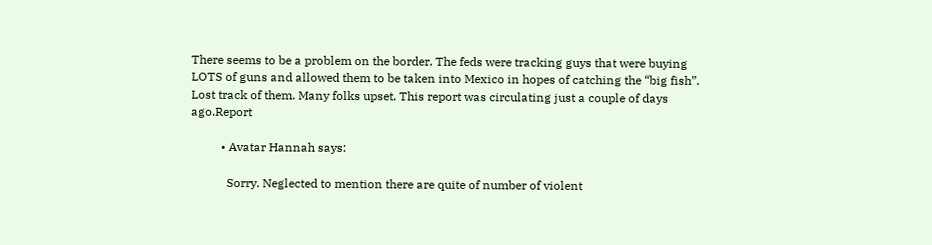There seems to be a problem on the border. The feds were tracking guys that were buying LOTS of guns and allowed them to be taken into Mexico in hopes of catching the “big fish”. Lost track of them. Many folks upset. This report was circulating just a couple of days ago.Report

          • Avatar Hannah says:

            Sorry. Neglected to mention there are quite of number of violent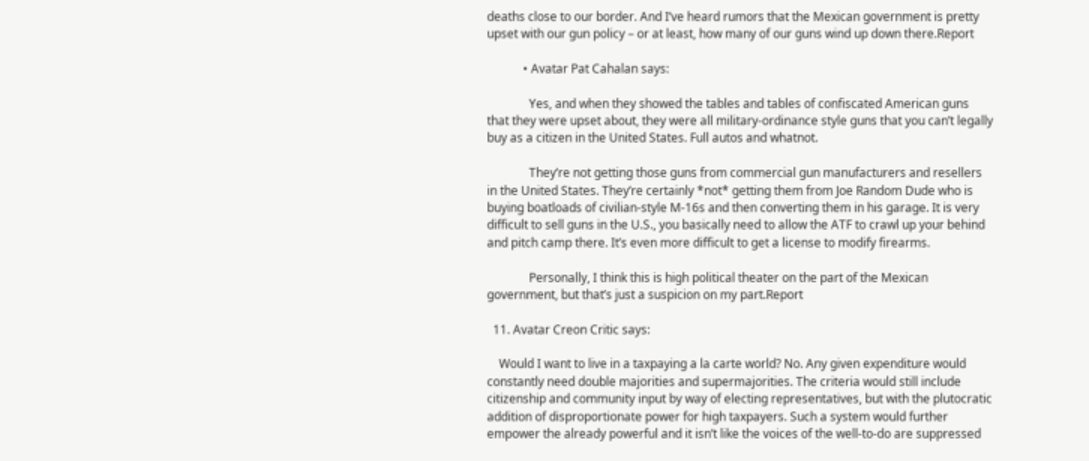deaths close to our border. And I’ve heard rumors that the Mexican government is pretty upset with our gun policy – or at least, how many of our guns wind up down there.Report

            • Avatar Pat Cahalan says:

              Yes, and when they showed the tables and tables of confiscated American guns that they were upset about, they were all military-ordinance style guns that you can’t legally buy as a citizen in the United States. Full autos and whatnot.

              They’re not getting those guns from commercial gun manufacturers and resellers in the United States. They’re certainly *not* getting them from Joe Random Dude who is buying boatloads of civilian-style M-16s and then converting them in his garage. It is very difficult to sell guns in the U.S., you basically need to allow the ATF to crawl up your behind and pitch camp there. It’s even more difficult to get a license to modify firearms.

              Personally, I think this is high political theater on the part of the Mexican government, but that’s just a suspicion on my part.Report

  11. Avatar Creon Critic says:

    Would I want to live in a taxpaying a la carte world? No. Any given expenditure would constantly need double majorities and supermajorities. The criteria would still include citizenship and community input by way of electing representatives, but with the plutocratic addition of disproportionate power for high taxpayers. Such a system would further empower the already powerful and it isn’t like the voices of the well-to-do are suppressed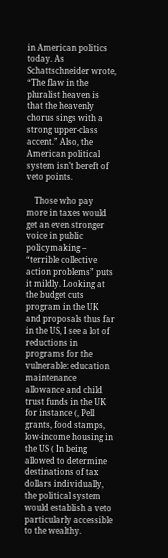in American politics today. As Schattschneider wrote, “The flaw in the pluralist heaven is that the heavenly chorus sings with a strong upper-class accent.” Also, the American political system isn’t bereft of veto points.

    Those who pay more in taxes would get an even stronger voice in public policymaking – “terrible collective action problems” puts it mildly. Looking at the budget cuts program in the UK and proposals thus far in the US, I see a lot of reductions in programs for the vulnerable: education maintenance allowance and child trust funds in the UK for instance (, Pell grants, food stamps, low-income housing in the US ( In being allowed to determine destinations of tax dollars individually, the political system would establish a veto particularly accessible to the wealthy.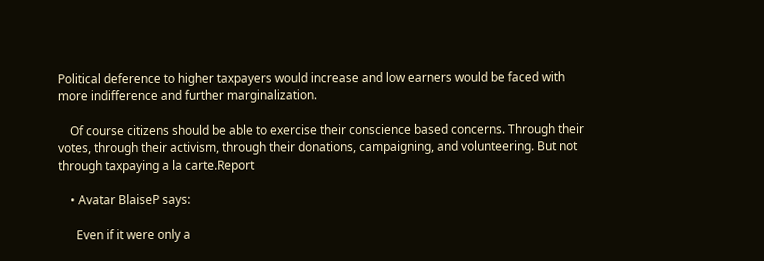Political deference to higher taxpayers would increase and low earners would be faced with more indifference and further marginalization.

    Of course citizens should be able to exercise their conscience based concerns. Through their votes, through their activism, through their donations, campaigning, and volunteering. But not through taxpaying a la carte.Report

    • Avatar BlaiseP says:

      Even if it were only a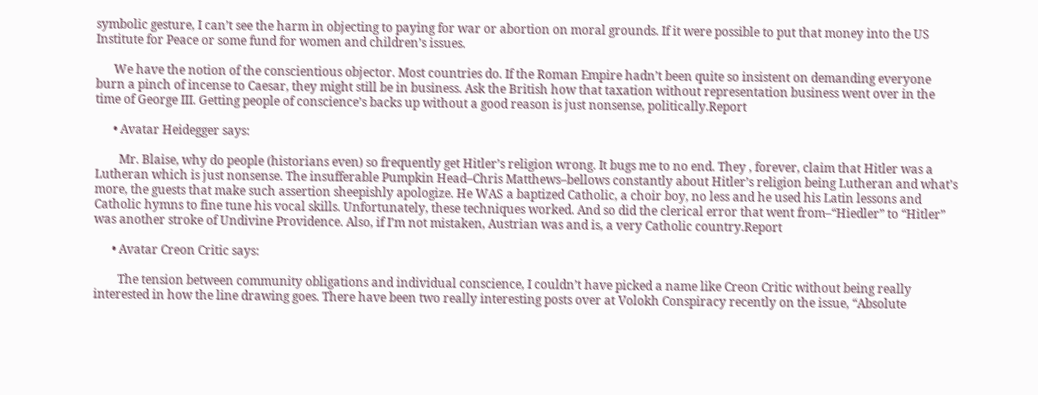symbolic gesture, I can’t see the harm in objecting to paying for war or abortion on moral grounds. If it were possible to put that money into the US Institute for Peace or some fund for women and children’s issues.

      We have the notion of the conscientious objector. Most countries do. If the Roman Empire hadn’t been quite so insistent on demanding everyone burn a pinch of incense to Caesar, they might still be in business. Ask the British how that taxation without representation business went over in the time of George III. Getting people of conscience’s backs up without a good reason is just nonsense, politically.Report

      • Avatar Heidegger says:

        Mr. Blaise, why do people (historians even) so frequently get Hitler’s religion wrong. It bugs me to no end. They , forever, claim that Hitler was a Lutheran which is just nonsense. The insufferable Pumpkin Head–Chris Matthews–bellows constantly about Hitler’s religion being Lutheran and what’s more, the guests that make such assertion sheepishly apologize. He WAS a baptized Catholic, a choir boy, no less and he used his Latin lessons and Catholic hymns to fine tune his vocal skills. Unfortunately, these techniques worked. And so did the clerical error that went from–“Hiedler” to “Hitler” was another stroke of Undivine Providence. Also, if I’m not mistaken, Austrian was and is, a very Catholic country.Report

      • Avatar Creon Critic says:

        The tension between community obligations and individual conscience, I couldn’t have picked a name like Creon Critic without being really interested in how the line drawing goes. There have been two really interesting posts over at Volokh Conspiracy recently on the issue, “Absolute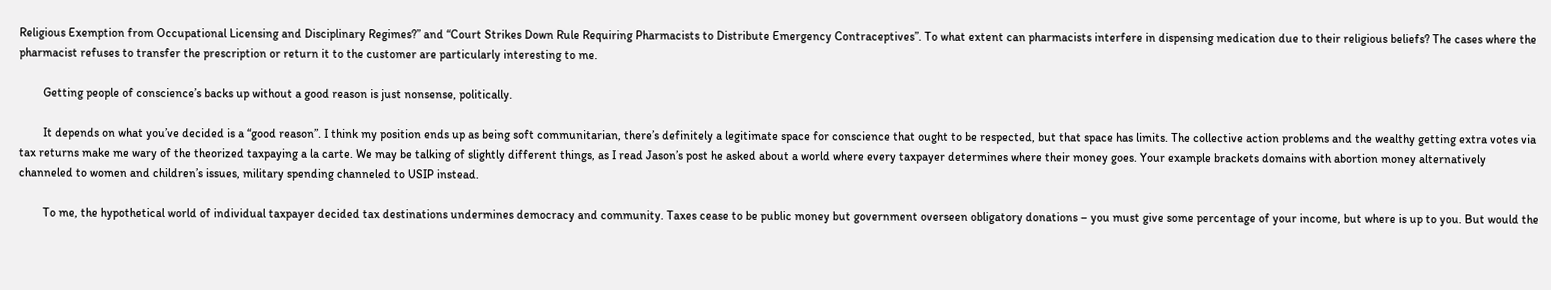Religious Exemption from Occupational Licensing and Disciplinary Regimes?” and “Court Strikes Down Rule Requiring Pharmacists to Distribute Emergency Contraceptives”. To what extent can pharmacists interfere in dispensing medication due to their religious beliefs? The cases where the pharmacist refuses to transfer the prescription or return it to the customer are particularly interesting to me.

        Getting people of conscience’s backs up without a good reason is just nonsense, politically.

        It depends on what you’ve decided is a “good reason”. I think my position ends up as being soft communitarian, there’s definitely a legitimate space for conscience that ought to be respected, but that space has limits. The collective action problems and the wealthy getting extra votes via tax returns make me wary of the theorized taxpaying a la carte. We may be talking of slightly different things, as I read Jason’s post he asked about a world where every taxpayer determines where their money goes. Your example brackets domains with abortion money alternatively channeled to women and children’s issues, military spending channeled to USIP instead.

        To me, the hypothetical world of individual taxpayer decided tax destinations undermines democracy and community. Taxes cease to be public money but government overseen obligatory donations – you must give some percentage of your income, but where is up to you. But would the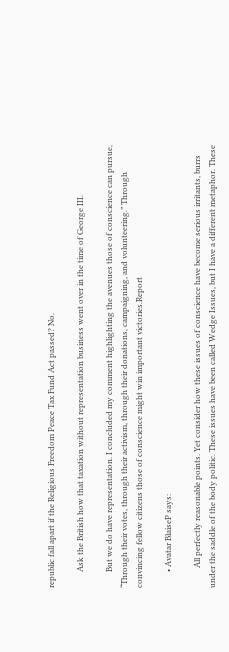republic fall apart if the Religious Freedom Peace Tax Fund Act passed? No.

        Ask the British how that taxation without representation business went over in the time of George III.

        But we do have representation. I concluded my comment highlighting the avenues those of conscience can pursue, “Through their votes, through their activism, through their donations, campaigning, and volunteering.” Through convincing fellow citizens those of conscience might win important victories.Report

        • Avatar BlaiseP says:

          All perfectly reasonable points. Yet consider how these issues of conscience have become serious irritants, burrs under the saddle of the body politic. These issues have been called Wedge Issues, but I have a different metaphor. These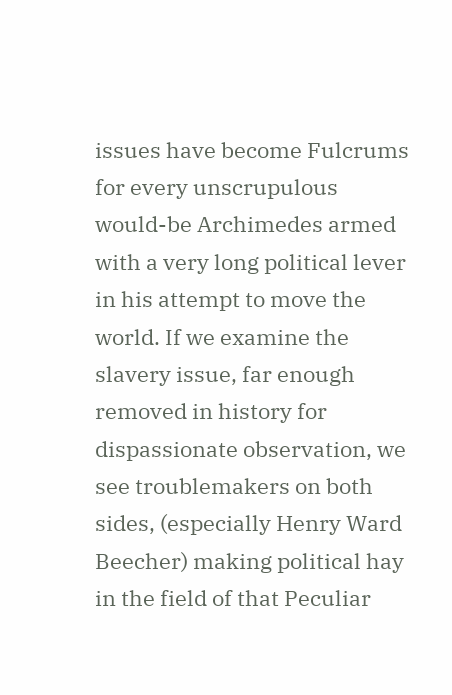issues have become Fulcrums for every unscrupulous would-be Archimedes armed with a very long political lever in his attempt to move the world. If we examine the slavery issue, far enough removed in history for dispassionate observation, we see troublemakers on both sides, (especially Henry Ward Beecher) making political hay in the field of that Peculiar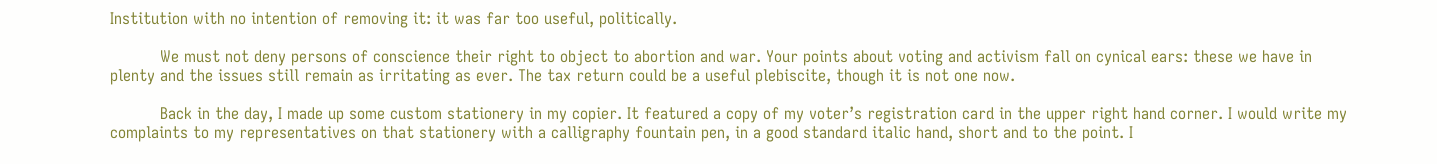Institution with no intention of removing it: it was far too useful, politically.

          We must not deny persons of conscience their right to object to abortion and war. Your points about voting and activism fall on cynical ears: these we have in plenty and the issues still remain as irritating as ever. The tax return could be a useful plebiscite, though it is not one now.

          Back in the day, I made up some custom stationery in my copier. It featured a copy of my voter’s registration card in the upper right hand corner. I would write my complaints to my representatives on that stationery with a calligraphy fountain pen, in a good standard italic hand, short and to the point. I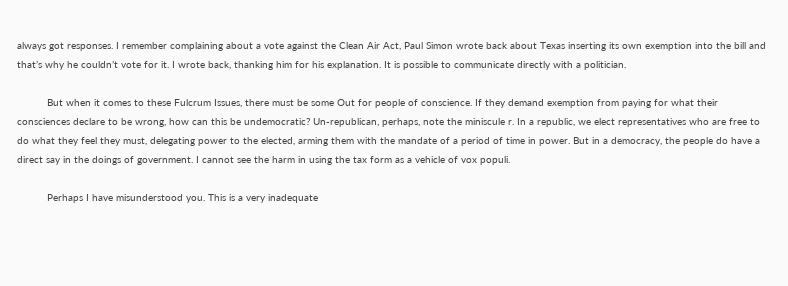always got responses. I remember complaining about a vote against the Clean Air Act, Paul Simon wrote back about Texas inserting its own exemption into the bill and that’s why he couldn’t vote for it. I wrote back, thanking him for his explanation. It is possible to communicate directly with a politician.

          But when it comes to these Fulcrum Issues, there must be some Out for people of conscience. If they demand exemption from paying for what their consciences declare to be wrong, how can this be undemocratic? Un-republican, perhaps, note the miniscule r. In a republic, we elect representatives who are free to do what they feel they must, delegating power to the elected, arming them with the mandate of a period of time in power. But in a democracy, the people do have a direct say in the doings of government. I cannot see the harm in using the tax form as a vehicle of vox populi.

          Perhaps I have misunderstood you. This is a very inadequate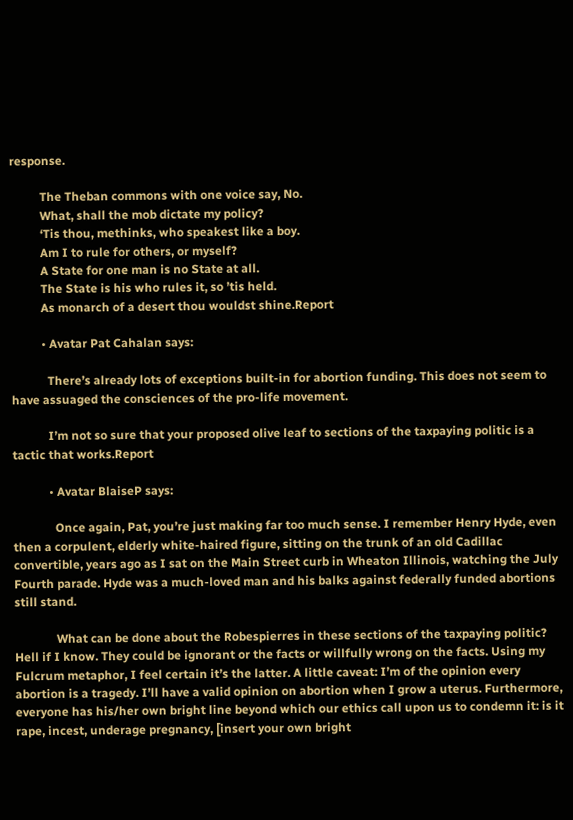response.

          The Theban commons with one voice say, No.
          What, shall the mob dictate my policy?
          ‘Tis thou, methinks, who speakest like a boy.
          Am I to rule for others, or myself?
          A State for one man is no State at all.
          The State is his who rules it, so ’tis held.
          As monarch of a desert thou wouldst shine.Report

          • Avatar Pat Cahalan says:

            There’s already lots of exceptions built-in for abortion funding. This does not seem to have assuaged the consciences of the pro-life movement.

            I’m not so sure that your proposed olive leaf to sections of the taxpaying politic is a tactic that works.Report

            • Avatar BlaiseP says:

              Once again, Pat, you’re just making far too much sense. I remember Henry Hyde, even then a corpulent, elderly white-haired figure, sitting on the trunk of an old Cadillac convertible, years ago as I sat on the Main Street curb in Wheaton Illinois, watching the July Fourth parade. Hyde was a much-loved man and his balks against federally funded abortions still stand.

              What can be done about the Robespierres in these sections of the taxpaying politic? Hell if I know. They could be ignorant or the facts or willfully wrong on the facts. Using my Fulcrum metaphor, I feel certain it’s the latter. A little caveat: I’m of the opinion every abortion is a tragedy. I’ll have a valid opinion on abortion when I grow a uterus. Furthermore, everyone has his/her own bright line beyond which our ethics call upon us to condemn it: is it rape, incest, underage pregnancy, [insert your own bright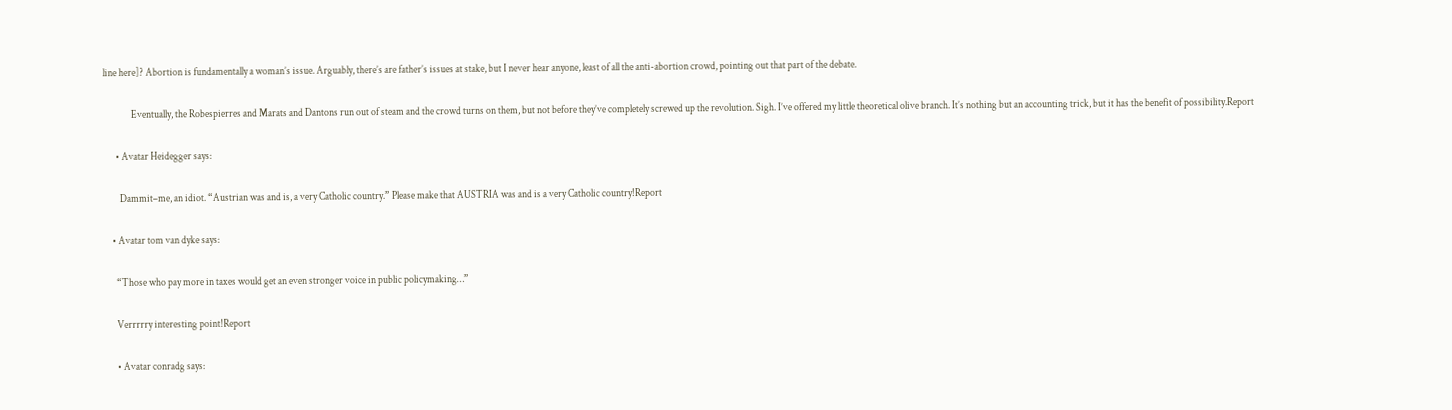line here]? Abortion is fundamentally a woman’s issue. Arguably, there’s are father’s issues at stake, but I never hear anyone, least of all the anti-abortion crowd, pointing out that part of the debate.

              Eventually, the Robespierres and Marats and Dantons run out of steam and the crowd turns on them, but not before they’ve completely screwed up the revolution. Sigh. I’ve offered my little theoretical olive branch. It’s nothing but an accounting trick, but it has the benefit of possibility.Report

      • Avatar Heidegger says:

        Dammit–me, an idiot. “Austrian was and is, a very Catholic country.” Please make that AUSTRIA was and is a very Catholic country!Report

    • Avatar tom van dyke says:

      “Those who pay more in taxes would get an even stronger voice in public policymaking…”

      Verrrrry interesting point!Report

      • Avatar conradg says: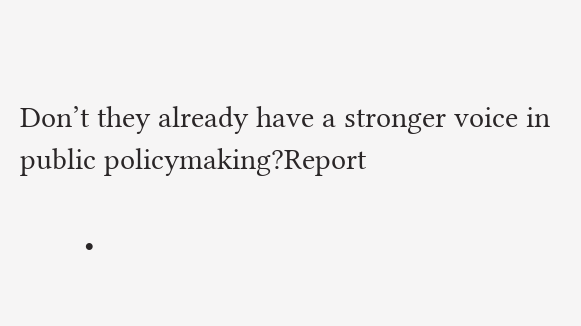Don’t they already have a stronger voice in public policymaking?Report

        •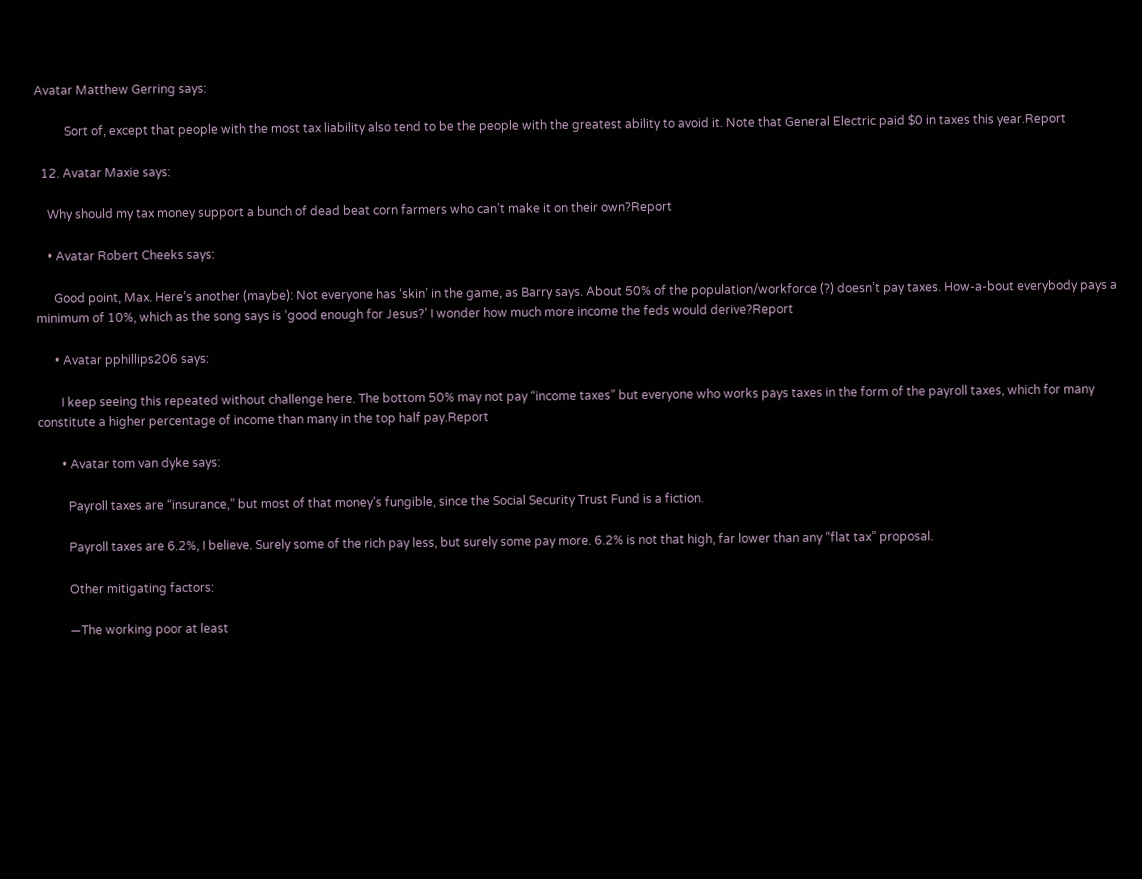Avatar Matthew Gerring says:

          Sort of, except that people with the most tax liability also tend to be the people with the greatest ability to avoid it. Note that General Electric paid $0 in taxes this year.Report

  12. Avatar Maxie says:

    Why should my tax money support a bunch of dead beat corn farmers who can’t make it on their own?Report

    • Avatar Robert Cheeks says:

      Good point, Max. Here’s another (maybe): Not everyone has ‘skin’ in the game, as Barry says. About 50% of the population/workforce (?) doesn’t pay taxes. How-a-bout everybody pays a minimum of 10%, which as the song says is ‘good enough for Jesus?’ I wonder how much more income the feds would derive?Report

      • Avatar pphillips206 says:

        I keep seeing this repeated without challenge here. The bottom 50% may not pay “income taxes” but everyone who works pays taxes in the form of the payroll taxes, which for many constitute a higher percentage of income than many in the top half pay.Report

        • Avatar tom van dyke says:

          Payroll taxes are “insurance,” but most of that money’s fungible, since the Social Security Trust Fund is a fiction.

          Payroll taxes are 6.2%, I believe. Surely some of the rich pay less, but surely some pay more. 6.2% is not that high, far lower than any “flat tax” proposal.

          Other mitigating factors:

          —The working poor at least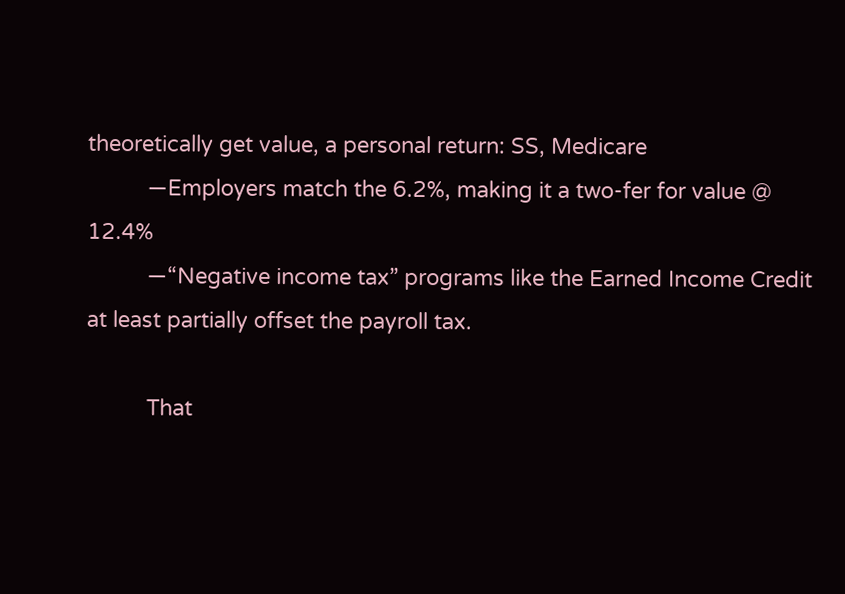theoretically get value, a personal return: SS, Medicare
          —Employers match the 6.2%, making it a two-fer for value @ 12.4%
          —“Negative income tax” programs like the Earned Income Credit at least partially offset the payroll tax.

          That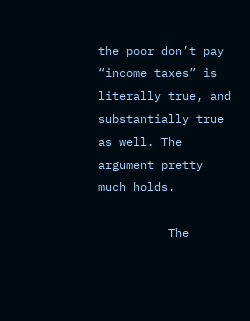the poor don’t pay “income taxes” is literally true, and substantially true as well. The argument pretty much holds.

          The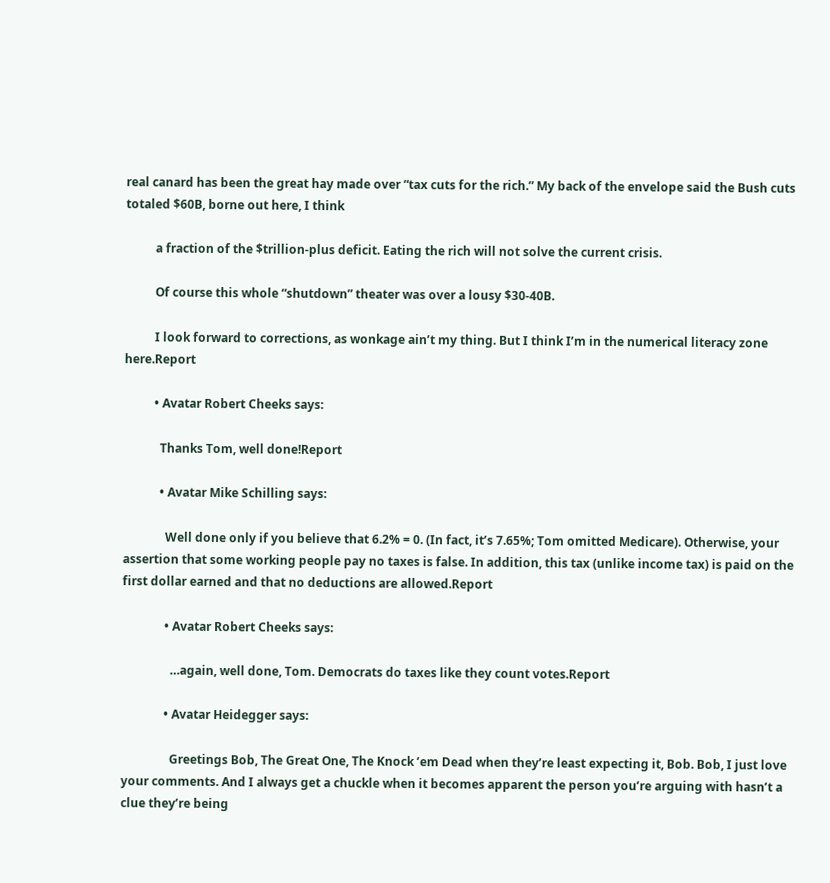real canard has been the great hay made over “tax cuts for the rich.” My back of the envelope said the Bush cuts totaled $60B, borne out here, I think

          a fraction of the $trillion-plus deficit. Eating the rich will not solve the current crisis.

          Of course this whole “shutdown” theater was over a lousy $30-40B.

          I look forward to corrections, as wonkage ain’t my thing. But I think I’m in the numerical literacy zone here.Report

          • Avatar Robert Cheeks says:

            Thanks Tom, well done!Report

            • Avatar Mike Schilling says:

              Well done only if you believe that 6.2% = 0. (In fact, it’s 7.65%; Tom omitted Medicare). Otherwise, your assertion that some working people pay no taxes is false. In addition, this tax (unlike income tax) is paid on the first dollar earned and that no deductions are allowed.Report

              • Avatar Robert Cheeks says:

                …again, well done, Tom. Democrats do taxes like they count votes.Report

              • Avatar Heidegger says:

                Greetings Bob, The Great One, The Knock ’em Dead when they’re least expecting it, Bob. Bob, I just love your comments. And I always get a chuckle when it becomes apparent the person you’re arguing with hasn’t a clue they’re being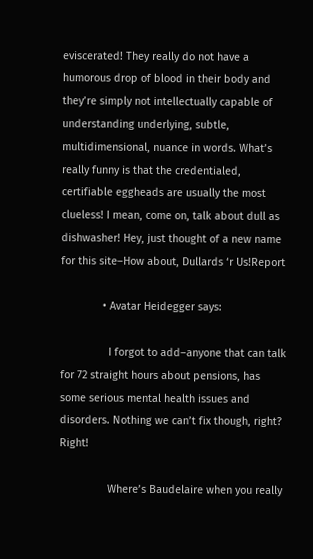eviscerated! They really do not have a humorous drop of blood in their body and they’re simply not intellectually capable of understanding underlying, subtle, multidimensional, nuance in words. What’s really funny is that the credentialed, certifiable eggheads are usually the most clueless! I mean, come on, talk about dull as dishwasher! Hey, just thought of a new name for this site–How about, Dullards ‘r Us!Report

              • Avatar Heidegger says:

                I forgot to add–anyone that can talk for 72 straight hours about pensions, has some serious mental health issues and disorders. Nothing we can’t fix though, right? Right!

                Where’s Baudelaire when you really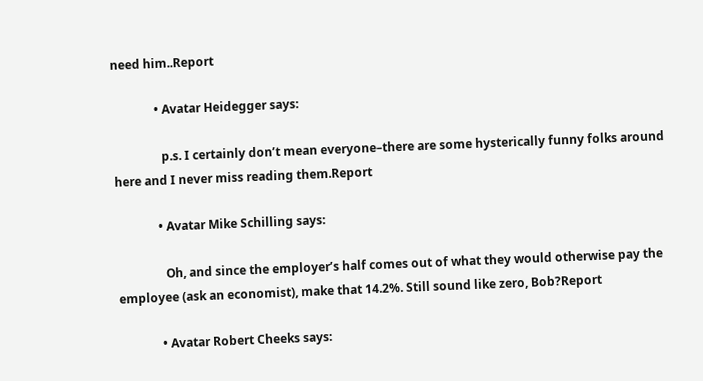need him..Report

              • Avatar Heidegger says:

                p.s. I certainly don’t mean everyone–there are some hysterically funny folks around here and I never miss reading them.Report

              • Avatar Mike Schilling says:

                Oh, and since the employer’s half comes out of what they would otherwise pay the employee (ask an economist), make that 14.2%. Still sound like zero, Bob?Report

              • Avatar Robert Cheeks says: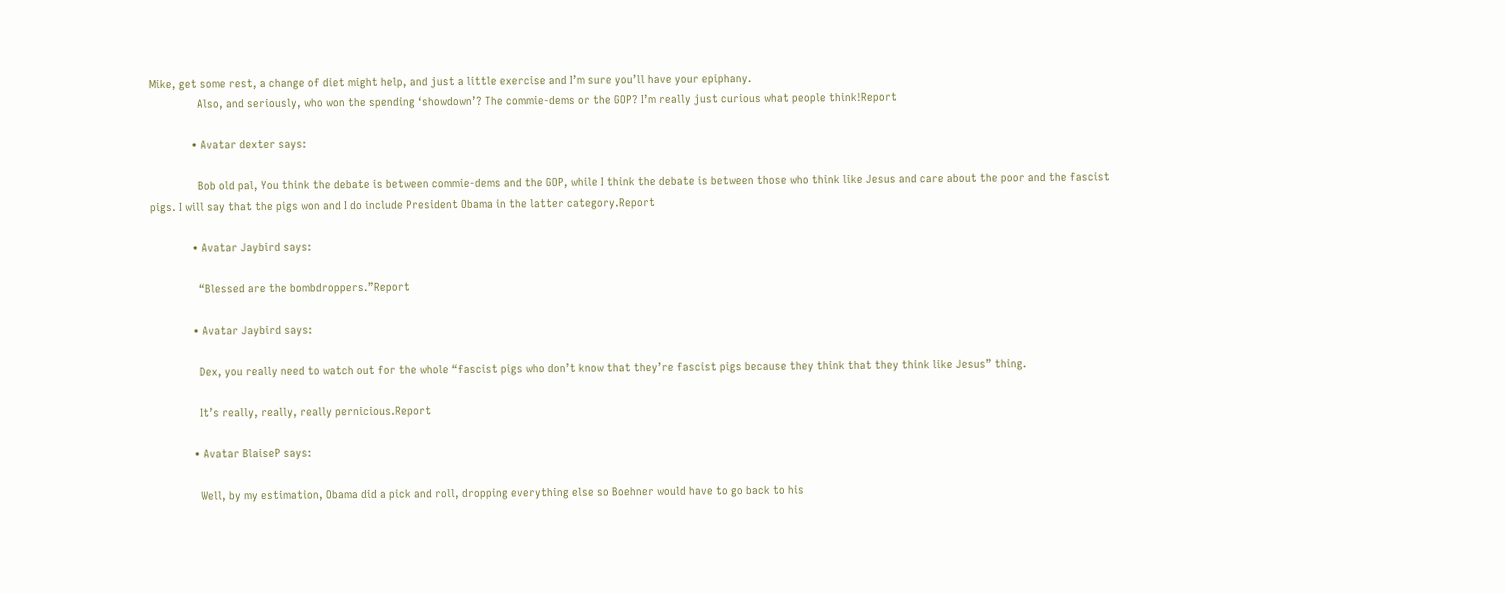Mike, get some rest, a change of diet might help, and just a little exercise and I’m sure you’ll have your epiphany.
                Also, and seriously, who won the spending ‘showdown’? The commie-dems or the GOP? I’m really just curious what people think!Report

              • Avatar dexter says:

                Bob old pal, You think the debate is between commie-dems and the GOP, while I think the debate is between those who think like Jesus and care about the poor and the fascist pigs. I will say that the pigs won and I do include President Obama in the latter category.Report

              • Avatar Jaybird says:

                “Blessed are the bombdroppers.”Report

              • Avatar Jaybird says:

                Dex, you really need to watch out for the whole “fascist pigs who don’t know that they’re fascist pigs because they think that they think like Jesus” thing.

                It’s really, really, really pernicious.Report

              • Avatar BlaiseP says:

                Well, by my estimation, Obama did a pick and roll, dropping everything else so Boehner would have to go back to his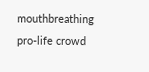mouthbreathing pro-life crowd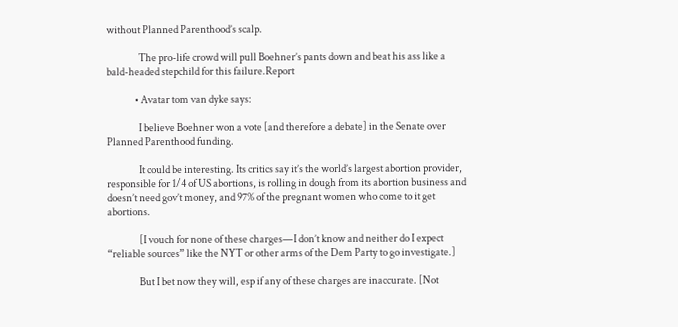without Planned Parenthood’s scalp.

                The pro-life crowd will pull Boehner’s pants down and beat his ass like a bald-headed stepchild for this failure.Report

              • Avatar tom van dyke says:

                I believe Boehner won a vote [and therefore a debate] in the Senate over Planned Parenthood funding.

                It could be interesting. Its critics say it’s the world’s largest abortion provider, responsible for 1/4 of US abortions, is rolling in dough from its abortion business and doesn’t need gov’t money, and 97% of the pregnant women who come to it get abortions.

                [I vouch for none of these charges—I don’t know and neither do I expect “reliable sources” like the NYT or other arms of the Dem Party to go investigate.]

                But I bet now they will, esp if any of these charges are inaccurate. [Not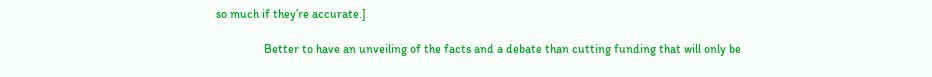so much if they’re accurate.]

                Better to have an unveiling of the facts and a debate than cutting funding that will only be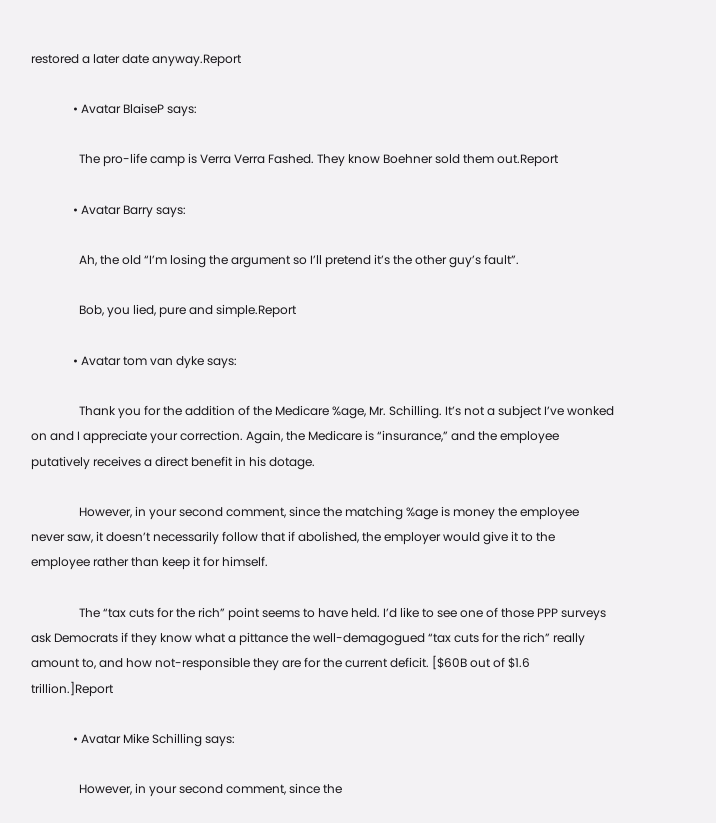restored a later date anyway.Report

              • Avatar BlaiseP says:

                The pro-life camp is Verra Verra Fashed. They know Boehner sold them out.Report

              • Avatar Barry says:

                Ah, the old “I’m losing the argument so I’ll pretend it’s the other guy’s fault”.

                Bob, you lied, pure and simple.Report

              • Avatar tom van dyke says:

                Thank you for the addition of the Medicare %age, Mr. Schilling. It’s not a subject I’ve wonked on and I appreciate your correction. Again, the Medicare is “insurance,” and the employee putatively receives a direct benefit in his dotage.

                However, in your second comment, since the matching %age is money the employee never saw, it doesn’t necessarily follow that if abolished, the employer would give it to the employee rather than keep it for himself.

                The “tax cuts for the rich” point seems to have held. I’d like to see one of those PPP surveys ask Democrats if they know what a pittance the well-demagogued “tax cuts for the rich” really amount to, and how not-responsible they are for the current deficit. [$60B out of $1.6 trillion.]Report

              • Avatar Mike Schilling says:

                However, in your second comment, since the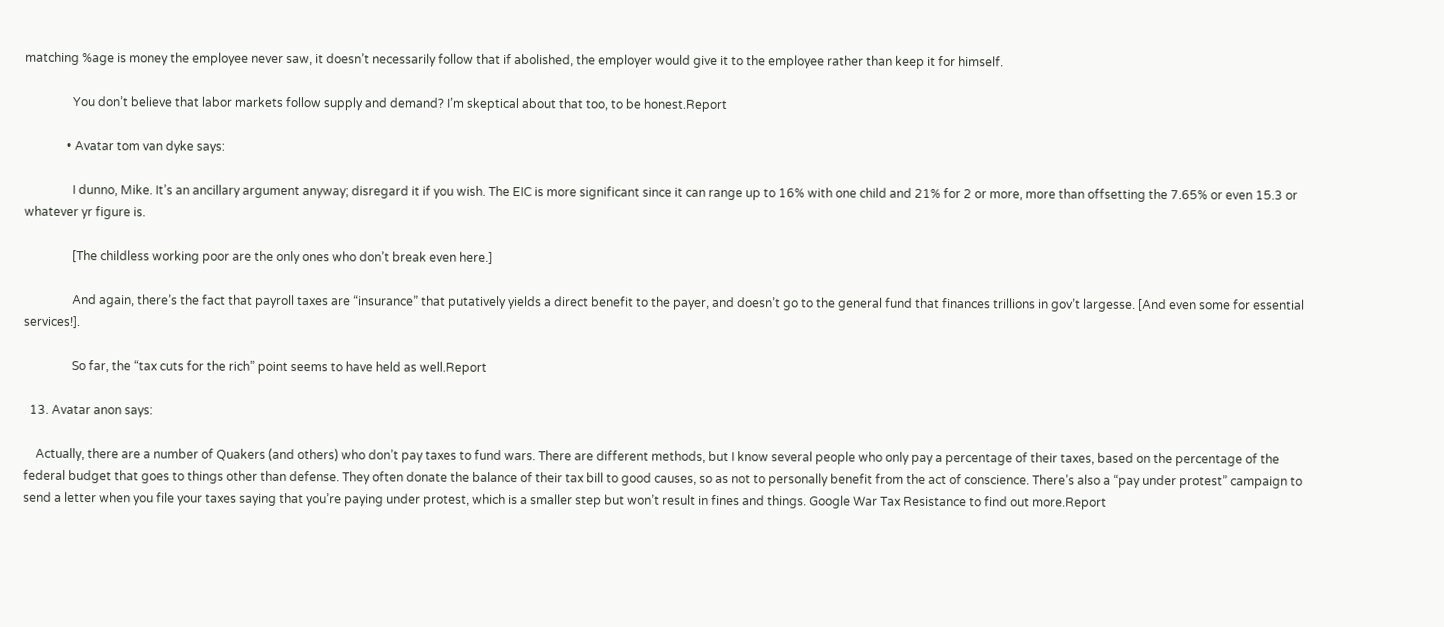matching %age is money the employee never saw, it doesn’t necessarily follow that if abolished, the employer would give it to the employee rather than keep it for himself.

                You don’t believe that labor markets follow supply and demand? I’m skeptical about that too, to be honest.Report

              • Avatar tom van dyke says:

                I dunno, Mike. It’s an ancillary argument anyway; disregard it if you wish. The EIC is more significant since it can range up to 16% with one child and 21% for 2 or more, more than offsetting the 7.65% or even 15.3 or whatever yr figure is.

                [The childless working poor are the only ones who don’t break even here.]

                And again, there’s the fact that payroll taxes are “insurance” that putatively yields a direct benefit to the payer, and doesn’t go to the general fund that finances trillions in gov’t largesse. [And even some for essential services!].

                So far, the “tax cuts for the rich” point seems to have held as well.Report

  13. Avatar anon says:

    Actually, there are a number of Quakers (and others) who don’t pay taxes to fund wars. There are different methods, but I know several people who only pay a percentage of their taxes, based on the percentage of the federal budget that goes to things other than defense. They often donate the balance of their tax bill to good causes, so as not to personally benefit from the act of conscience. There’s also a “pay under protest” campaign to send a letter when you file your taxes saying that you’re paying under protest, which is a smaller step but won’t result in fines and things. Google War Tax Resistance to find out more.Report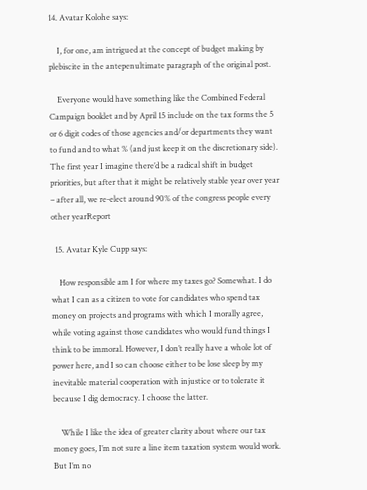14. Avatar Kolohe says:

    I, for one, am intrigued at the concept of budget making by plebiscite in the antepenultimate paragraph of the original post.

    Everyone would have something like the Combined Federal Campaign booklet and by April 15 include on the tax forms the 5 or 6 digit codes of those agencies and/or departments they want to fund and to what % (and just keep it on the discretionary side). The first year I imagine there’d be a radical shift in budget priorities, but after that it might be relatively stable year over year – after all, we re-elect around 90% of the congress people every other yearReport

  15. Avatar Kyle Cupp says:

    How responsible am I for where my taxes go? Somewhat. I do what I can as a citizen to vote for candidates who spend tax money on projects and programs with which I morally agree, while voting against those candidates who would fund things I think to be immoral. However, I don’t really have a whole lot of power here, and I so can choose either to be lose sleep by my inevitable material cooperation with injustice or to tolerate it because I dig democracy. I choose the latter.

    While I like the idea of greater clarity about where our tax money goes, I’m not sure a line item taxation system would work. But I’m no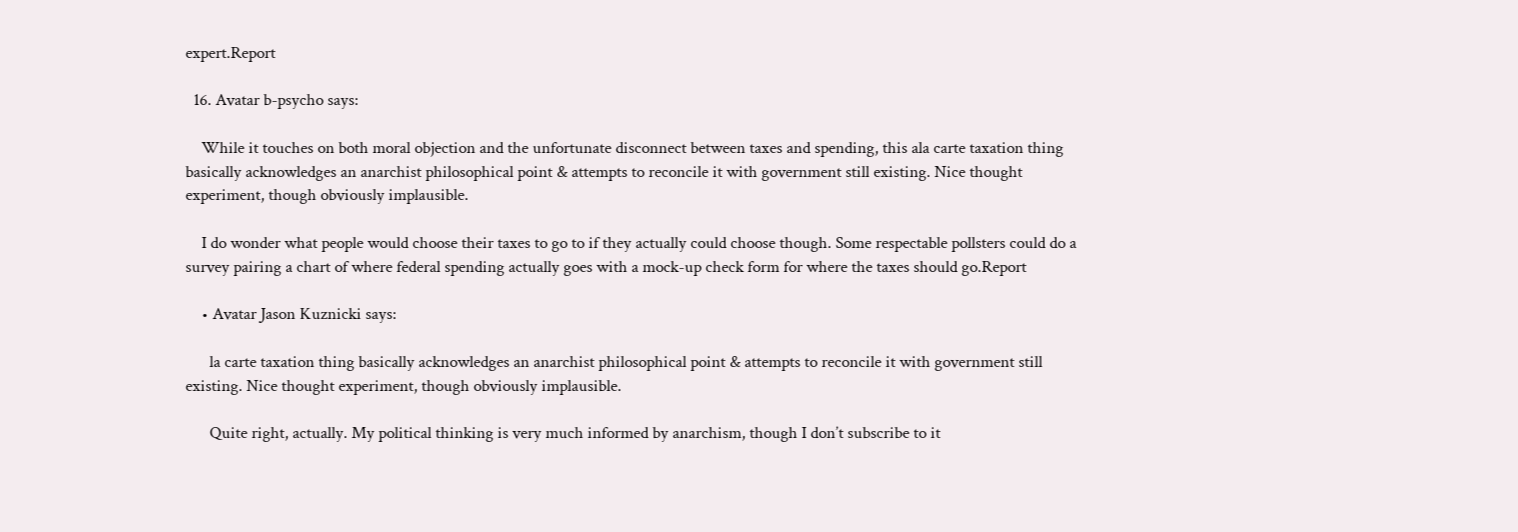expert.Report

  16. Avatar b-psycho says:

    While it touches on both moral objection and the unfortunate disconnect between taxes and spending, this ala carte taxation thing basically acknowledges an anarchist philosophical point & attempts to reconcile it with government still existing. Nice thought experiment, though obviously implausible.

    I do wonder what people would choose their taxes to go to if they actually could choose though. Some respectable pollsters could do a survey pairing a chart of where federal spending actually goes with a mock-up check form for where the taxes should go.Report

    • Avatar Jason Kuznicki says:

      la carte taxation thing basically acknowledges an anarchist philosophical point & attempts to reconcile it with government still existing. Nice thought experiment, though obviously implausible.

      Quite right, actually. My political thinking is very much informed by anarchism, though I don’t subscribe to it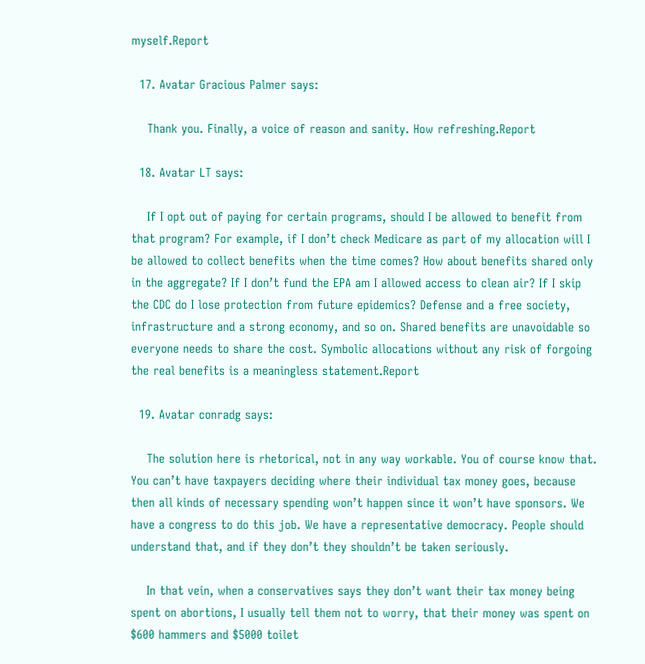myself.Report

  17. Avatar Gracious Palmer says:

    Thank you. Finally, a voice of reason and sanity. How refreshing.Report

  18. Avatar LT says:

    If I opt out of paying for certain programs, should I be allowed to benefit from that program? For example, if I don’t check Medicare as part of my allocation will I be allowed to collect benefits when the time comes? How about benefits shared only in the aggregate? If I don’t fund the EPA am I allowed access to clean air? If I skip the CDC do I lose protection from future epidemics? Defense and a free society, infrastructure and a strong economy, and so on. Shared benefits are unavoidable so everyone needs to share the cost. Symbolic allocations without any risk of forgoing the real benefits is a meaningless statement.Report

  19. Avatar conradg says:

    The solution here is rhetorical, not in any way workable. You of course know that. You can’t have taxpayers deciding where their individual tax money goes, because then all kinds of necessary spending won’t happen since it won’t have sponsors. We have a congress to do this job. We have a representative democracy. People should understand that, and if they don’t they shouldn’t be taken seriously.

    In that vein, when a conservatives says they don’t want their tax money being spent on abortions, I usually tell them not to worry, that their money was spent on $600 hammers and $5000 toilet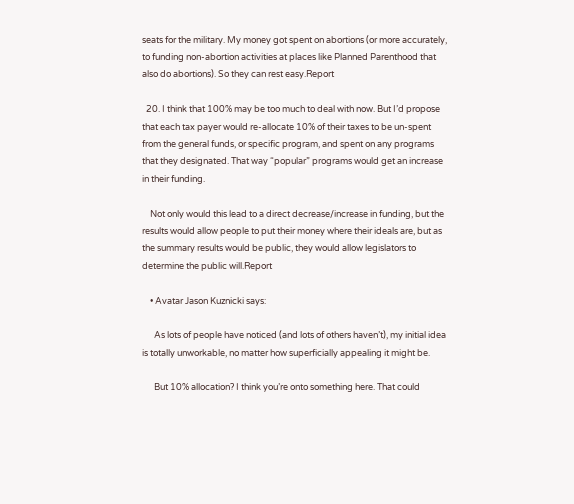seats for the military. My money got spent on abortions (or more accurately, to funding non-abortion activities at places like Planned Parenthood that also do abortions). So they can rest easy.Report

  20. I think that 100% may be too much to deal with now. But I’d propose that each tax payer would re-allocate 10% of their taxes to be un-spent from the general funds, or specific program, and spent on any programs that they designated. That way “popular” programs would get an increase in their funding.

    Not only would this lead to a direct decrease/increase in funding, but the results would allow people to put their money where their ideals are, but as the summary results would be public, they would allow legislators to determine the public will.Report

    • Avatar Jason Kuznicki says:

      As lots of people have noticed (and lots of others haven’t), my initial idea is totally unworkable, no matter how superficially appealing it might be.

      But 10% allocation? I think you’re onto something here. That could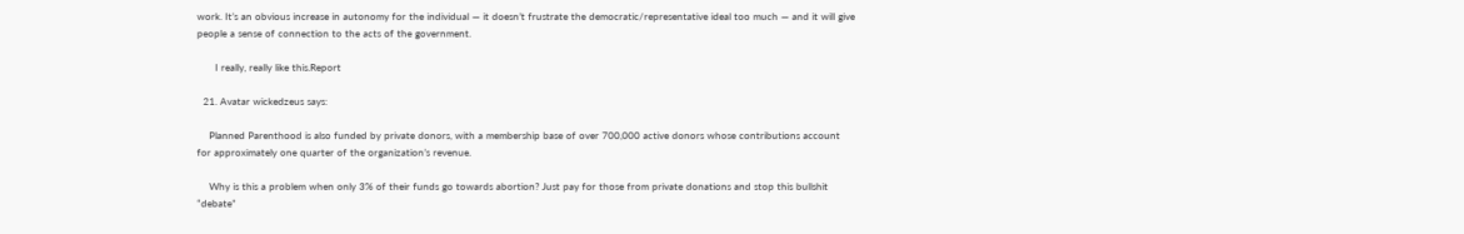work. It’s an obvious increase in autonomy for the individual — it doesn’t frustrate the democratic/representative ideal too much — and it will give people a sense of connection to the acts of the government.

      I really, really like this.Report

  21. Avatar wickedzeus says:

    Planned Parenthood is also funded by private donors, with a membership base of over 700,000 active donors whose contributions account for approximately one quarter of the organization’s revenue.

    Why is this a problem when only 3% of their funds go towards abortion? Just pay for those from private donations and stop this bullshit “debate”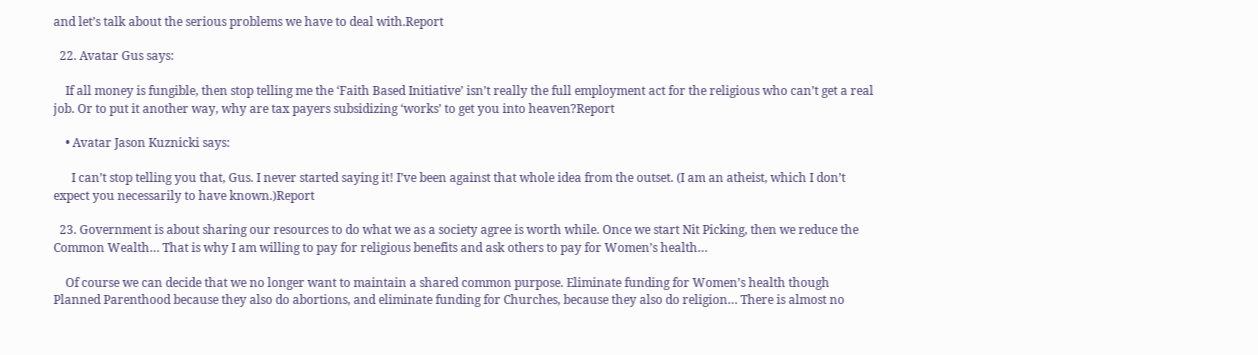and let’s talk about the serious problems we have to deal with.Report

  22. Avatar Gus says:

    If all money is fungible, then stop telling me the ‘Faith Based Initiative’ isn’t really the full employment act for the religious who can’t get a real job. Or to put it another way, why are tax payers subsidizing ‘works’ to get you into heaven?Report

    • Avatar Jason Kuznicki says:

      I can’t stop telling you that, Gus. I never started saying it! I’ve been against that whole idea from the outset. (I am an atheist, which I don’t expect you necessarily to have known.)Report

  23. Government is about sharing our resources to do what we as a society agree is worth while. Once we start Nit Picking, then we reduce the Common Wealth… That is why I am willing to pay for religious benefits and ask others to pay for Women’s health…

    Of course we can decide that we no longer want to maintain a shared common purpose. Eliminate funding for Women’s health though Planned Parenthood because they also do abortions, and eliminate funding for Churches, because they also do religion… There is almost no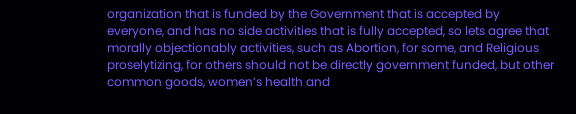organization that is funded by the Government that is accepted by everyone, and has no side activities that is fully accepted, so lets agree that morally objectionably activities, such as Abortion, for some, and Religious proselytizing, for others should not be directly government funded, but other common goods, women’s health and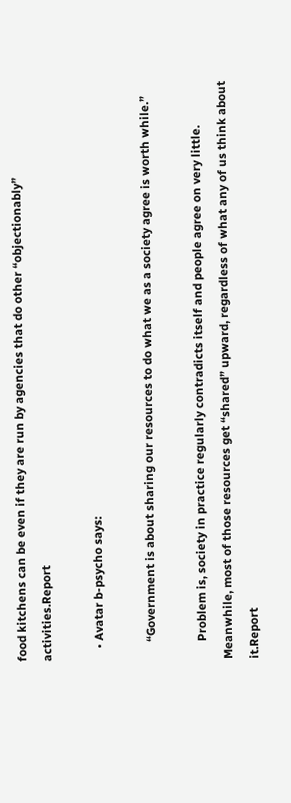food kitchens can be even if they are run by agencies that do other “objectionably” activities.Report

    • Avatar b-psycho says:

      “Government is about sharing our resources to do what we as a society agree is worth while.”

      Problem is, society in practice regularly contradicts itself and people agree on very little. Meanwhile, most of those resources get “shared” upward, regardless of what any of us think about it.Report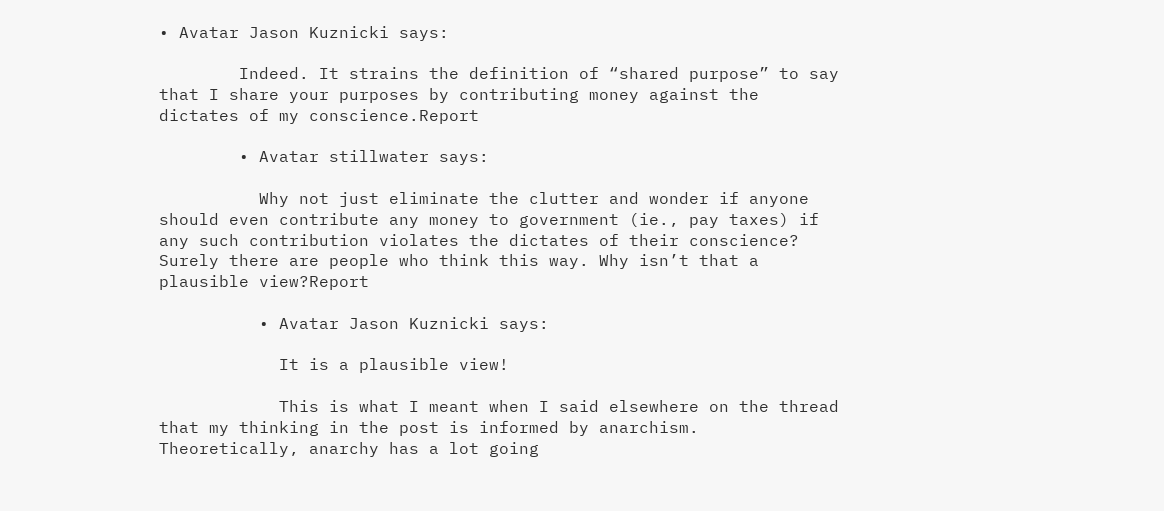• Avatar Jason Kuznicki says:

        Indeed. It strains the definition of “shared purpose” to say that I share your purposes by contributing money against the dictates of my conscience.Report

        • Avatar stillwater says:

          Why not just eliminate the clutter and wonder if anyone should even contribute any money to government (ie., pay taxes) if any such contribution violates the dictates of their conscience? Surely there are people who think this way. Why isn’t that a plausible view?Report

          • Avatar Jason Kuznicki says:

            It is a plausible view!

            This is what I meant when I said elsewhere on the thread that my thinking in the post is informed by anarchism. Theoretically, anarchy has a lot going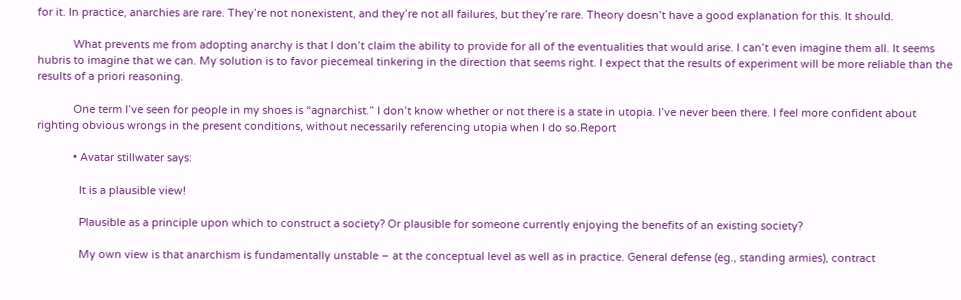for it. In practice, anarchies are rare. They’re not nonexistent, and they’re not all failures, but they’re rare. Theory doesn’t have a good explanation for this. It should.

            What prevents me from adopting anarchy is that I don’t claim the ability to provide for all of the eventualities that would arise. I can’t even imagine them all. It seems hubris to imagine that we can. My solution is to favor piecemeal tinkering in the direction that seems right. I expect that the results of experiment will be more reliable than the results of a priori reasoning.

            One term I’ve seen for people in my shoes is “agnarchist.” I don’t know whether or not there is a state in utopia. I’ve never been there. I feel more confident about righting obvious wrongs in the present conditions, without necessarily referencing utopia when I do so.Report

            • Avatar stillwater says:

              It is a plausible view!

              Plausible as a principle upon which to construct a society? Or plausible for someone currently enjoying the benefits of an existing society?

              My own view is that anarchism is fundamentally unstable – at the conceptual level as well as in practice. General defense (eg., standing armies), contract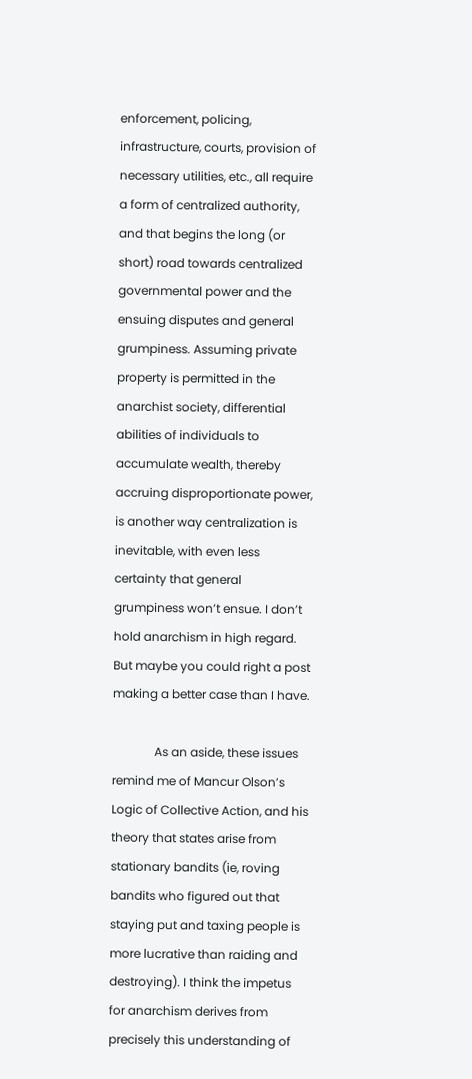enforcement, policing, infrastructure, courts, provision of necessary utilities, etc., all require a form of centralized authority, and that begins the long (or short) road towards centralized governmental power and the ensuing disputes and general grumpiness. Assuming private property is permitted in the anarchist society, differential abilities of individuals to accumulate wealth, thereby accruing disproportionate power, is another way centralization is inevitable, with even less certainty that general grumpiness won’t ensue. I don’t hold anarchism in high regard. But maybe you could right a post making a better case than I have.

              As an aside, these issues remind me of Mancur Olson’s Logic of Collective Action, and his theory that states arise from stationary bandits (ie, roving bandits who figured out that staying put and taxing people is more lucrative than raiding and destroying). I think the impetus for anarchism derives from precisely this understanding of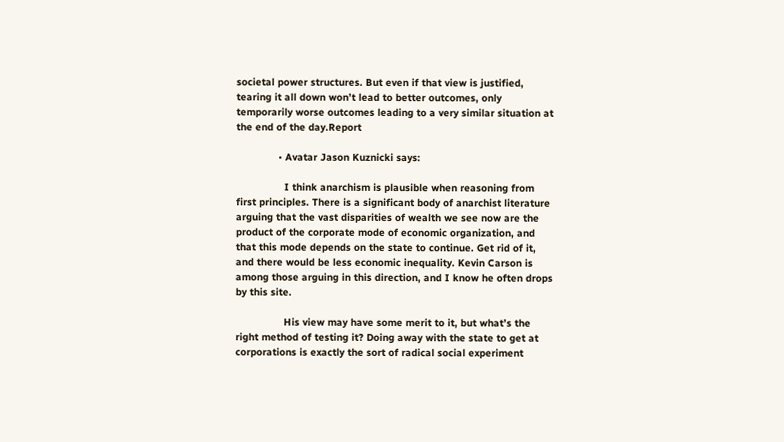societal power structures. But even if that view is justified, tearing it all down won’t lead to better outcomes, only temporarily worse outcomes leading to a very similar situation at the end of the day.Report

              • Avatar Jason Kuznicki says:

                I think anarchism is plausible when reasoning from first principles. There is a significant body of anarchist literature arguing that the vast disparities of wealth we see now are the product of the corporate mode of economic organization, and that this mode depends on the state to continue. Get rid of it, and there would be less economic inequality. Kevin Carson is among those arguing in this direction, and I know he often drops by this site.

                His view may have some merit to it, but what’s the right method of testing it? Doing away with the state to get at corporations is exactly the sort of radical social experiment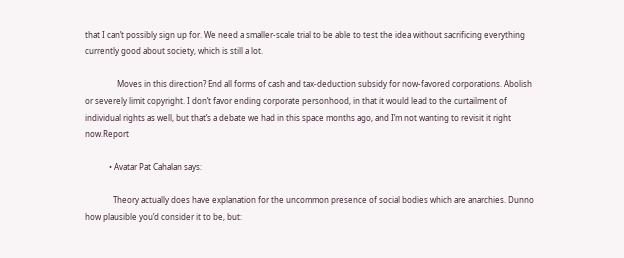that I can’t possibly sign up for. We need a smaller-scale trial to be able to test the idea without sacrificing everything currently good about society, which is still a lot.

                Moves in this direction? End all forms of cash and tax-deduction subsidy for now-favored corporations. Abolish or severely limit copyright. I don’t favor ending corporate personhood, in that it would lead to the curtailment of individual rights as well, but that’s a debate we had in this space months ago, and I’m not wanting to revisit it right now.Report

            • Avatar Pat Cahalan says:

              Theory actually does have explanation for the uncommon presence of social bodies which are anarchies. Dunno how plausible you’d consider it to be, but: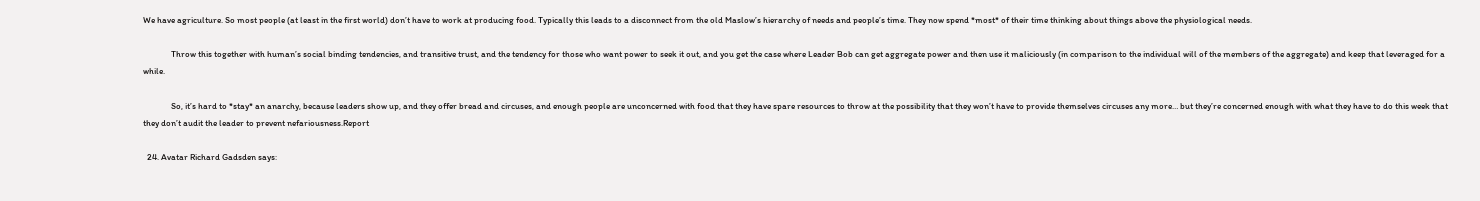We have agriculture. So most people (at least in the first world) don’t have to work at producing food. Typically this leads to a disconnect from the old Maslow’s hierarchy of needs and people’s time. They now spend *most* of their time thinking about things above the physiological needs.

              Throw this together with human’s social binding tendencies, and transitive trust, and the tendency for those who want power to seek it out, and you get the case where Leader Bob can get aggregate power and then use it maliciously (in comparison to the individual will of the members of the aggregate) and keep that leveraged for a while.

              So, it’s hard to *stay* an anarchy, because leaders show up, and they offer bread and circuses, and enough people are unconcerned with food that they have spare resources to throw at the possibility that they won’t have to provide themselves circuses any more… but they’re concerned enough with what they have to do this week that they don’t audit the leader to prevent nefariousness.Report

  24. Avatar Richard Gadsden says: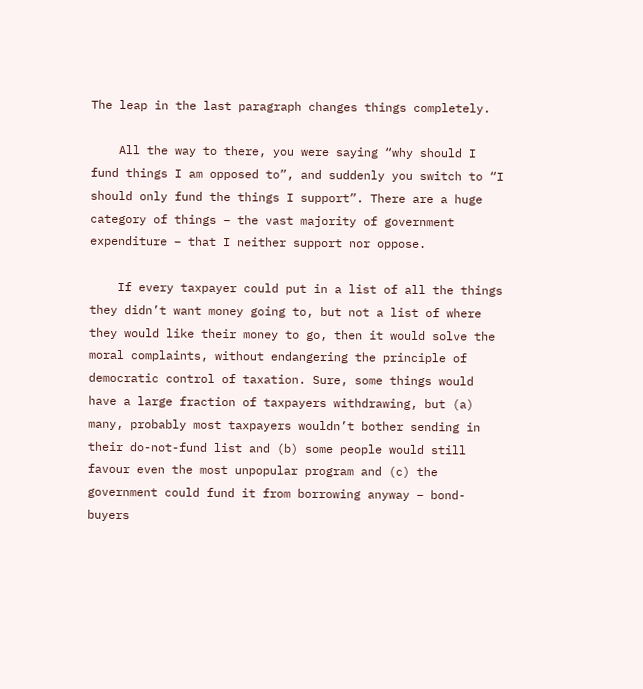The leap in the last paragraph changes things completely.

    All the way to there, you were saying “why should I fund things I am opposed to”, and suddenly you switch to “I should only fund the things I support”. There are a huge category of things – the vast majority of government expenditure – that I neither support nor oppose.

    If every taxpayer could put in a list of all the things they didn’t want money going to, but not a list of where they would like their money to go, then it would solve the moral complaints, without endangering the principle of democratic control of taxation. Sure, some things would have a large fraction of taxpayers withdrawing, but (a) many, probably most taxpayers wouldn’t bother sending in their do-not-fund list and (b) some people would still favour even the most unpopular program and (c) the government could fund it from borrowing anyway – bond-buyers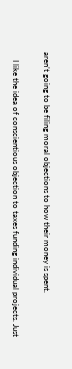aren’t going to be filing moral objections to how their money is spent.

    I like the idea of conscientious objection to taxes funding individual projects. Just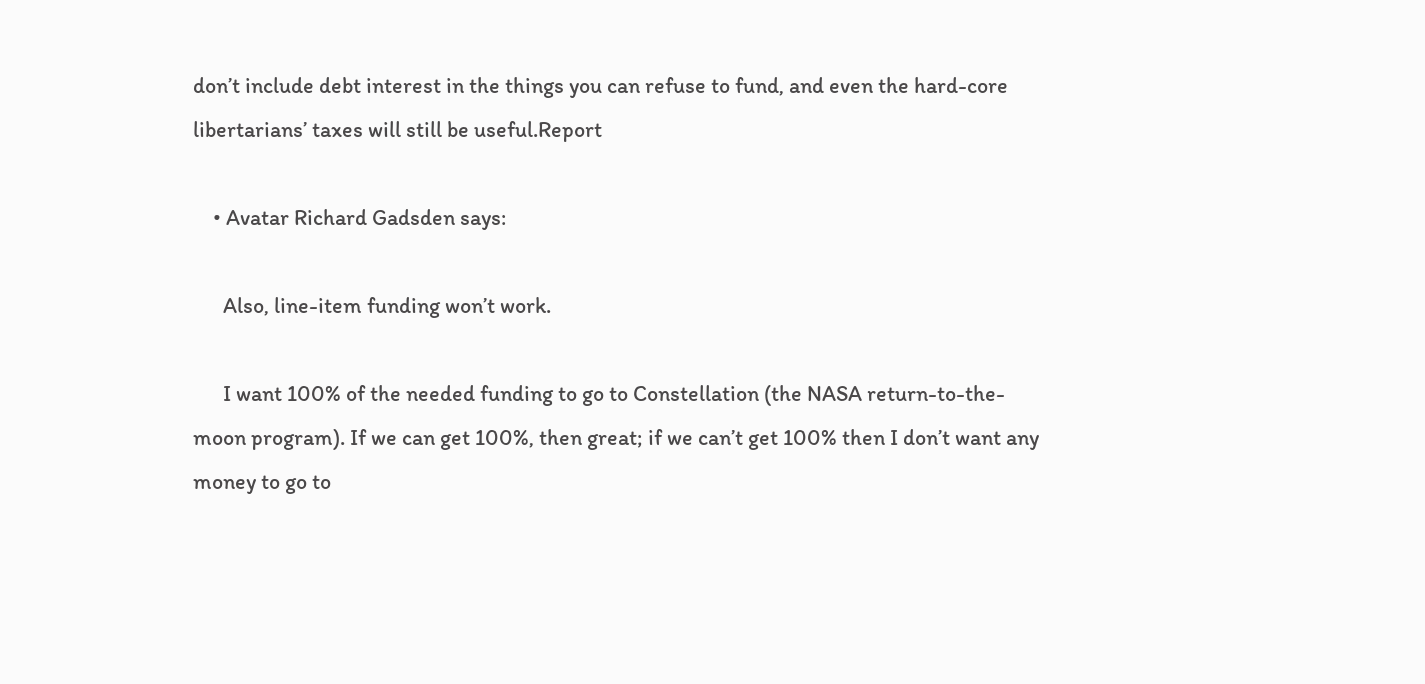don’t include debt interest in the things you can refuse to fund, and even the hard-core libertarians’ taxes will still be useful.Report

    • Avatar Richard Gadsden says:

      Also, line-item funding won’t work.

      I want 100% of the needed funding to go to Constellation (the NASA return-to-the-moon program). If we can get 100%, then great; if we can’t get 100% then I don’t want any money to go to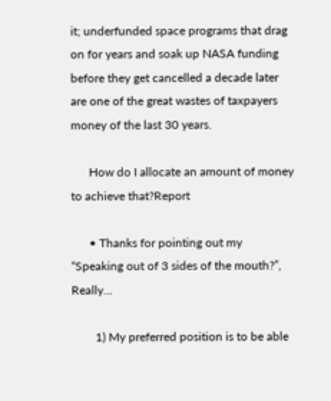it; underfunded space programs that drag on for years and soak up NASA funding before they get cancelled a decade later are one of the great wastes of taxpayers money of the last 30 years.

      How do I allocate an amount of money to achieve that?Report

      • Thanks for pointing out my “Speaking out of 3 sides of the mouth?”, Really…

        1) My preferred position is to be able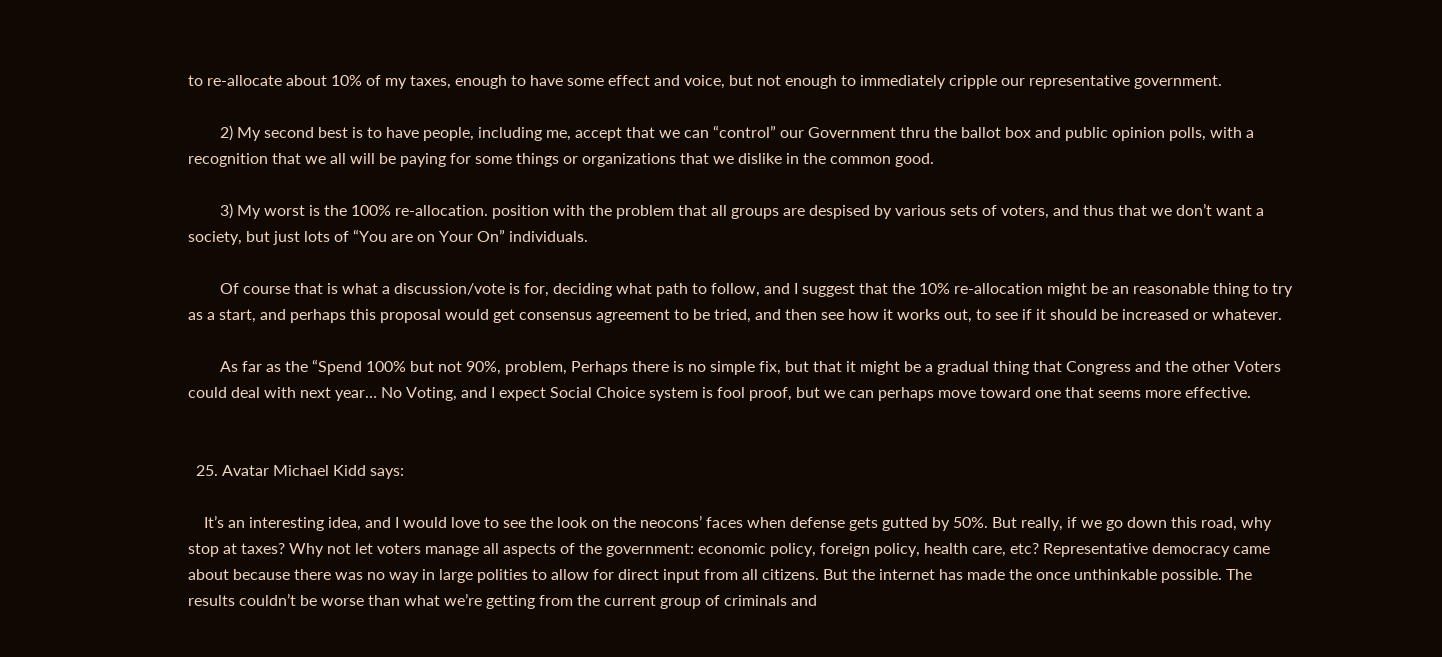to re-allocate about 10% of my taxes, enough to have some effect and voice, but not enough to immediately cripple our representative government.

        2) My second best is to have people, including me, accept that we can “control” our Government thru the ballot box and public opinion polls, with a recognition that we all will be paying for some things or organizations that we dislike in the common good.

        3) My worst is the 100% re-allocation. position with the problem that all groups are despised by various sets of voters, and thus that we don’t want a society, but just lots of “You are on Your On” individuals.

        Of course that is what a discussion/vote is for, deciding what path to follow, and I suggest that the 10% re-allocation might be an reasonable thing to try as a start, and perhaps this proposal would get consensus agreement to be tried, and then see how it works out, to see if it should be increased or whatever.

        As far as the “Spend 100% but not 90%, problem, Perhaps there is no simple fix, but that it might be a gradual thing that Congress and the other Voters could deal with next year… No Voting, and I expect Social Choice system is fool proof, but we can perhaps move toward one that seems more effective.


  25. Avatar Michael Kidd says:

    It’s an interesting idea, and I would love to see the look on the neocons’ faces when defense gets gutted by 50%. But really, if we go down this road, why stop at taxes? Why not let voters manage all aspects of the government: economic policy, foreign policy, health care, etc? Representative democracy came about because there was no way in large polities to allow for direct input from all citizens. But the internet has made the once unthinkable possible. The results couldn’t be worse than what we’re getting from the current group of criminals and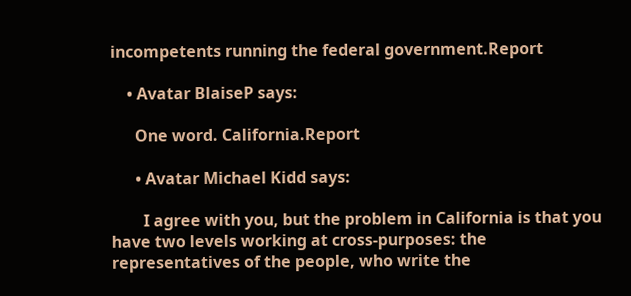incompetents running the federal government.Report

    • Avatar BlaiseP says:

      One word. California.Report

      • Avatar Michael Kidd says:

        I agree with you, but the problem in California is that you have two levels working at cross-purposes: the representatives of the people, who write the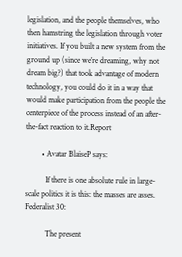legislation, and the people themselves, who then hamstring the legislation through voter initiatives. If you built a new system from the ground up (since we’re dreaming, why not dream big?) that took advantage of modern technology, you could do it in a way that would make participation from the people the centerpiece of the process instead of an after-the-fact reaction to it.Report

        • Avatar BlaiseP says:

          If there is one absolute rule in large-scale politics it is this: the masses are asses. Federalist 30:

          The present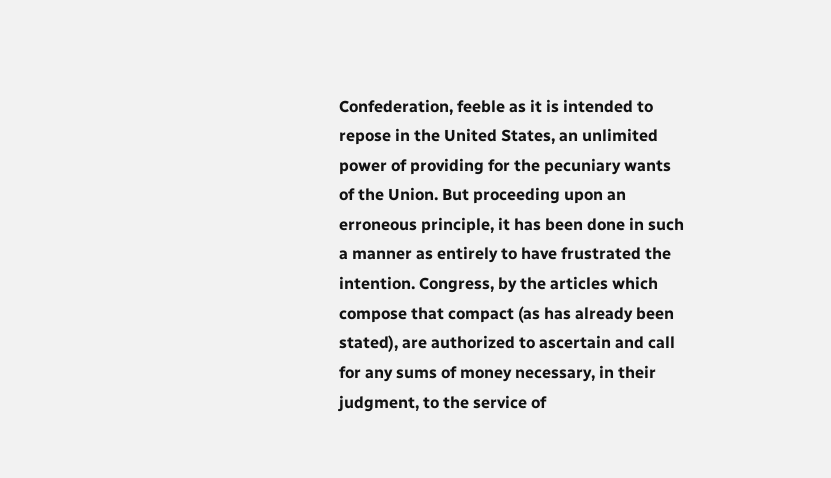Confederation, feeble as it is intended to repose in the United States, an unlimited power of providing for the pecuniary wants of the Union. But proceeding upon an erroneous principle, it has been done in such a manner as entirely to have frustrated the intention. Congress, by the articles which compose that compact (as has already been stated), are authorized to ascertain and call for any sums of money necessary, in their judgment, to the service of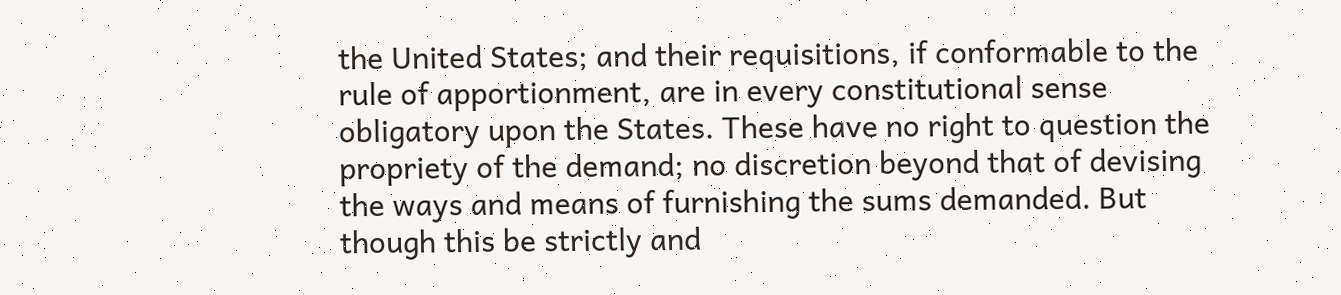the United States; and their requisitions, if conformable to the rule of apportionment, are in every constitutional sense obligatory upon the States. These have no right to question the propriety of the demand; no discretion beyond that of devising the ways and means of furnishing the sums demanded. But though this be strictly and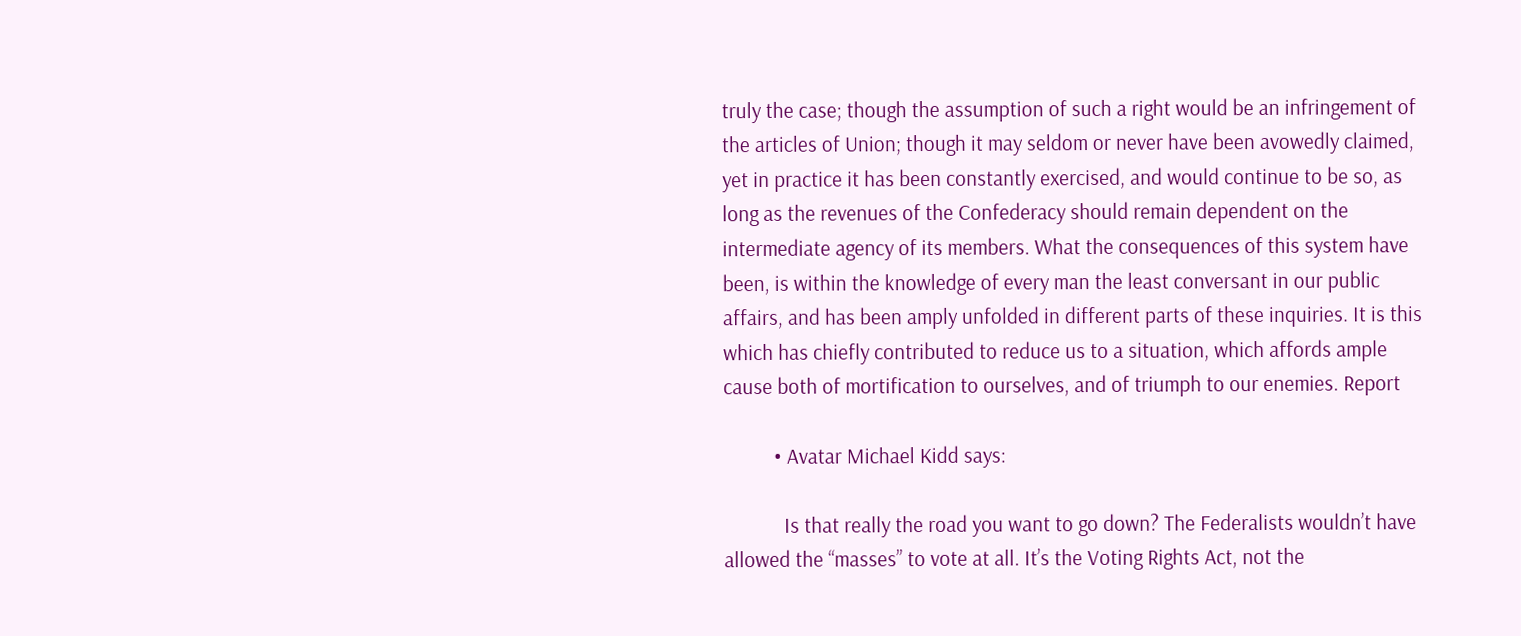truly the case; though the assumption of such a right would be an infringement of the articles of Union; though it may seldom or never have been avowedly claimed, yet in practice it has been constantly exercised, and would continue to be so, as long as the revenues of the Confederacy should remain dependent on the intermediate agency of its members. What the consequences of this system have been, is within the knowledge of every man the least conversant in our public affairs, and has been amply unfolded in different parts of these inquiries. It is this which has chiefly contributed to reduce us to a situation, which affords ample cause both of mortification to ourselves, and of triumph to our enemies. Report

          • Avatar Michael Kidd says:

            Is that really the road you want to go down? The Federalists wouldn’t have allowed the “masses” to vote at all. It’s the Voting Rights Act, not the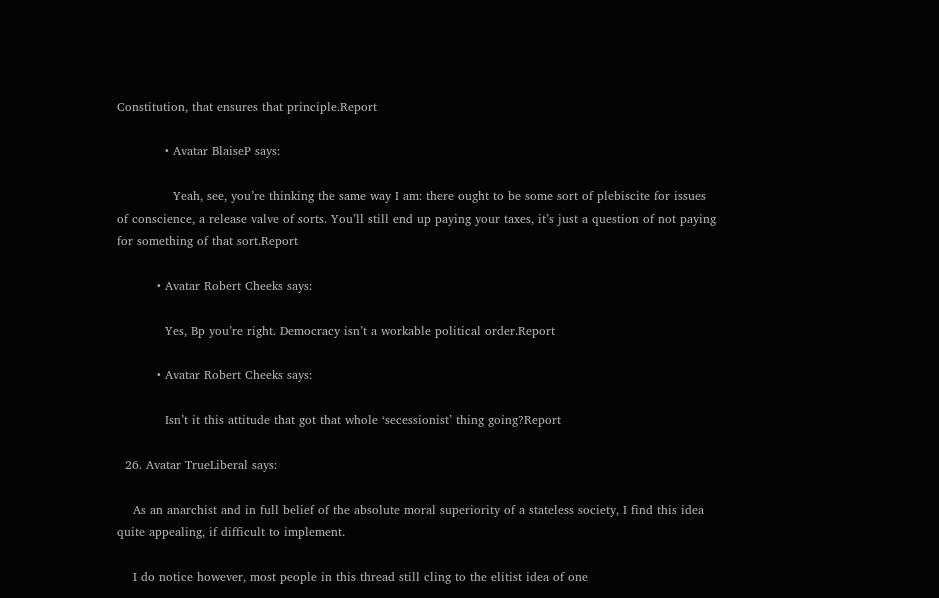Constitution, that ensures that principle.Report

            • Avatar BlaiseP says:

              Yeah, see, you’re thinking the same way I am: there ought to be some sort of plebiscite for issues of conscience, a release valve of sorts. You’ll still end up paying your taxes, it’s just a question of not paying for something of that sort.Report

          • Avatar Robert Cheeks says:

            Yes, Bp you’re right. Democracy isn’t a workable political order.Report

          • Avatar Robert Cheeks says:

            Isn’t it this attitude that got that whole ‘secessionist’ thing going?Report

  26. Avatar TrueLiberal says:

    As an anarchist and in full belief of the absolute moral superiority of a stateless society, I find this idea quite appealing, if difficult to implement.

    I do notice however, most people in this thread still cling to the elitist idea of one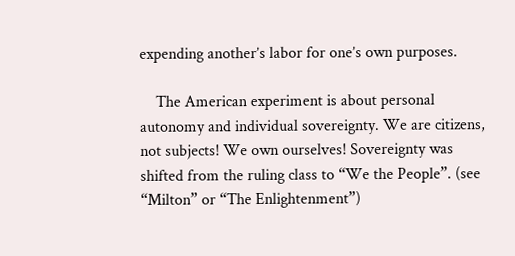expending another’s labor for one’s own purposes.

    The American experiment is about personal autonomy and individual sovereignty. We are citizens, not subjects! We own ourselves! Sovereignty was shifted from the ruling class to “We the People”. (see “Milton” or “The Enlightenment”)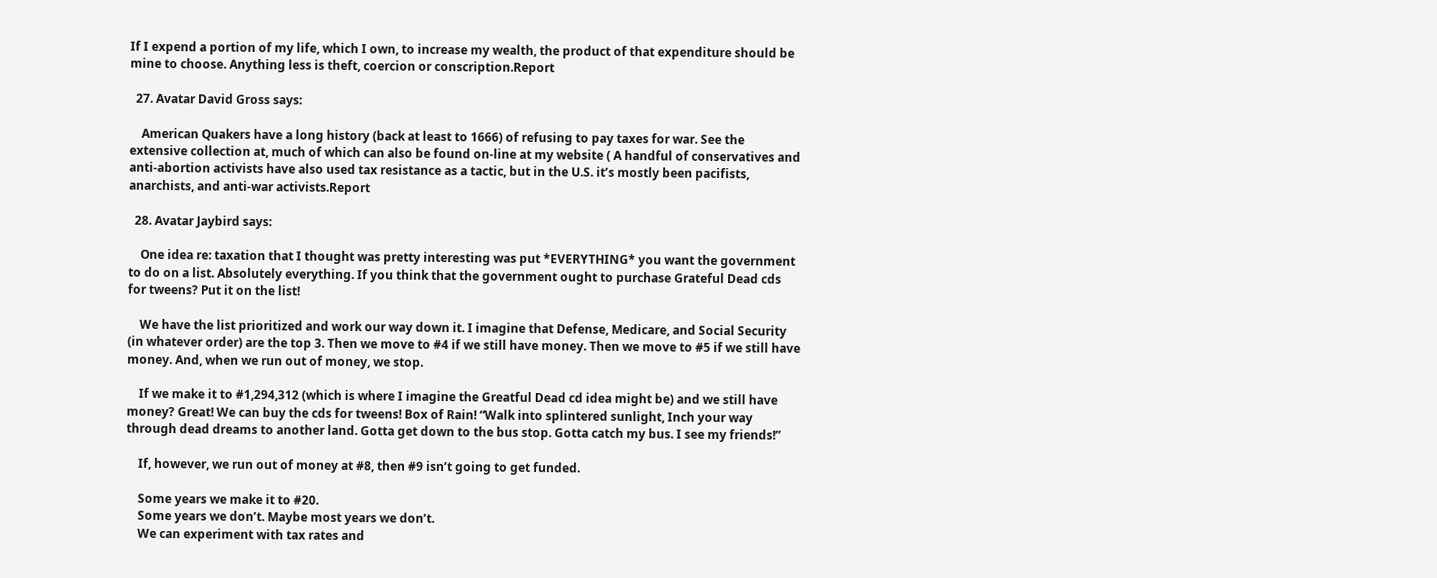If I expend a portion of my life, which I own, to increase my wealth, the product of that expenditure should be mine to choose. Anything less is theft, coercion or conscription.Report

  27. Avatar David Gross says:

    American Quakers have a long history (back at least to 1666) of refusing to pay taxes for war. See the extensive collection at, much of which can also be found on-line at my website ( A handful of conservatives and anti-abortion activists have also used tax resistance as a tactic, but in the U.S. it’s mostly been pacifists, anarchists, and anti-war activists.Report

  28. Avatar Jaybird says:

    One idea re: taxation that I thought was pretty interesting was put *EVERYTHING* you want the government to do on a list. Absolutely everything. If you think that the government ought to purchase Grateful Dead cds for tweens? Put it on the list!

    We have the list prioritized and work our way down it. I imagine that Defense, Medicare, and Social Security (in whatever order) are the top 3. Then we move to #4 if we still have money. Then we move to #5 if we still have money. And, when we run out of money, we stop.

    If we make it to #1,294,312 (which is where I imagine the Greatful Dead cd idea might be) and we still have money? Great! We can buy the cds for tweens! Box of Rain! “Walk into splintered sunlight, Inch your way through dead dreams to another land. Gotta get down to the bus stop. Gotta catch my bus. I see my friends!”

    If, however, we run out of money at #8, then #9 isn’t going to get funded.

    Some years we make it to #20.
    Some years we don’t. Maybe most years we don’t.
    We can experiment with tax rates and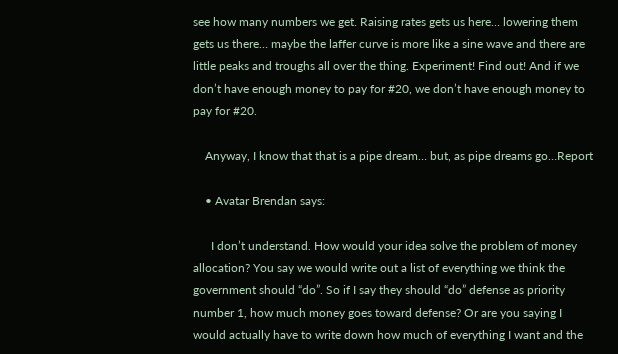see how many numbers we get. Raising rates gets us here… lowering them gets us there… maybe the laffer curve is more like a sine wave and there are little peaks and troughs all over the thing. Experiment! Find out! And if we don’t have enough money to pay for #20, we don’t have enough money to pay for #20.

    Anyway, I know that that is a pipe dream… but, as pipe dreams go…Report

    • Avatar Brendan says:

      I don’t understand. How would your idea solve the problem of money allocation? You say we would write out a list of everything we think the government should “do”. So if I say they should “do” defense as priority number 1, how much money goes toward defense? Or are you saying I would actually have to write down how much of everything I want and the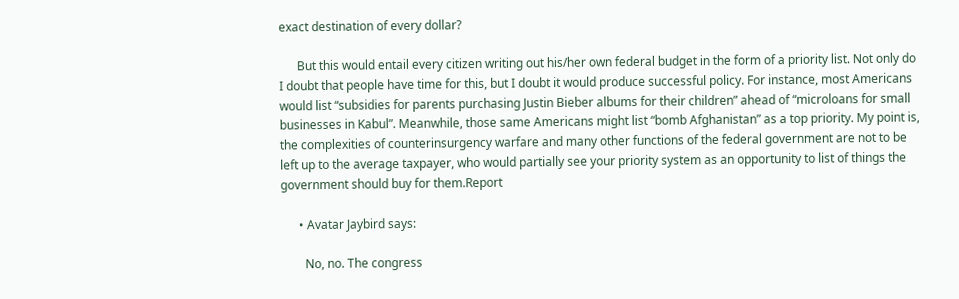exact destination of every dollar?

      But this would entail every citizen writing out his/her own federal budget in the form of a priority list. Not only do I doubt that people have time for this, but I doubt it would produce successful policy. For instance, most Americans would list “subsidies for parents purchasing Justin Bieber albums for their children” ahead of “microloans for small businesses in Kabul”. Meanwhile, those same Americans might list “bomb Afghanistan” as a top priority. My point is, the complexities of counterinsurgency warfare and many other functions of the federal government are not to be left up to the average taxpayer, who would partially see your priority system as an opportunity to list of things the government should buy for them.Report

      • Avatar Jaybird says:

        No, no. The congress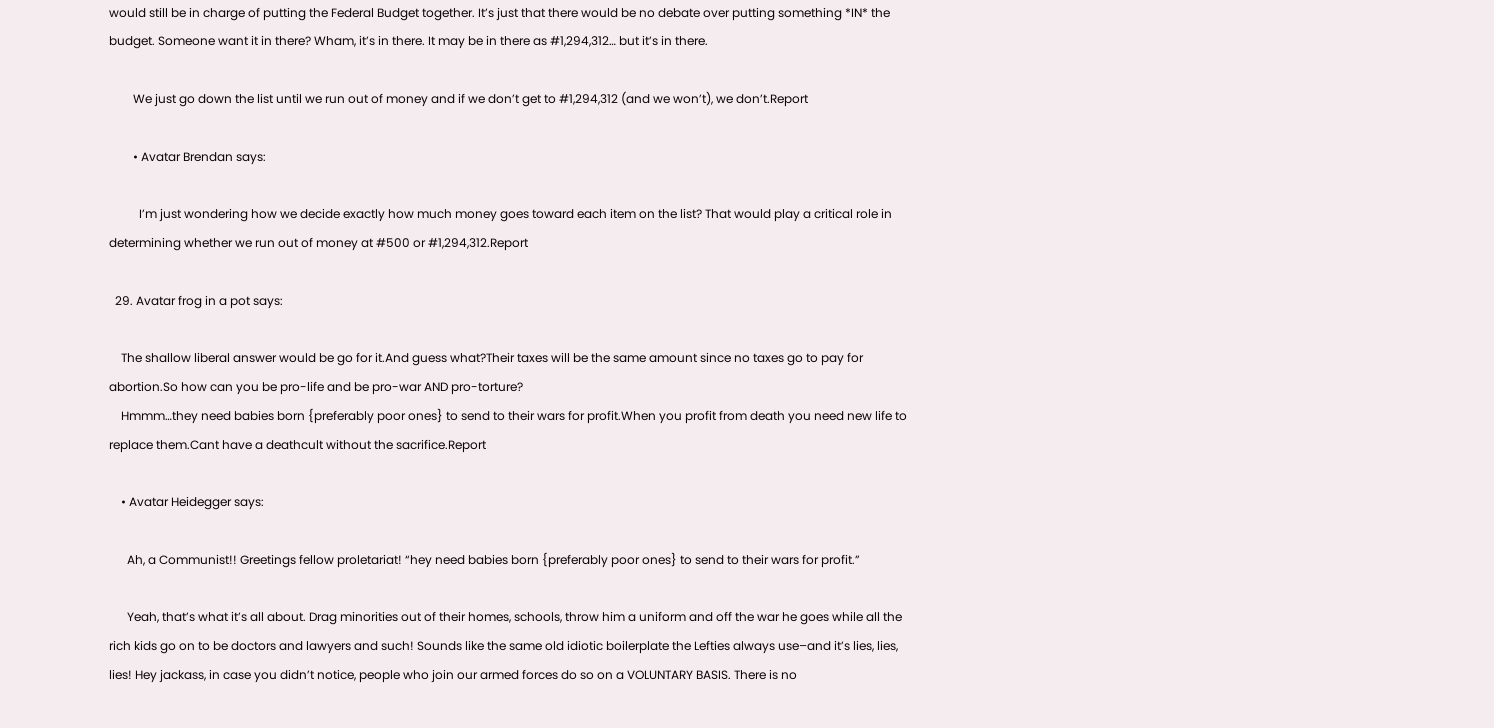would still be in charge of putting the Federal Budget together. It’s just that there would be no debate over putting something *IN* the budget. Someone want it in there? Wham, it’s in there. It may be in there as #1,294,312… but it’s in there.

        We just go down the list until we run out of money and if we don’t get to #1,294,312 (and we won’t), we don’t.Report

        • Avatar Brendan says:

          I’m just wondering how we decide exactly how much money goes toward each item on the list? That would play a critical role in determining whether we run out of money at #500 or #1,294,312.Report

  29. Avatar frog in a pot says:

    The shallow liberal answer would be go for it.And guess what?Their taxes will be the same amount since no taxes go to pay for abortion.So how can you be pro-life and be pro-war AND pro-torture?
    Hmmm…they need babies born {preferably poor ones} to send to their wars for profit.When you profit from death you need new life to replace them.Cant have a deathcult without the sacrifice.Report

    • Avatar Heidegger says:

      Ah, a Communist!! Greetings fellow proletariat! “hey need babies born {preferably poor ones} to send to their wars for profit.”

      Yeah, that’s what it’s all about. Drag minorities out of their homes, schools, throw him a uniform and off the war he goes while all the rich kids go on to be doctors and lawyers and such! Sounds like the same old idiotic boilerplate the Lefties always use–and it’s lies, lies, lies! Hey jackass, in case you didn’t notice, people who join our armed forces do so on a VOLUNTARY BASIS. There is no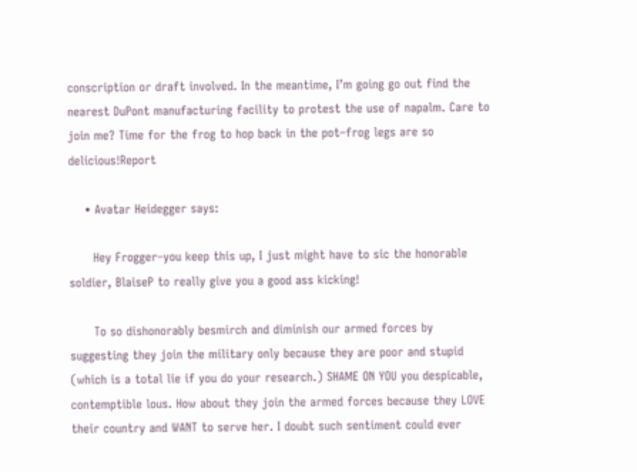conscription or draft involved. In the meantime, I’m going go out find the nearest DuPont manufacturing facility to protest the use of napalm. Care to join me? Time for the frog to hop back in the pot–frog legs are so delicious!Report

    • Avatar Heidegger says:

      Hey Frogger–you keep this up, I just might have to sic the honorable soldier, BlaiseP to really give you a good ass kicking!

      To so dishonorably besmirch and diminish our armed forces by suggesting they join the military only because they are poor and stupid (which is a total lie if you do your research.) SHAME ON YOU you despicable, contemptible lous. How about they join the armed forces because they LOVE their country and WANT to serve her. I doubt such sentiment could ever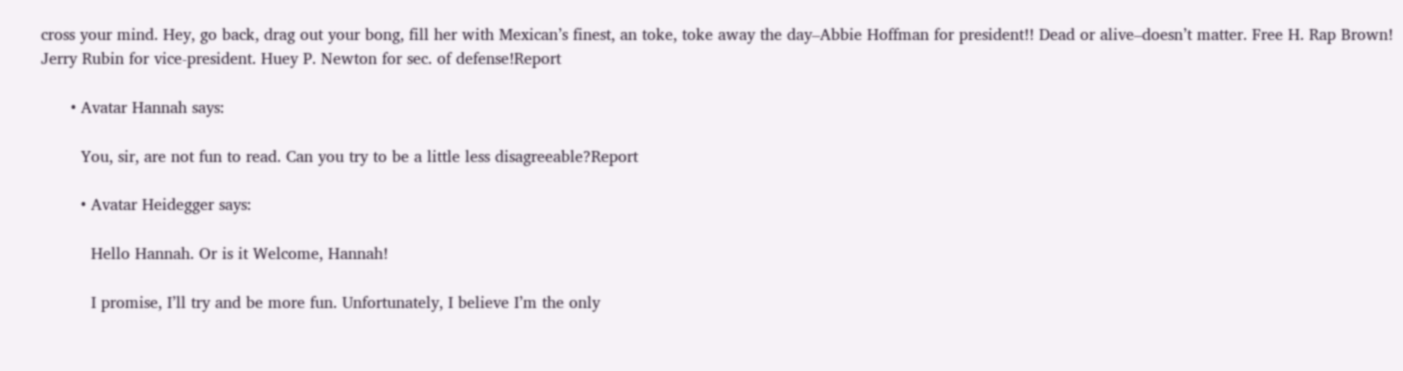cross your mind. Hey, go back, drag out your bong, fill her with Mexican’s finest, an toke, toke away the day–Abbie Hoffman for president!! Dead or alive–doesn’t matter. Free H. Rap Brown! Jerry Rubin for vice-president. Huey P. Newton for sec. of defense!Report

      • Avatar Hannah says:

        You, sir, are not fun to read. Can you try to be a little less disagreeable?Report

        • Avatar Heidegger says:

          Hello Hannah. Or is it Welcome, Hannah!

          I promise, I’ll try and be more fun. Unfortunately, I believe I’m the only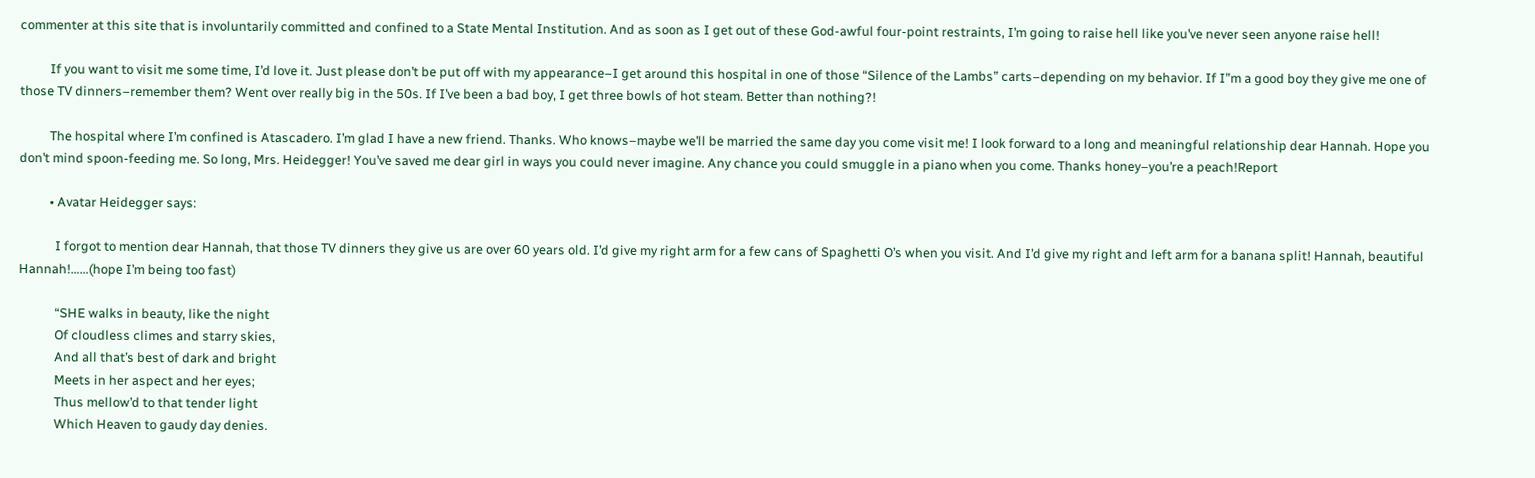commenter at this site that is involuntarily committed and confined to a State Mental Institution. And as soon as I get out of these God-awful four-point restraints, I’m going to raise hell like you’ve never seen anyone raise hell!

          If you want to visit me some time, I’d love it. Just please don’t be put off with my appearance–I get around this hospital in one of those “Silence of the Lambs” carts–depending on my behavior. If I”m a good boy they give me one of those TV dinners–remember them? Went over really big in the 50s. If I’ve been a bad boy, I get three bowls of hot steam. Better than nothing?!

          The hospital where I’m confined is Atascadero. I’m glad I have a new friend. Thanks. Who knows–maybe we’ll be married the same day you come visit me! I look forward to a long and meaningful relationship dear Hannah. Hope you don’t mind spoon-feeding me. So long, Mrs. Heidegger! You’ve saved me dear girl in ways you could never imagine. Any chance you could smuggle in a piano when you come. Thanks honey–you’re a peach!Report

          • Avatar Heidegger says:

            I forgot to mention dear Hannah, that those TV dinners they give us are over 60 years old. I’d give my right arm for a few cans of Spaghetti O’s when you visit. And I’d give my right and left arm for a banana split! Hannah, beautiful Hannah!……(hope I’m being too fast)

            “SHE walks in beauty, like the night
            Of cloudless climes and starry skies,
            And all that’s best of dark and bright
            Meets in her aspect and her eyes;
            Thus mellow’d to that tender light
            Which Heaven to gaudy day denies.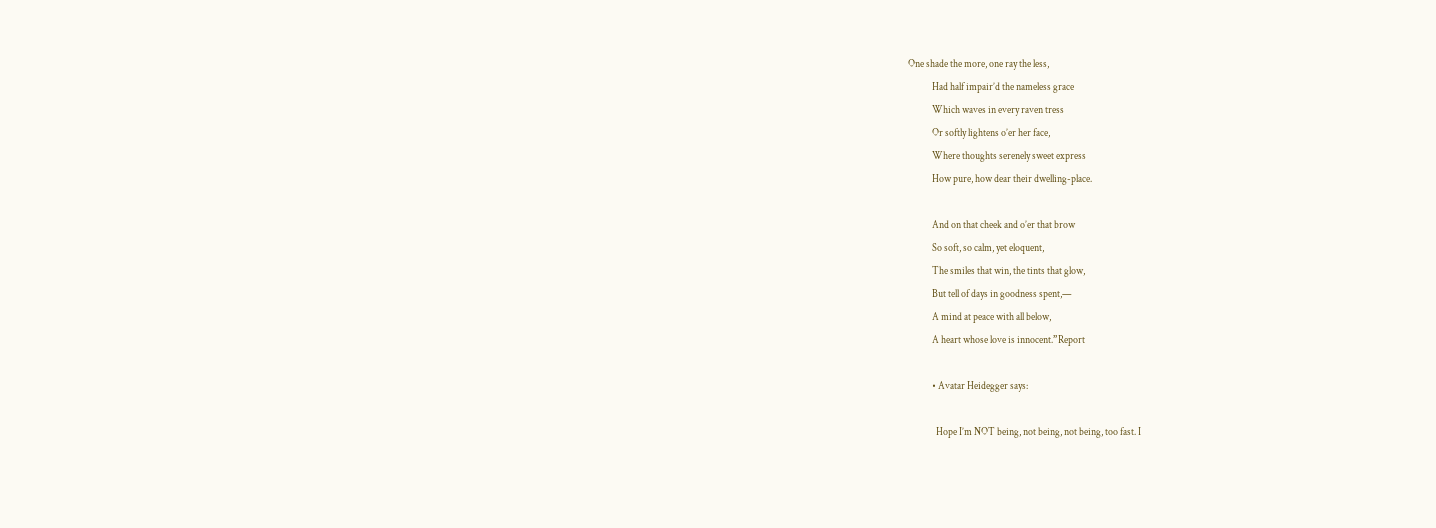One shade the more, one ray the less,
            Had half impair’d the nameless grace
            Which waves in every raven tress
            Or softly lightens o’er her face,
            Where thoughts serenely sweet express
            How pure, how dear their dwelling-place.

            And on that cheek and o’er that brow
            So soft, so calm, yet eloquent,
            The smiles that win, the tints that glow,
            But tell of days in goodness spent,—
            A mind at peace with all below,
            A heart whose love is innocent.”Report

            • Avatar Heidegger says:

              Hope I’m NOT being, not being, not being, too fast. I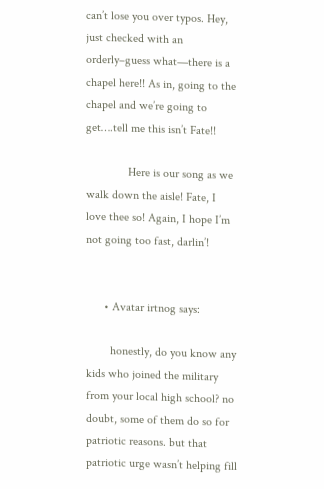can’t lose you over typos. Hey, just checked with an orderly–guess what—there is a chapel here!! As in, going to the chapel and we’re going to get….tell me this isn’t Fate!!

              Here is our song as we walk down the aisle! Fate, I love thee so! Again, I hope I’m not going too fast, darlin’!


      • Avatar irtnog says:

        honestly, do you know any kids who joined the military from your local high school? no doubt, some of them do so for patriotic reasons. but that patriotic urge wasn’t helping fill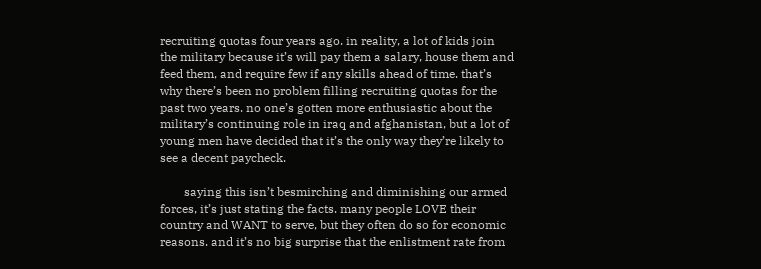recruiting quotas four years ago. in reality, a lot of kids join the military because it’s will pay them a salary, house them and feed them, and require few if any skills ahead of time. that’s why there’s been no problem filling recruiting quotas for the past two years. no one’s gotten more enthusiastic about the military’s continuing role in iraq and afghanistan, but a lot of young men have decided that it’s the only way they’re likely to see a decent paycheck.

        saying this isn’t besmirching and diminishing our armed forces, it’s just stating the facts. many people LOVE their country and WANT to serve, but they often do so for economic reasons. and it’s no big surprise that the enlistment rate from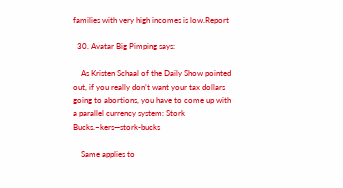families with very high incomes is low.Report

  30. Avatar Big Pimping says:

    As Kristen Schaal of the Daily Show pointed out, if you really don’t want your tax dollars going to abortions, you have to come up with a parallel currency system: Stork Bucks.–kers—stork-bucks

    Same applies to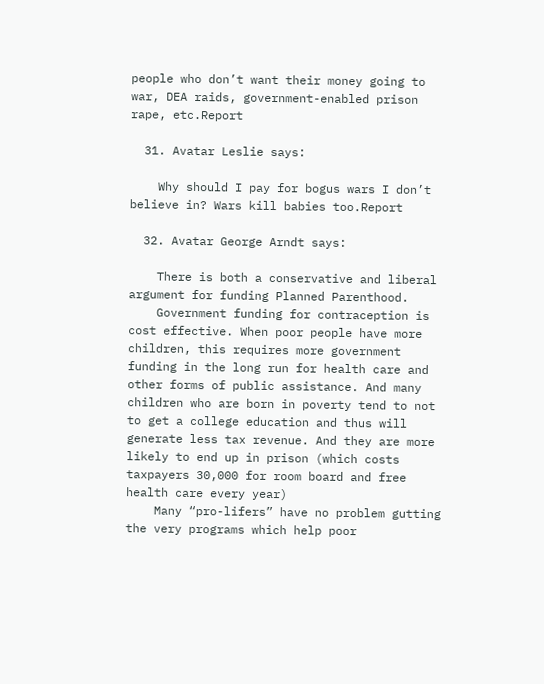people who don’t want their money going to war, DEA raids, government-enabled prison rape, etc.Report

  31. Avatar Leslie says:

    Why should I pay for bogus wars I don’t believe in? Wars kill babies too.Report

  32. Avatar George Arndt says:

    There is both a conservative and liberal argument for funding Planned Parenthood.
    Government funding for contraception is cost effective. When poor people have more children, this requires more government funding in the long run for health care and other forms of public assistance. And many children who are born in poverty tend to not to get a college education and thus will generate less tax revenue. And they are more likely to end up in prison (which costs taxpayers 30,000 for room board and free health care every year)
    Many “pro-lifers” have no problem gutting the very programs which help poor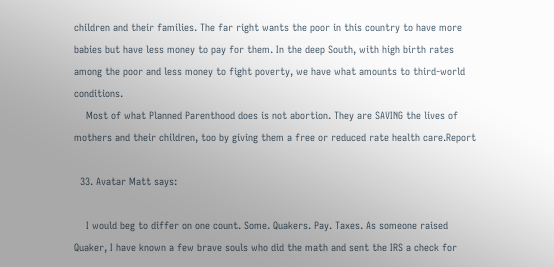children and their families. The far right wants the poor in this country to have more babies but have less money to pay for them. In the deep South, with high birth rates among the poor and less money to fight poverty, we have what amounts to third-world conditions.
    Most of what Planned Parenthood does is not abortion. They are SAVING the lives of mothers and their children, too by giving them a free or reduced rate health care.Report

  33. Avatar Matt says:

    I would beg to differ on one count. Some. Quakers. Pay. Taxes. As someone raised Quaker, I have known a few brave souls who did the math and sent the IRS a check for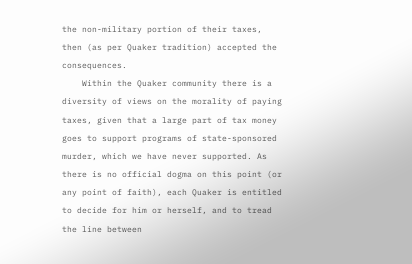the non-military portion of their taxes, then (as per Quaker tradition) accepted the consequences.
    Within the Quaker community there is a diversity of views on the morality of paying taxes, given that a large part of tax money goes to support programs of state-sponsored murder, which we have never supported. As there is no official dogma on this point (or any point of faith), each Quaker is entitled to decide for him or herself, and to tread the line between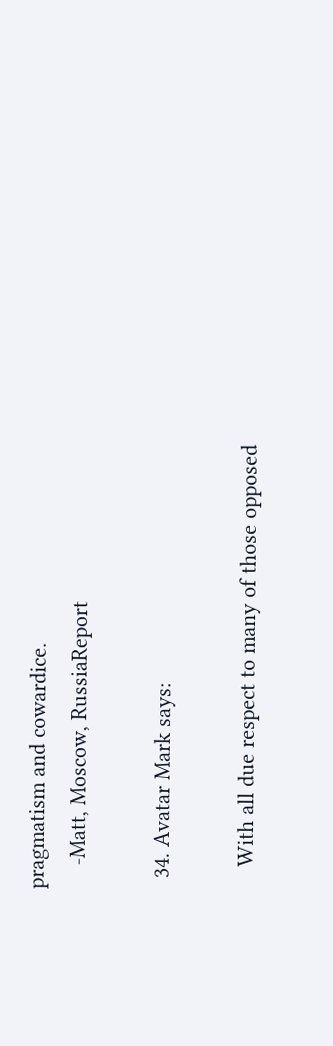pragmatism and cowardice.
    -Matt, Moscow, RussiaReport

  34. Avatar Mark says:

    With all due respect to many of those opposed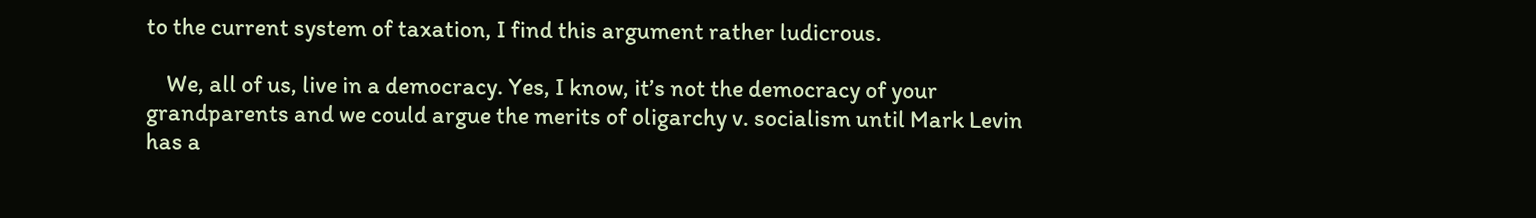to the current system of taxation, I find this argument rather ludicrous.

    We, all of us, live in a democracy. Yes, I know, it’s not the democracy of your grandparents and we could argue the merits of oligarchy v. socialism until Mark Levin has a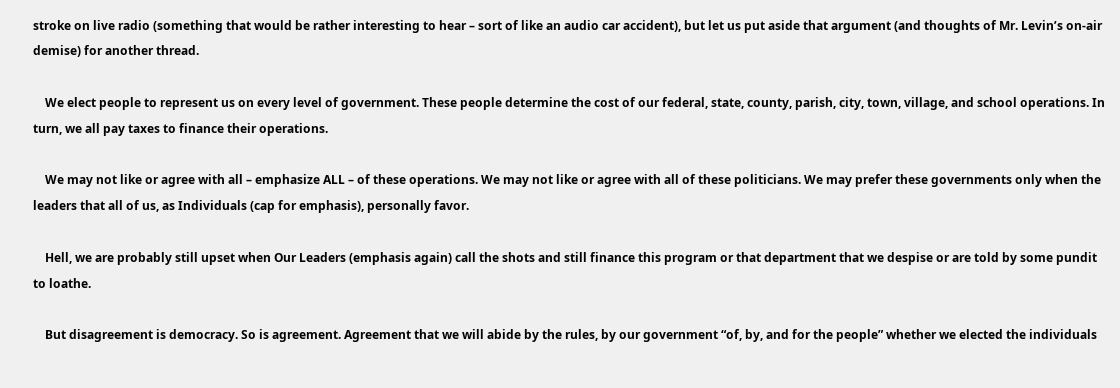stroke on live radio (something that would be rather interesting to hear – sort of like an audio car accident), but let us put aside that argument (and thoughts of Mr. Levin’s on-air demise) for another thread.

    We elect people to represent us on every level of government. These people determine the cost of our federal, state, county, parish, city, town, village, and school operations. In turn, we all pay taxes to finance their operations.

    We may not like or agree with all – emphasize ALL – of these operations. We may not like or agree with all of these politicians. We may prefer these governments only when the leaders that all of us, as Individuals (cap for emphasis), personally favor.

    Hell, we are probably still upset when Our Leaders (emphasis again) call the shots and still finance this program or that department that we despise or are told by some pundit to loathe.

    But disagreement is democracy. So is agreement. Agreement that we will abide by the rules, by our government “of, by, and for the people” whether we elected the individuals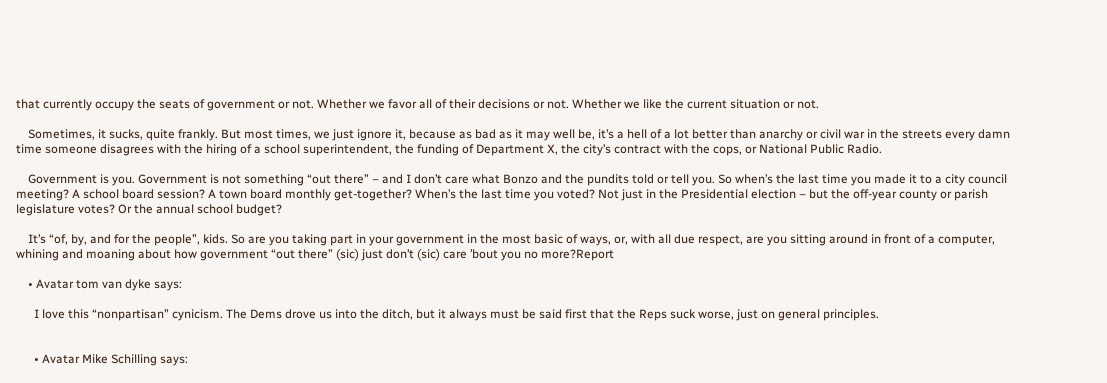that currently occupy the seats of government or not. Whether we favor all of their decisions or not. Whether we like the current situation or not.

    Sometimes, it sucks, quite frankly. But most times, we just ignore it, because as bad as it may well be, it’s a hell of a lot better than anarchy or civil war in the streets every damn time someone disagrees with the hiring of a school superintendent, the funding of Department X, the city’s contract with the cops, or National Public Radio.

    Government is you. Government is not something “out there” – and I don’t care what Bonzo and the pundits told or tell you. So when’s the last time you made it to a city council meeting? A school board session? A town board monthly get-together? When’s the last time you voted? Not just in the Presidential election – but the off-year county or parish legislature votes? Or the annual school budget?

    It’s “of, by, and for the people”, kids. So are you taking part in your government in the most basic of ways, or, with all due respect, are you sitting around in front of a computer, whining and moaning about how government “out there” (sic) just don’t (sic) care ’bout you no more?Report

    • Avatar tom van dyke says:

      I love this “nonpartisan” cynicism. The Dems drove us into the ditch, but it always must be said first that the Reps suck worse, just on general principles.


      • Avatar Mike Schilling says: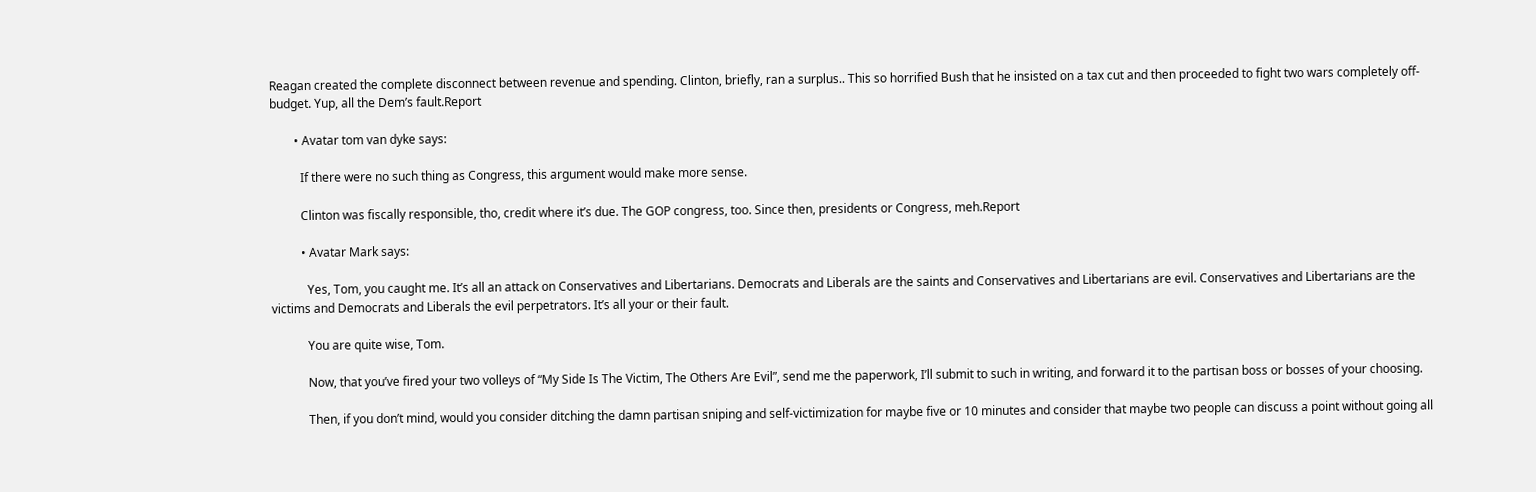Reagan created the complete disconnect between revenue and spending. Clinton, briefly, ran a surplus.. This so horrified Bush that he insisted on a tax cut and then proceeded to fight two wars completely off-budget. Yup, all the Dem’s fault.Report

        • Avatar tom van dyke says:

          If there were no such thing as Congress, this argument would make more sense.

          Clinton was fiscally responsible, tho, credit where it’s due. The GOP congress, too. Since then, presidents or Congress, meh.Report

          • Avatar Mark says:

            Yes, Tom, you caught me. It’s all an attack on Conservatives and Libertarians. Democrats and Liberals are the saints and Conservatives and Libertarians are evil. Conservatives and Libertarians are the victims and Democrats and Liberals the evil perpetrators. It’s all your or their fault.

            You are quite wise, Tom.

            Now, that you’ve fired your two volleys of “My Side Is The Victim, The Others Are Evil”, send me the paperwork, I’ll submit to such in writing, and forward it to the partisan boss or bosses of your choosing.

            Then, if you don’t mind, would you consider ditching the damn partisan sniping and self-victimization for maybe five or 10 minutes and consider that maybe two people can discuss a point without going all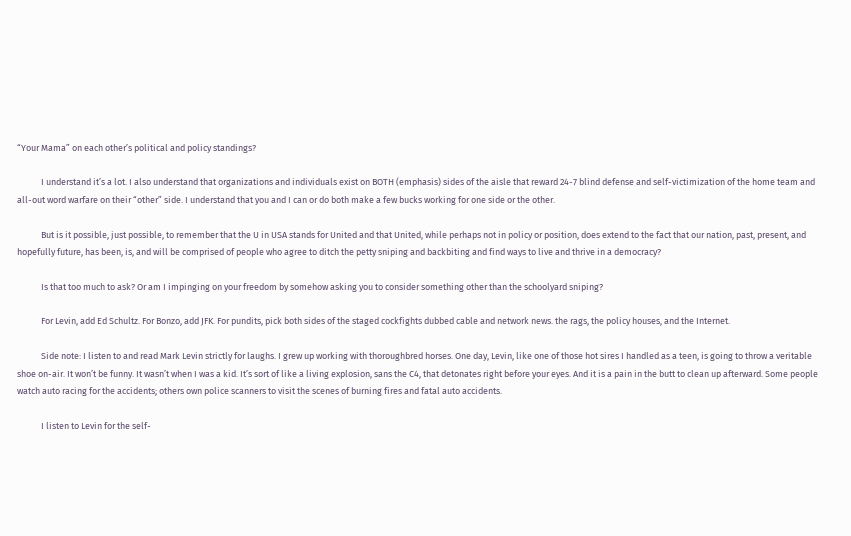“Your Mama” on each other’s political and policy standings?

            I understand it’s a lot. I also understand that organizations and individuals exist on BOTH (emphasis) sides of the aisle that reward 24-7 blind defense and self-victimization of the home team and all-out word warfare on their “other” side. I understand that you and I can or do both make a few bucks working for one side or the other.

            But is it possible, just possible, to remember that the U in USA stands for United and that United, while perhaps not in policy or position, does extend to the fact that our nation, past, present, and hopefully future, has been, is, and will be comprised of people who agree to ditch the petty sniping and backbiting and find ways to live and thrive in a democracy?

            Is that too much to ask? Or am I impinging on your freedom by somehow asking you to consider something other than the schoolyard sniping?

            For Levin, add Ed Schultz. For Bonzo, add JFK. For pundits, pick both sides of the staged cockfights dubbed cable and network news. the rags, the policy houses, and the Internet.

            Side note: I listen to and read Mark Levin strictly for laughs. I grew up working with thoroughbred horses. One day, Levin, like one of those hot sires I handled as a teen, is going to throw a veritable shoe on-air. It won’t be funny. It wasn’t when I was a kid. It’s sort of like a living explosion, sans the C4, that detonates right before your eyes. And it is a pain in the butt to clean up afterward. Some people watch auto racing for the accidents; others own police scanners to visit the scenes of burning fires and fatal auto accidents.

            I listen to Levin for the self-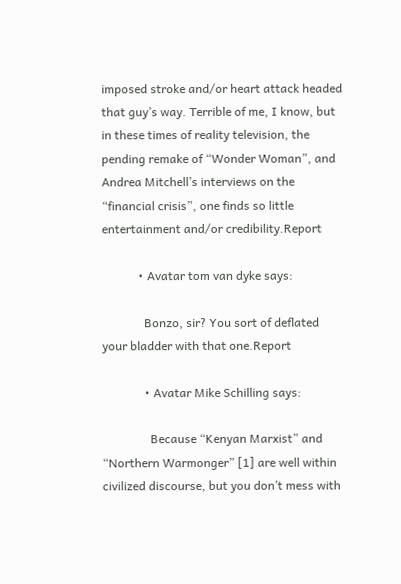imposed stroke and/or heart attack headed that guy’s way. Terrible of me, I know, but in these times of reality television, the pending remake of “Wonder Woman”, and Andrea Mitchell’s interviews on the “financial crisis”, one finds so little entertainment and/or credibility.Report

            • Avatar tom van dyke says:

              Bonzo, sir? You sort of deflated your bladder with that one.Report

              • Avatar Mike Schilling says:

                Because “Kenyan Marxist” and “Northern Warmonger” [1] are well within civilized discourse, but you don’t mess with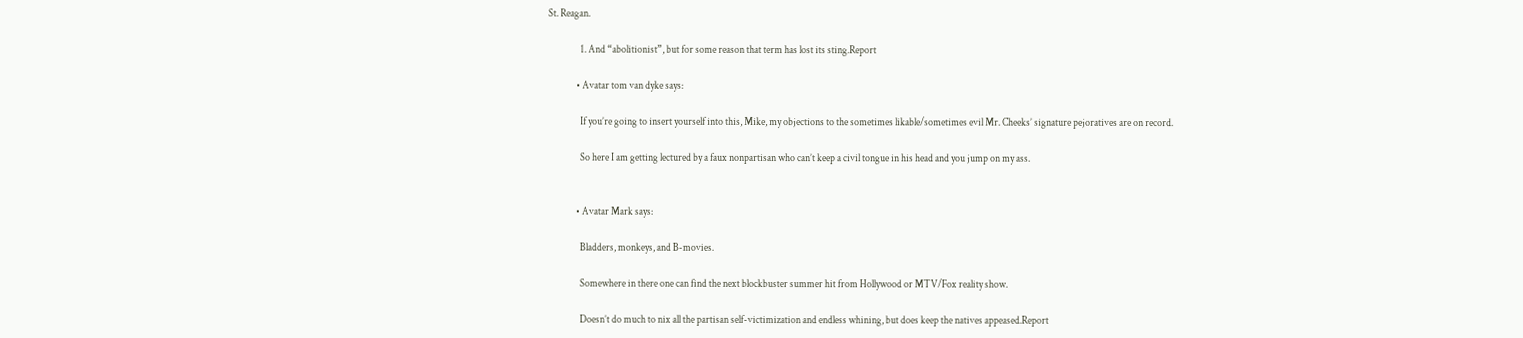St. Reagan.

                1. And “abolitionist”, but for some reason that term has lost its sting.Report

              • Avatar tom van dyke says:

                If you’re going to insert yourself into this, Mike, my objections to the sometimes likable/sometimes evil Mr. Cheeks’ signature pejoratives are on record.

                So here I am getting lectured by a faux nonpartisan who can’t keep a civil tongue in his head and you jump on my ass.


              • Avatar Mark says:

                Bladders, monkeys, and B-movies.

                Somewhere in there one can find the next blockbuster summer hit from Hollywood or MTV/Fox reality show.

                Doesn’t do much to nix all the partisan self-victimization and endless whining, but does keep the natives appeased.Report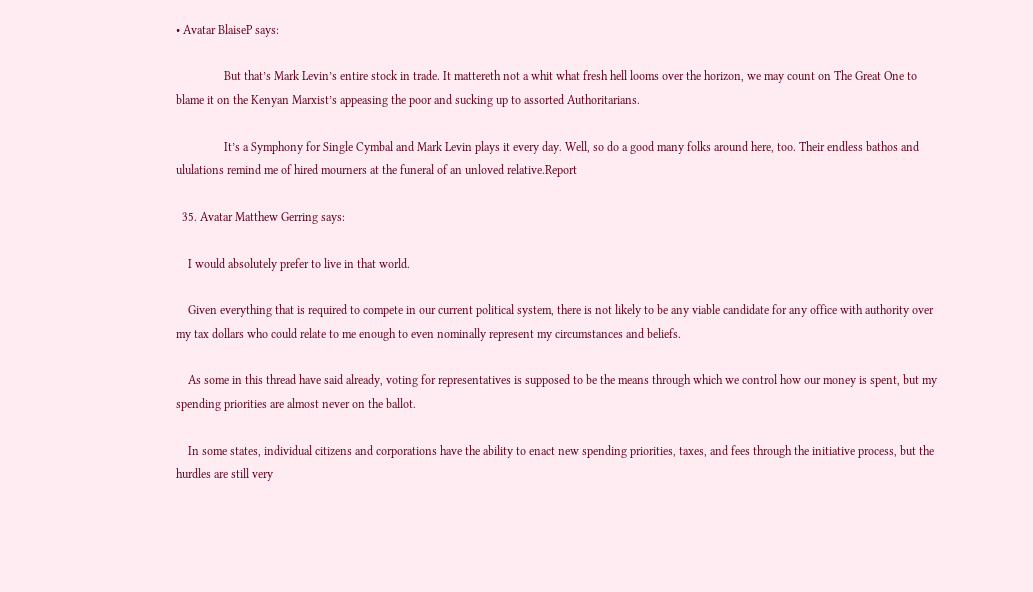• Avatar BlaiseP says:

                But that’s Mark Levin’s entire stock in trade. It mattereth not a whit what fresh hell looms over the horizon, we may count on The Great One to blame it on the Kenyan Marxist’s appeasing the poor and sucking up to assorted Authoritarians.

                It’s a Symphony for Single Cymbal and Mark Levin plays it every day. Well, so do a good many folks around here, too. Their endless bathos and ululations remind me of hired mourners at the funeral of an unloved relative.Report

  35. Avatar Matthew Gerring says:

    I would absolutely prefer to live in that world.

    Given everything that is required to compete in our current political system, there is not likely to be any viable candidate for any office with authority over my tax dollars who could relate to me enough to even nominally represent my circumstances and beliefs.

    As some in this thread have said already, voting for representatives is supposed to be the means through which we control how our money is spent, but my spending priorities are almost never on the ballot.

    In some states, individual citizens and corporations have the ability to enact new spending priorities, taxes, and fees through the initiative process, but the hurdles are still very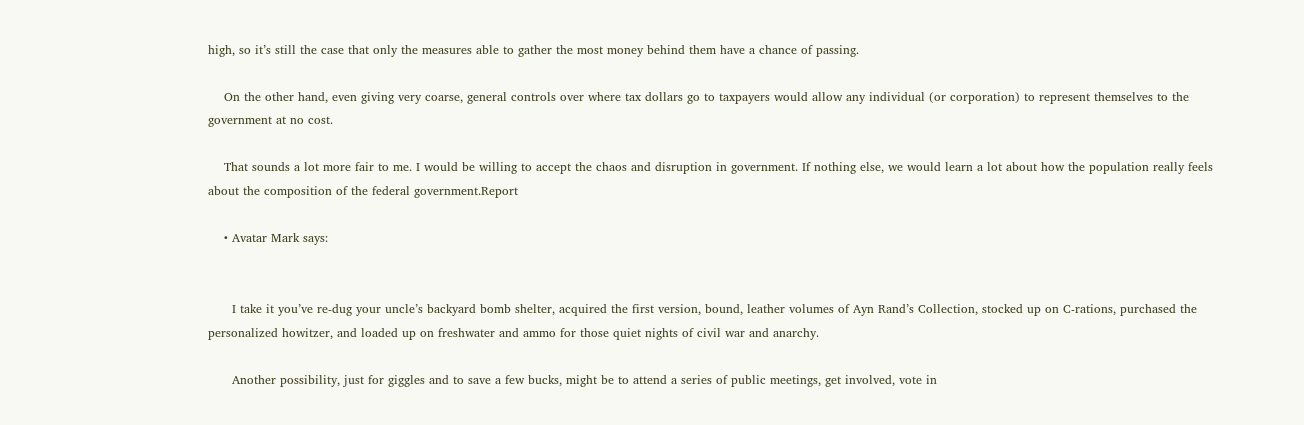high, so it’s still the case that only the measures able to gather the most money behind them have a chance of passing.

    On the other hand, even giving very coarse, general controls over where tax dollars go to taxpayers would allow any individual (or corporation) to represent themselves to the government at no cost.

    That sounds a lot more fair to me. I would be willing to accept the chaos and disruption in government. If nothing else, we would learn a lot about how the population really feels about the composition of the federal government.Report

    • Avatar Mark says:


      I take it you’ve re-dug your uncle’s backyard bomb shelter, acquired the first version, bound, leather volumes of Ayn Rand’s Collection, stocked up on C-rations, purchased the personalized howitzer, and loaded up on freshwater and ammo for those quiet nights of civil war and anarchy.

      Another possibility, just for giggles and to save a few bucks, might be to attend a series of public meetings, get involved, vote in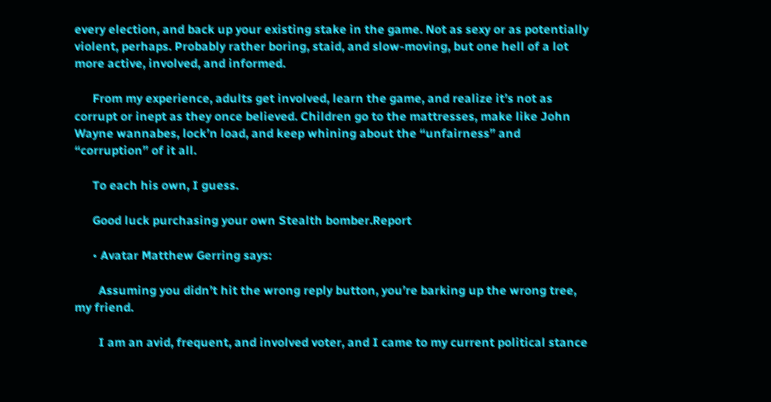every election, and back up your existing stake in the game. Not as sexy or as potentially violent, perhaps. Probably rather boring, staid, and slow-moving, but one hell of a lot more active, involved, and informed.

      From my experience, adults get involved, learn the game, and realize it’s not as corrupt or inept as they once believed. Children go to the mattresses, make like John Wayne wannabes, lock’n load, and keep whining about the “unfairness” and “corruption” of it all.

      To each his own, I guess.

      Good luck purchasing your own Stealth bomber.Report

      • Avatar Matthew Gerring says:

        Assuming you didn’t hit the wrong reply button, you’re barking up the wrong tree, my friend.

        I am an avid, frequent, and involved voter, and I came to my current political stance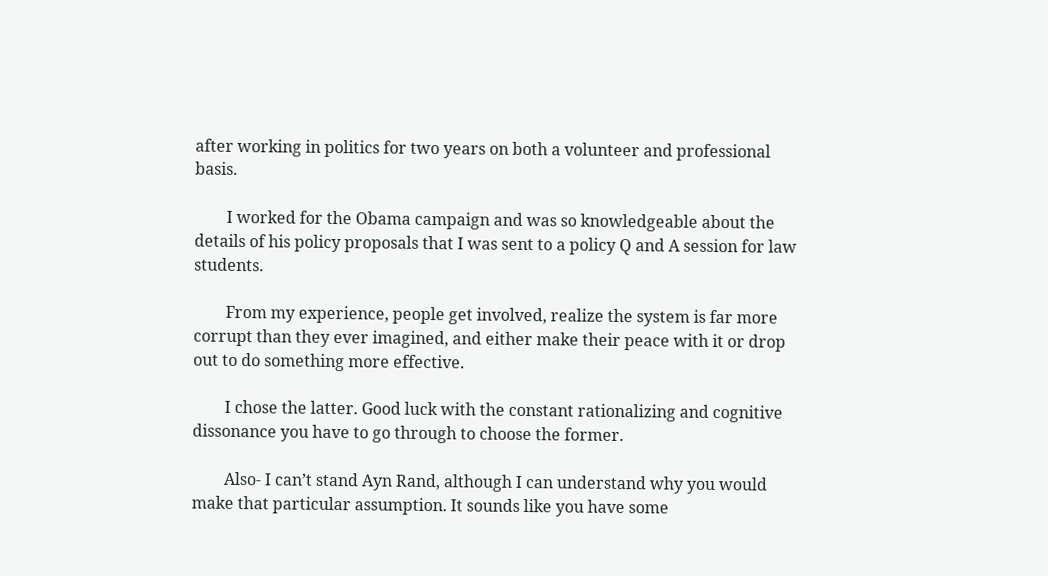after working in politics for two years on both a volunteer and professional basis.

        I worked for the Obama campaign and was so knowledgeable about the details of his policy proposals that I was sent to a policy Q and A session for law students.

        From my experience, people get involved, realize the system is far more corrupt than they ever imagined, and either make their peace with it or drop out to do something more effective.

        I chose the latter. Good luck with the constant rationalizing and cognitive dissonance you have to go through to choose the former.

        Also- I can’t stand Ayn Rand, although I can understand why you would make that particular assumption. It sounds like you have some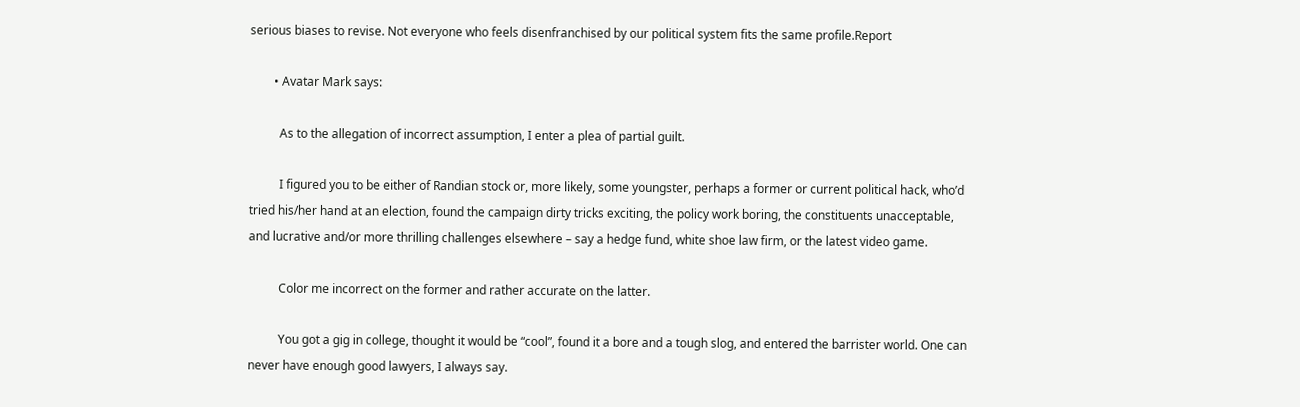serious biases to revise. Not everyone who feels disenfranchised by our political system fits the same profile.Report

        • Avatar Mark says:

          As to the allegation of incorrect assumption, I enter a plea of partial guilt.

          I figured you to be either of Randian stock or, more likely, some youngster, perhaps a former or current political hack, who’d tried his/her hand at an election, found the campaign dirty tricks exciting, the policy work boring, the constituents unacceptable, and lucrative and/or more thrilling challenges elsewhere – say a hedge fund, white shoe law firm, or the latest video game.

          Color me incorrect on the former and rather accurate on the latter.

          You got a gig in college, thought it would be “cool”, found it a bore and a tough slog, and entered the barrister world. One can never have enough good lawyers, I always say.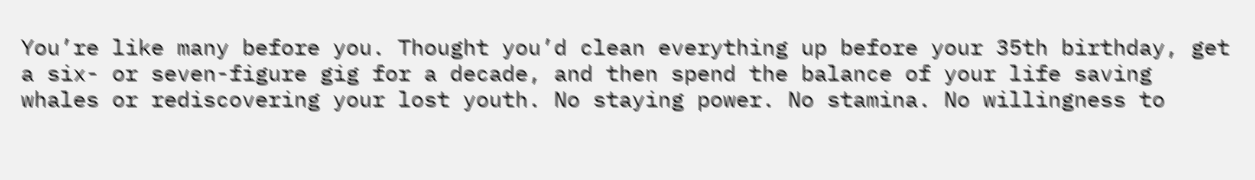You’re like many before you. Thought you’d clean everything up before your 35th birthday, get a six- or seven-figure gig for a decade, and then spend the balance of your life saving whales or rediscovering your lost youth. No staying power. No stamina. No willingness to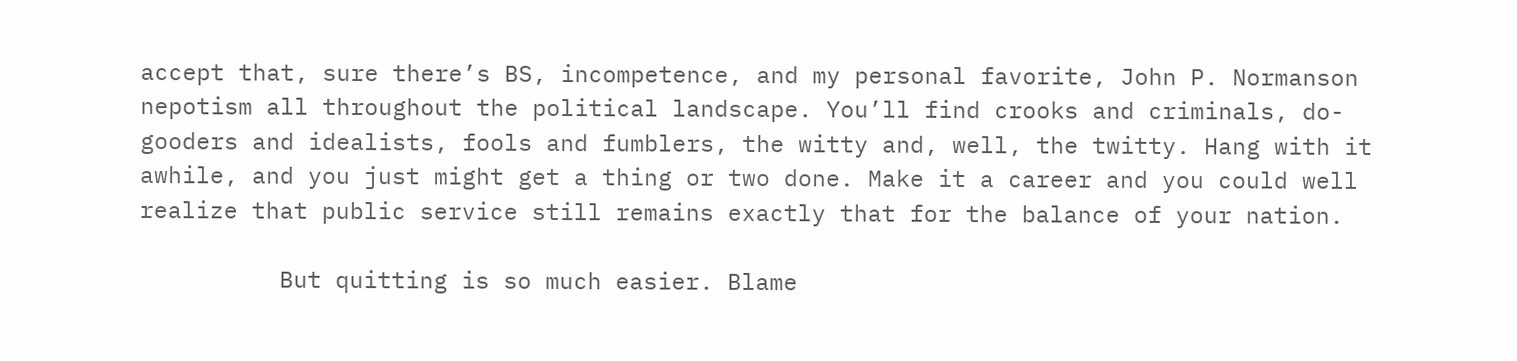accept that, sure there’s BS, incompetence, and my personal favorite, John P. Normanson nepotism all throughout the political landscape. You’ll find crooks and criminals, do-gooders and idealists, fools and fumblers, the witty and, well, the twitty. Hang with it awhile, and you just might get a thing or two done. Make it a career and you could well realize that public service still remains exactly that for the balance of your nation.

          But quitting is so much easier. Blame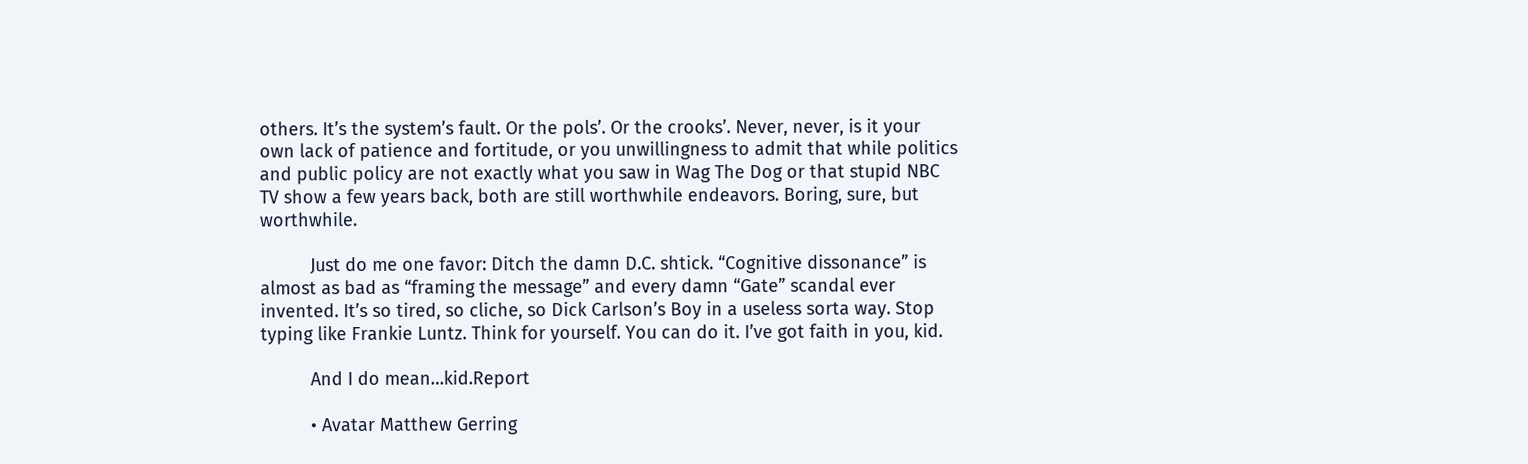others. It’s the system’s fault. Or the pols’. Or the crooks’. Never, never, is it your own lack of patience and fortitude, or you unwillingness to admit that while politics and public policy are not exactly what you saw in Wag The Dog or that stupid NBC TV show a few years back, both are still worthwhile endeavors. Boring, sure, but worthwhile.

          Just do me one favor: Ditch the damn D.C. shtick. “Cognitive dissonance” is almost as bad as “framing the message” and every damn “Gate” scandal ever invented. It’s so tired, so cliche, so Dick Carlson’s Boy in a useless sorta way. Stop typing like Frankie Luntz. Think for yourself. You can do it. I’ve got faith in you, kid.

          And I do mean…kid.Report

          • Avatar Matthew Gerring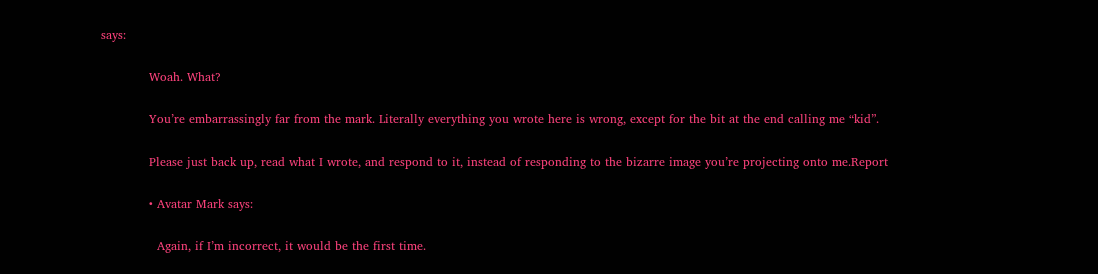says:

            Woah. What?

            You’re embarrassingly far from the mark. Literally everything you wrote here is wrong, except for the bit at the end calling me “kid”.

            Please just back up, read what I wrote, and respond to it, instead of responding to the bizarre image you’re projecting onto me.Report

            • Avatar Mark says:

              Again, if I’m incorrect, it would be the first time.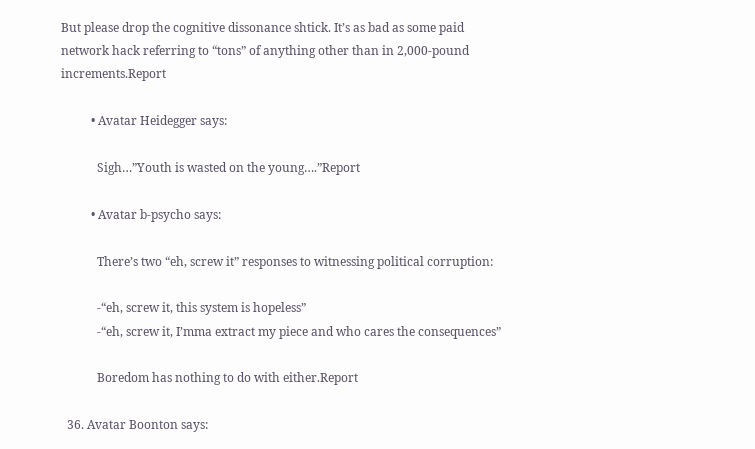But please drop the cognitive dissonance shtick. It’s as bad as some paid network hack referring to “tons” of anything other than in 2,000-pound increments.Report

          • Avatar Heidegger says:

            Sigh…”Youth is wasted on the young….”Report

          • Avatar b-psycho says:

            There’s two “eh, screw it” responses to witnessing political corruption:

            -“eh, screw it, this system is hopeless”
            -“eh, screw it, I’mma extract my piece and who cares the consequences”

            Boredom has nothing to do with either.Report

  36. Avatar Boonton says: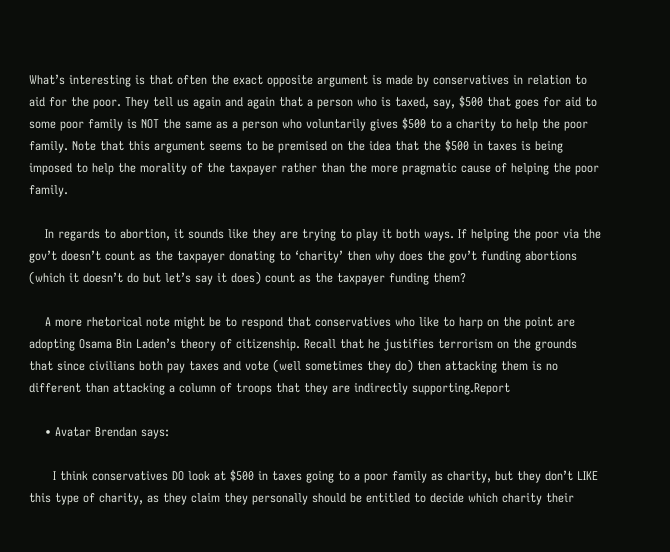What’s interesting is that often the exact opposite argument is made by conservatives in relation to aid for the poor. They tell us again and again that a person who is taxed, say, $500 that goes for aid to some poor family is NOT the same as a person who voluntarily gives $500 to a charity to help the poor family. Note that this argument seems to be premised on the idea that the $500 in taxes is being imposed to help the morality of the taxpayer rather than the more pragmatic cause of helping the poor family.

    In regards to abortion, it sounds like they are trying to play it both ways. If helping the poor via the gov’t doesn’t count as the taxpayer donating to ‘charity’ then why does the gov’t funding abortions (which it doesn’t do but let’s say it does) count as the taxpayer funding them?

    A more rhetorical note might be to respond that conservatives who like to harp on the point are adopting Osama Bin Laden’s theory of citizenship. Recall that he justifies terrorism on the grounds that since civilians both pay taxes and vote (well sometimes they do) then attacking them is no different than attacking a column of troops that they are indirectly supporting.Report

    • Avatar Brendan says:

      I think conservatives DO look at $500 in taxes going to a poor family as charity, but they don’t LIKE this type of charity, as they claim they personally should be entitled to decide which charity their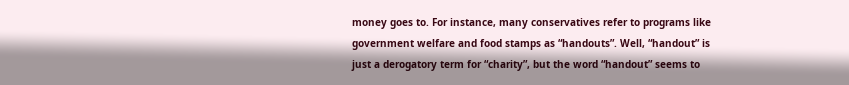money goes to. For instance, many conservatives refer to programs like government welfare and food stamps as “handouts”. Well, “handout” is just a derogatory term for “charity”, but the word “handout” seems to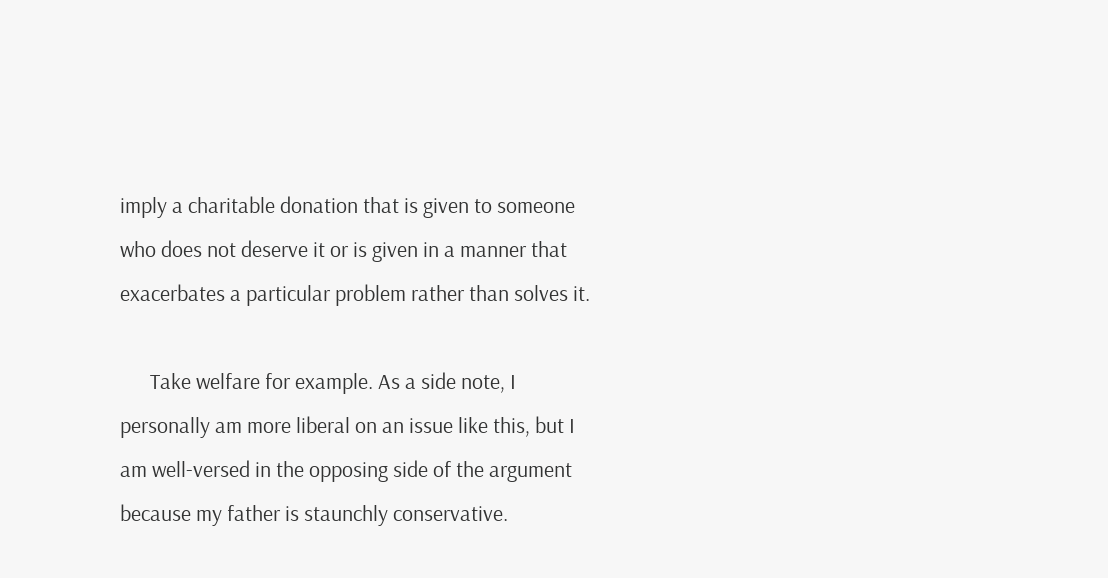imply a charitable donation that is given to someone who does not deserve it or is given in a manner that exacerbates a particular problem rather than solves it.

      Take welfare for example. As a side note, I personally am more liberal on an issue like this, but I am well-versed in the opposing side of the argument because my father is staunchly conservative.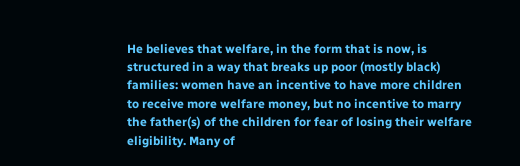He believes that welfare, in the form that is now, is structured in a way that breaks up poor (mostly black) families: women have an incentive to have more children to receive more welfare money, but no incentive to marry the father(s) of the children for fear of losing their welfare eligibility. Many of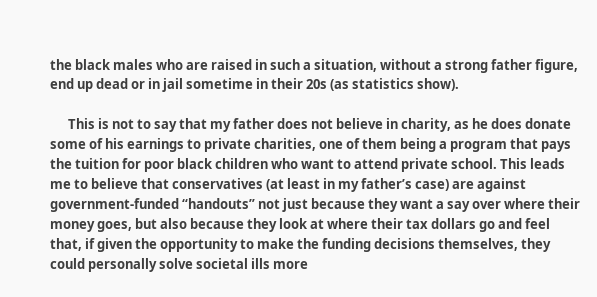the black males who are raised in such a situation, without a strong father figure, end up dead or in jail sometime in their 20s (as statistics show).

      This is not to say that my father does not believe in charity, as he does donate some of his earnings to private charities, one of them being a program that pays the tuition for poor black children who want to attend private school. This leads me to believe that conservatives (at least in my father’s case) are against government-funded “handouts” not just because they want a say over where their money goes, but also because they look at where their tax dollars go and feel that, if given the opportunity to make the funding decisions themselves, they could personally solve societal ills more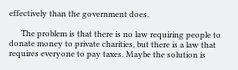effectively than the government does.

      The problem is that there is no law requiring people to donate money to private charities, but there is a law that requires everyone to pay taxes. Maybe the solution is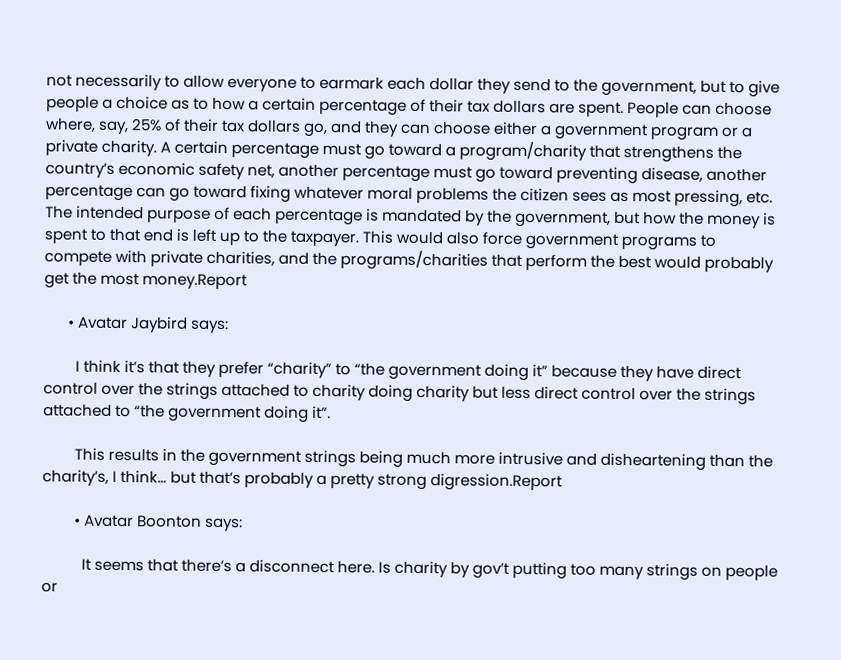not necessarily to allow everyone to earmark each dollar they send to the government, but to give people a choice as to how a certain percentage of their tax dollars are spent. People can choose where, say, 25% of their tax dollars go, and they can choose either a government program or a private charity. A certain percentage must go toward a program/charity that strengthens the country’s economic safety net, another percentage must go toward preventing disease, another percentage can go toward fixing whatever moral problems the citizen sees as most pressing, etc. The intended purpose of each percentage is mandated by the government, but how the money is spent to that end is left up to the taxpayer. This would also force government programs to compete with private charities, and the programs/charities that perform the best would probably get the most money.Report

      • Avatar Jaybird says:

        I think it’s that they prefer “charity” to “the government doing it” because they have direct control over the strings attached to charity doing charity but less direct control over the strings attached to “the government doing it”.

        This results in the government strings being much more intrusive and disheartening than the charity’s, I think… but that’s probably a pretty strong digression.Report

        • Avatar Boonton says:

          It seems that there’s a disconnect here. Is charity by gov’t putting too many strings on people or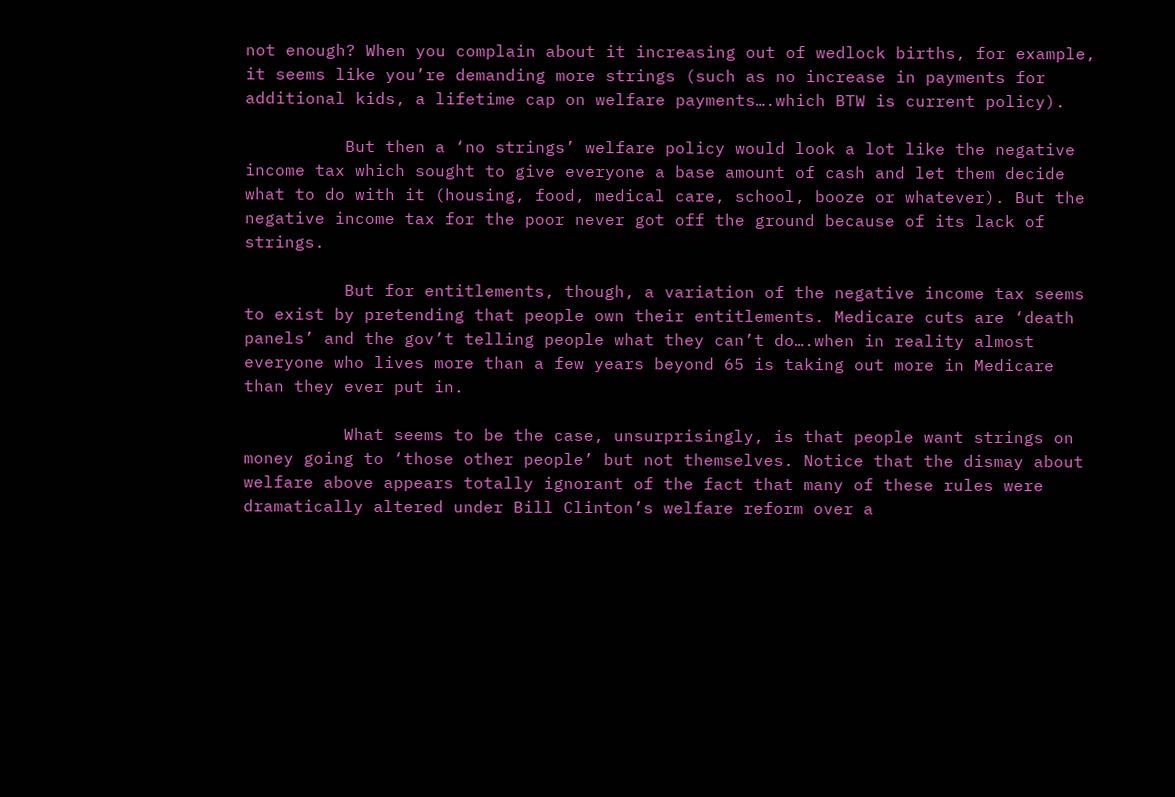not enough? When you complain about it increasing out of wedlock births, for example, it seems like you’re demanding more strings (such as no increase in payments for additional kids, a lifetime cap on welfare payments….which BTW is current policy).

          But then a ‘no strings’ welfare policy would look a lot like the negative income tax which sought to give everyone a base amount of cash and let them decide what to do with it (housing, food, medical care, school, booze or whatever). But the negative income tax for the poor never got off the ground because of its lack of strings.

          But for entitlements, though, a variation of the negative income tax seems to exist by pretending that people own their entitlements. Medicare cuts are ‘death panels’ and the gov’t telling people what they can’t do….when in reality almost everyone who lives more than a few years beyond 65 is taking out more in Medicare than they ever put in.

          What seems to be the case, unsurprisingly, is that people want strings on money going to ‘those other people’ but not themselves. Notice that the dismay about welfare above appears totally ignorant of the fact that many of these rules were dramatically altered under Bill Clinton’s welfare reform over a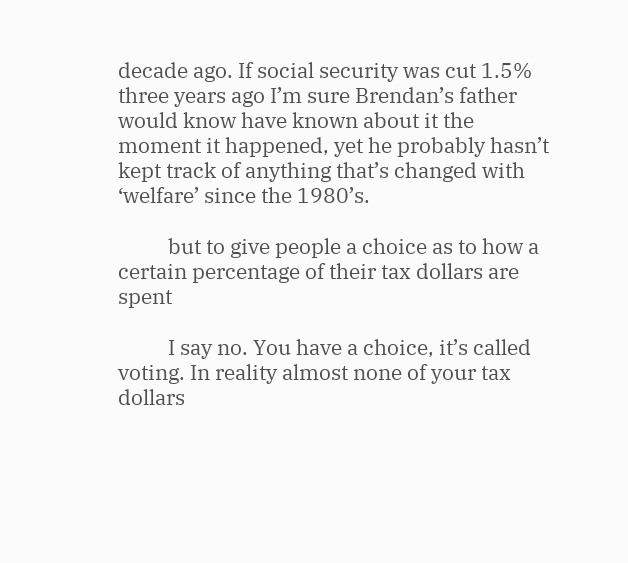decade ago. If social security was cut 1.5% three years ago I’m sure Brendan’s father would know have known about it the moment it happened, yet he probably hasn’t kept track of anything that’s changed with ‘welfare’ since the 1980’s.

          but to give people a choice as to how a certain percentage of their tax dollars are spent

          I say no. You have a choice, it’s called voting. In reality almost none of your tax dollars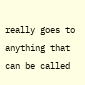really goes to anything that can be called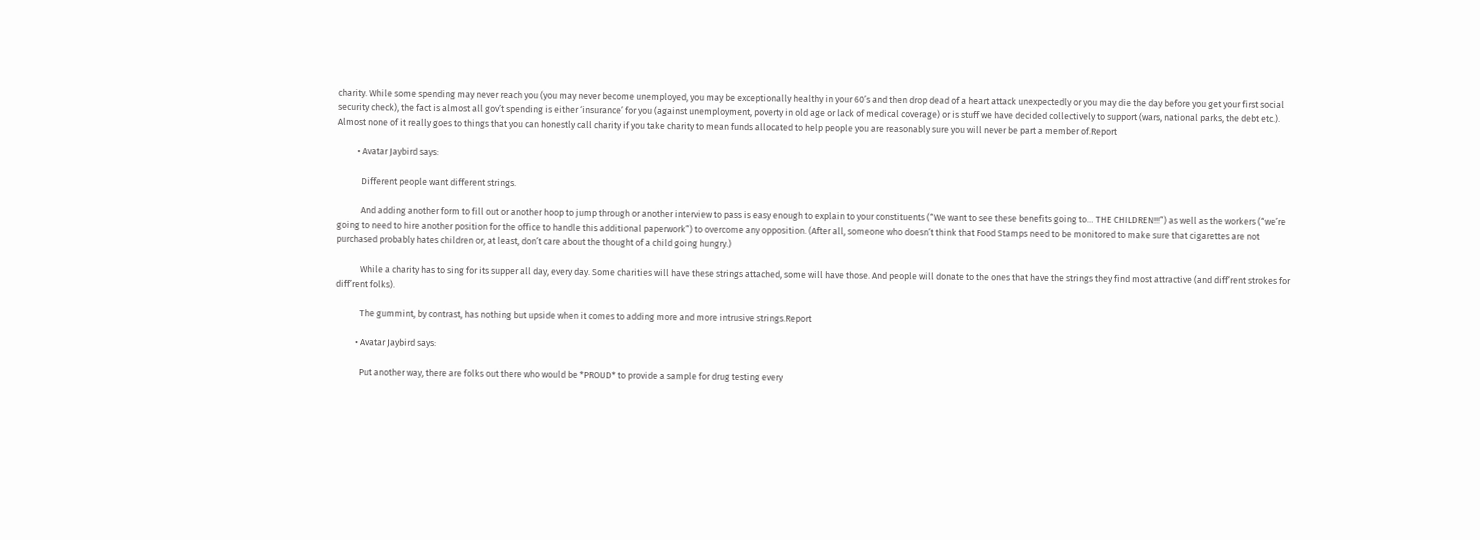charity. While some spending may never reach you (you may never become unemployed, you may be exceptionally healthy in your 60’s and then drop dead of a heart attack unexpectedly or you may die the day before you get your first social security check), the fact is almost all gov’t spending is either ‘insurance’ for you (against unemployment, poverty in old age or lack of medical coverage) or is stuff we have decided collectively to support (wars, national parks, the debt etc.). Almost none of it really goes to things that you can honestly call charity if you take charity to mean funds allocated to help people you are reasonably sure you will never be part a member of.Report

          • Avatar Jaybird says:

            Different people want different strings.

            And adding another form to fill out or another hoop to jump through or another interview to pass is easy enough to explain to your constituents (“We want to see these benefits going to… THE CHILDREN!!!”) as well as the workers (“we’re going to need to hire another position for the office to handle this additional paperwork”) to overcome any opposition. (After all, someone who doesn’t think that Food Stamps need to be monitored to make sure that cigarettes are not purchased probably hates children or, at least, don’t care about the thought of a child going hungry.)

            While a charity has to sing for its supper all day, every day. Some charities will have these strings attached, some will have those. And people will donate to the ones that have the strings they find most attractive (and diff’rent strokes for diff’rent folks).

            The gummint, by contrast, has nothing but upside when it comes to adding more and more intrusive strings.Report

          • Avatar Jaybird says:

            Put another way, there are folks out there who would be *PROUD* to provide a sample for drug testing every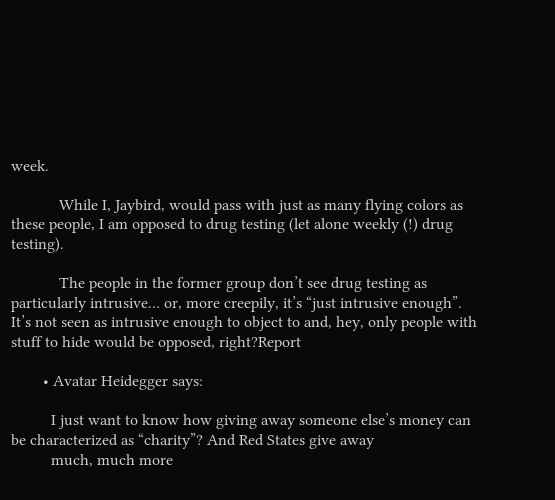week.

            While I, Jaybird, would pass with just as many flying colors as these people, I am opposed to drug testing (let alone weekly (!) drug testing).

            The people in the former group don’t see drug testing as particularly intrusive… or, more creepily, it’s “just intrusive enough”. It’s not seen as intrusive enough to object to and, hey, only people with stuff to hide would be opposed, right?Report

        • Avatar Heidegger says:

          I just want to know how giving away someone else’s money can be characterized as “charity”? And Red States give away
          much, much more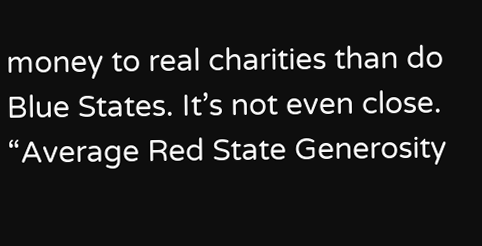money to real charities than do Blue States. It’s not even close. “Average Red State Generosity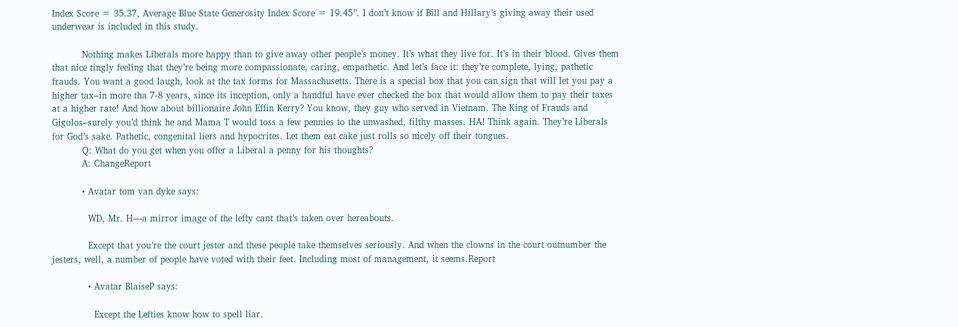Index Score = 35.37, Average Blue State Generosity Index Score = 19.45”. I don’t know if Bill and Hillary’s giving away their used underwear is included in this study.

          Nothing makes Liberals more happy than to give away other people’s money. It’s what they live for. It’s in their blood. Gives them that nice tingly feeling that they’re being more compassionate, caring, empathetic. And let’s face it: they’re complete, lying, pathetic frauds. You want a good laugh, look at the tax forms for Massachusetts. There is a special box that you can sign that will let you pay a higher tax–in more tha 7-8 years, since its inception, only a handful have ever checked the box that would allow them to pay their taxes at a higher rate! And how about billionaire John Effin Kerry? You know, they guy who served in Vietnam. The King of Frauds and Gigolos–surely you’d think he and Mama T would toss a few pennies to the unwashed, filthy masses. HA! Think again. They’re Liberals for God’s sake. Pathetic, congenital liers and hypocrites. Let them eat cake just rolls so nicely off their tongues.
          Q: What do you get when you offer a Liberal a penny for his thoughts?
          A: ChangeReport

          • Avatar tom van dyke says:

            WD, Mr. H—a mirror image of the lefty cant that’s taken over hereabouts.

            Except that you’re the court jester and these people take themselves seriously. And when the clowns in the court outnumber the jesters, well, a number of people have voted with their feet. Including most of management, it seems.Report

            • Avatar BlaiseP says:

              Except the Lefties know how to spell liar.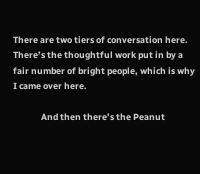There are two tiers of conversation here. There’s the thoughtful work put in by a fair number of bright people, which is why I came over here.

              And then there’s the Peanut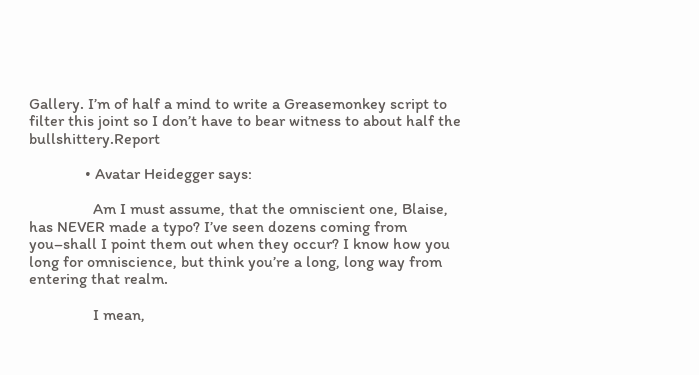Gallery. I’m of half a mind to write a Greasemonkey script to filter this joint so I don’t have to bear witness to about half the bullshittery.Report

              • Avatar Heidegger says:

                Am I must assume, that the omniscient one, Blaise, has NEVER made a typo? I’ve seen dozens coming from you–shall I point them out when they occur? I know how you long for omniscience, but think you’re a long, long way from entering that realm.

                I mean,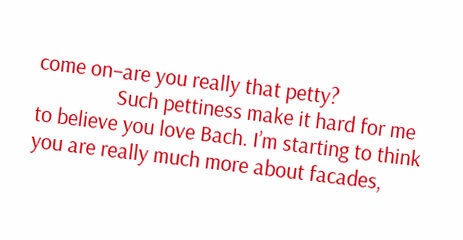come on–are you really that petty?
                Such pettiness make it hard for me to believe you love Bach. I’m starting to think you are really much more about facades,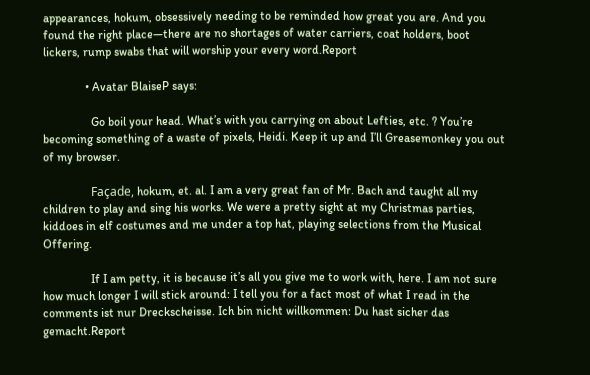appearances, hokum, obsessively needing to be reminded how great you are. And you found the right place—there are no shortages of water carriers, coat holders, boot lickers, rump swabs that will worship your every word.Report

              • Avatar BlaiseP says:

                Go boil your head. What’s with you carrying on about Lefties, etc. ? You’re becoming something of a waste of pixels, Heidi. Keep it up and I’ll Greasemonkey you out of my browser.

                Façade, hokum, et. al. I am a very great fan of Mr. Bach and taught all my children to play and sing his works. We were a pretty sight at my Christmas parties, kiddoes in elf costumes and me under a top hat, playing selections from the Musical Offering.

                If I am petty, it is because it’s all you give me to work with, here. I am not sure how much longer I will stick around: I tell you for a fact most of what I read in the comments ist nur Dreckscheisse. Ich bin nicht willkommen: Du hast sicher das gemacht.Report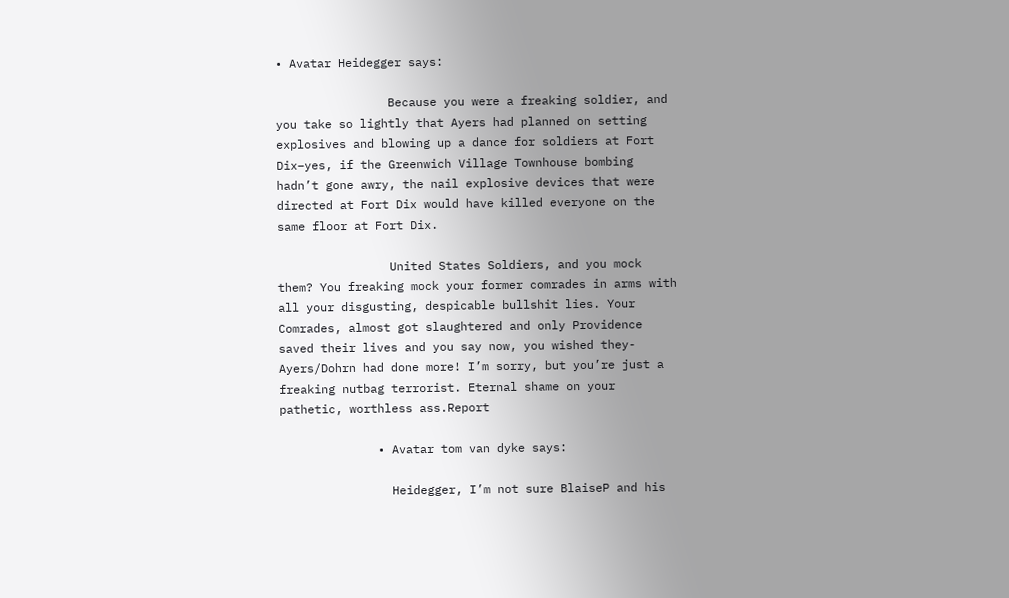• Avatar Heidegger says:

                Because you were a freaking soldier, and you take so lightly that Ayers had planned on setting explosives and blowing up a dance for soldiers at Fort Dix–yes, if the Greenwich Village Townhouse bombing hadn’t gone awry, the nail explosive devices that were directed at Fort Dix would have killed everyone on the same floor at Fort Dix.

                United States Soldiers, and you mock them? You freaking mock your former comrades in arms with all your disgusting, despicable bullshit lies. Your Comrades, almost got slaughtered and only Providence saved their lives and you say now, you wished they-Ayers/Dohrn had done more! I’m sorry, but you’re just a freaking nutbag terrorist. Eternal shame on your pathetic, worthless ass.Report

              • Avatar tom van dyke says:

                Heidegger, I’m not sure BlaiseP and his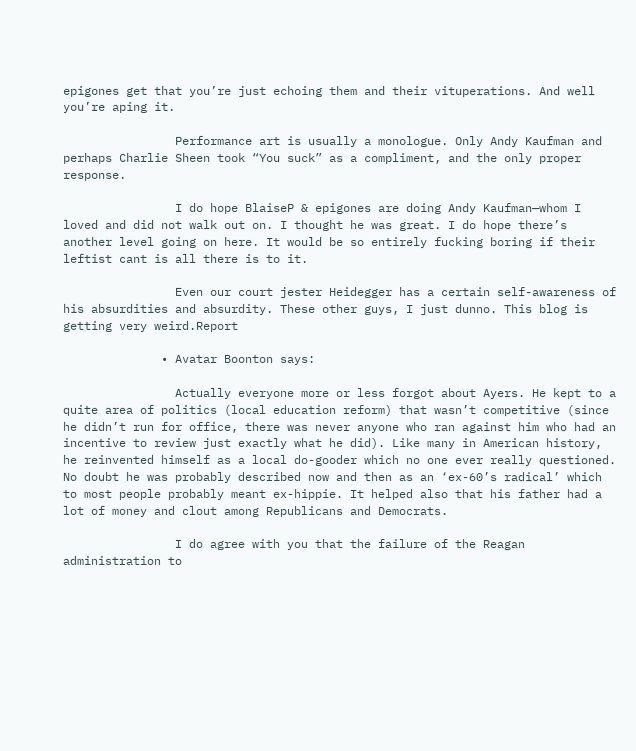epigones get that you’re just echoing them and their vituperations. And well you’re aping it.

                Performance art is usually a monologue. Only Andy Kaufman and perhaps Charlie Sheen took “You suck” as a compliment, and the only proper response.

                I do hope BlaiseP & epigones are doing Andy Kaufman—whom I loved and did not walk out on. I thought he was great. I do hope there’s another level going on here. It would be so entirely fucking boring if their leftist cant is all there is to it.

                Even our court jester Heidegger has a certain self-awareness of his absurdities and absurdity. These other guys, I just dunno. This blog is getting very weird.Report

              • Avatar Boonton says:

                Actually everyone more or less forgot about Ayers. He kept to a quite area of politics (local education reform) that wasn’t competitive (since he didn’t run for office, there was never anyone who ran against him who had an incentive to review just exactly what he did). Like many in American history, he reinvented himself as a local do-gooder which no one ever really questioned. No doubt he was probably described now and then as an ‘ex-60’s radical’ which to most people probably meant ex-hippie. It helped also that his father had a lot of money and clout among Republicans and Democrats.

                I do agree with you that the failure of the Reagan administration to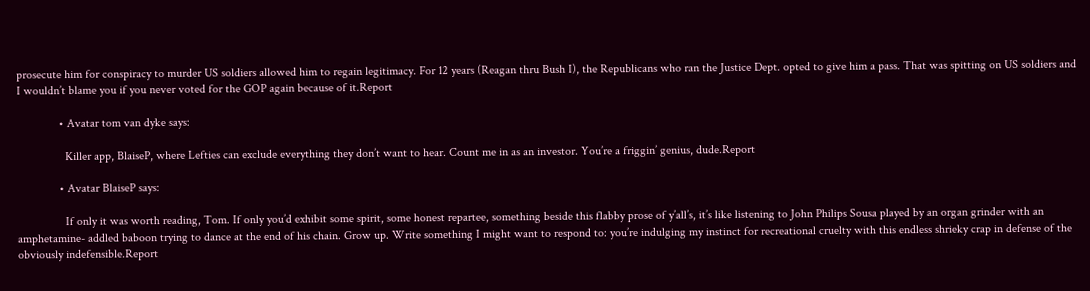prosecute him for conspiracy to murder US soldiers allowed him to regain legitimacy. For 12 years (Reagan thru Bush I), the Republicans who ran the Justice Dept. opted to give him a pass. That was spitting on US soldiers and I wouldn’t blame you if you never voted for the GOP again because of it.Report

              • Avatar tom van dyke says:

                Killer app, BlaiseP, where Lefties can exclude everything they don’t want to hear. Count me in as an investor. You’re a friggin’ genius, dude.Report

              • Avatar BlaiseP says:

                If only it was worth reading, Tom. If only you’d exhibit some spirit, some honest repartee, something beside this flabby prose of y’all’s, it’s like listening to John Philips Sousa played by an organ grinder with an amphetamine- addled baboon trying to dance at the end of his chain. Grow up. Write something I might want to respond to: you’re indulging my instinct for recreational cruelty with this endless shrieky crap in defense of the obviously indefensible.Report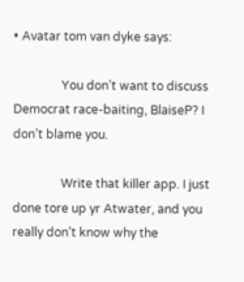• Avatar tom van dyke says:

                You don’t want to discuss Democrat race-baiting, BlaiseP? I don’t blame you.

                Write that killer app. I just done tore up yr Atwater, and you really don’t know why the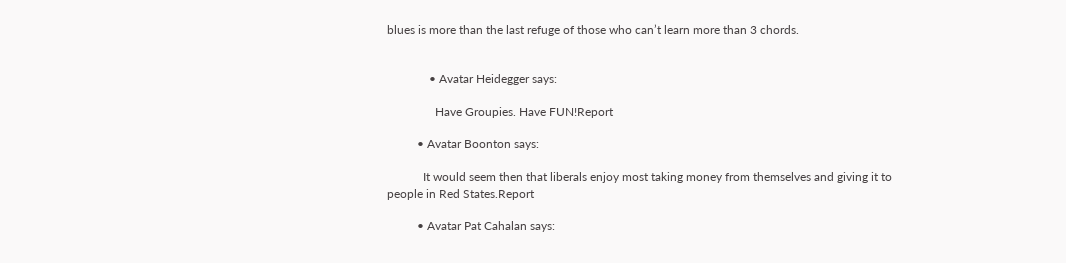blues is more than the last refuge of those who can’t learn more than 3 chords.


              • Avatar Heidegger says:

                Have Groupies. Have FUN!Report

          • Avatar Boonton says:

            It would seem then that liberals enjoy most taking money from themselves and giving it to people in Red States.Report

          • Avatar Pat Cahalan says: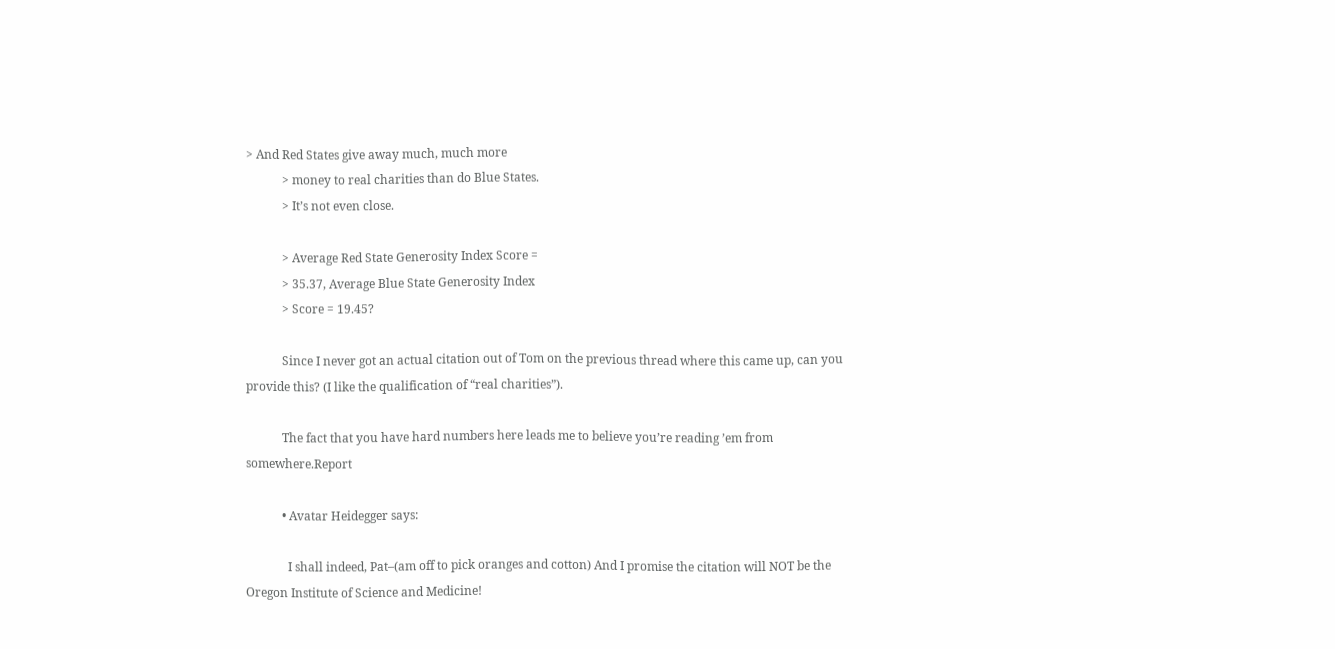> And Red States give away much, much more
            > money to real charities than do Blue States.
            > It’s not even close.

            > Average Red State Generosity Index Score =
            > 35.37, Average Blue State Generosity Index
            > Score = 19.45?

            Since I never got an actual citation out of Tom on the previous thread where this came up, can you provide this? (I like the qualification of “real charities”).

            The fact that you have hard numbers here leads me to believe you’re reading ’em from somewhere.Report

            • Avatar Heidegger says:

              I shall indeed, Pat–(am off to pick oranges and cotton) And I promise the citation will NOT be the Oregon Institute of Science and Medicine!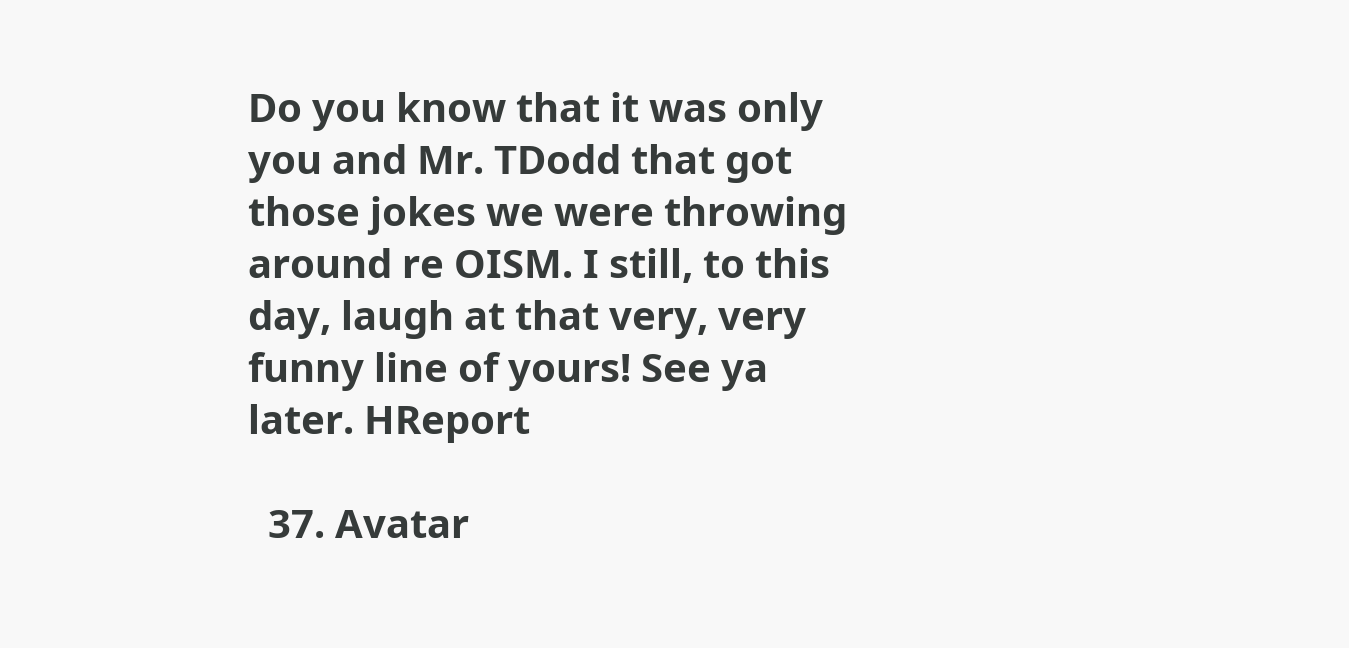Do you know that it was only you and Mr. TDodd that got those jokes we were throwing around re OISM. I still, to this day, laugh at that very, very funny line of yours! See ya later. HReport

  37. Avatar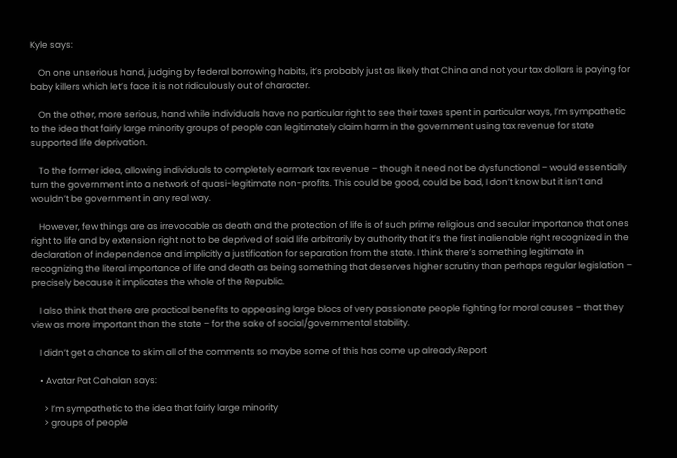Kyle says:

    On one unserious hand, judging by federal borrowing habits, it’s probably just as likely that China and not your tax dollars is paying for baby killers which let’s face it is not ridiculously out of character.

    On the other, more serious, hand while individuals have no particular right to see their taxes spent in particular ways, I’m sympathetic to the idea that fairly large minority groups of people can legitimately claim harm in the government using tax revenue for state supported life deprivation.

    To the former idea, allowing individuals to completely earmark tax revenue – though it need not be dysfunctional – would essentially turn the government into a network of quasi-legitimate non-profits. This could be good, could be bad, I don’t know but it isn’t and wouldn’t be government in any real way.

    However, few things are as irrevocable as death and the protection of life is of such prime religious and secular importance that ones right to life and by extension right not to be deprived of said life arbitrarily by authority that it’s the first inalienable right recognized in the declaration of independence and implicitly a justification for separation from the state. I think there’s something legitimate in recognizing the literal importance of life and death as being something that deserves higher scrutiny than perhaps regular legislation – precisely because it implicates the whole of the Republic.

    I also think that there are practical benefits to appeasing large blocs of very passionate people fighting for moral causes – that they view as more important than the state – for the sake of social/governmental stability.

    I didn’t get a chance to skim all of the comments so maybe some of this has come up already.Report

    • Avatar Pat Cahalan says:

      > I’m sympathetic to the idea that fairly large minority
      > groups of people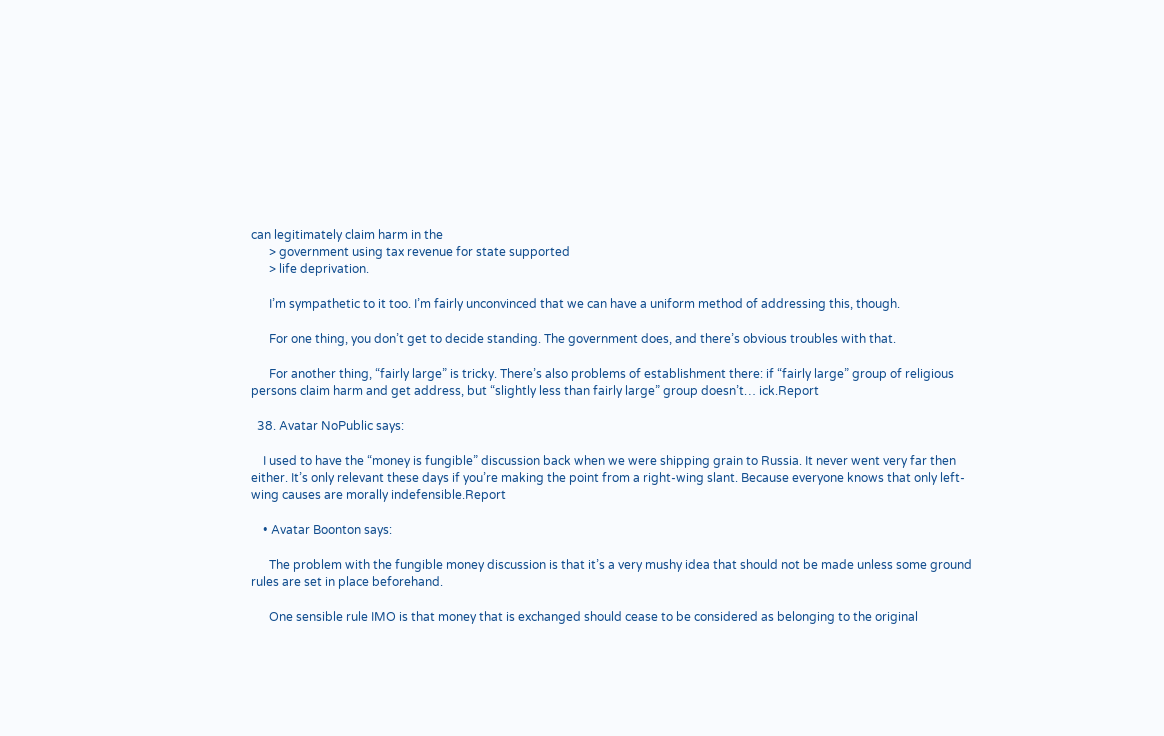can legitimately claim harm in the
      > government using tax revenue for state supported
      > life deprivation.

      I’m sympathetic to it too. I’m fairly unconvinced that we can have a uniform method of addressing this, though.

      For one thing, you don’t get to decide standing. The government does, and there’s obvious troubles with that.

      For another thing, “fairly large” is tricky. There’s also problems of establishment there: if “fairly large” group of religious persons claim harm and get address, but “slightly less than fairly large” group doesn’t… ick.Report

  38. Avatar NoPublic says:

    I used to have the “money is fungible” discussion back when we were shipping grain to Russia. It never went very far then either. It’s only relevant these days if you’re making the point from a right-wing slant. Because everyone knows that only left-wing causes are morally indefensible.Report

    • Avatar Boonton says:

      The problem with the fungible money discussion is that it’s a very mushy idea that should not be made unless some ground rules are set in place beforehand.

      One sensible rule IMO is that money that is exchanged should cease to be considered as belonging to the original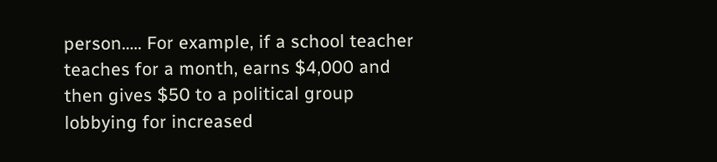person….. For example, if a school teacher teaches for a month, earns $4,000 and then gives $50 to a political group lobbying for increased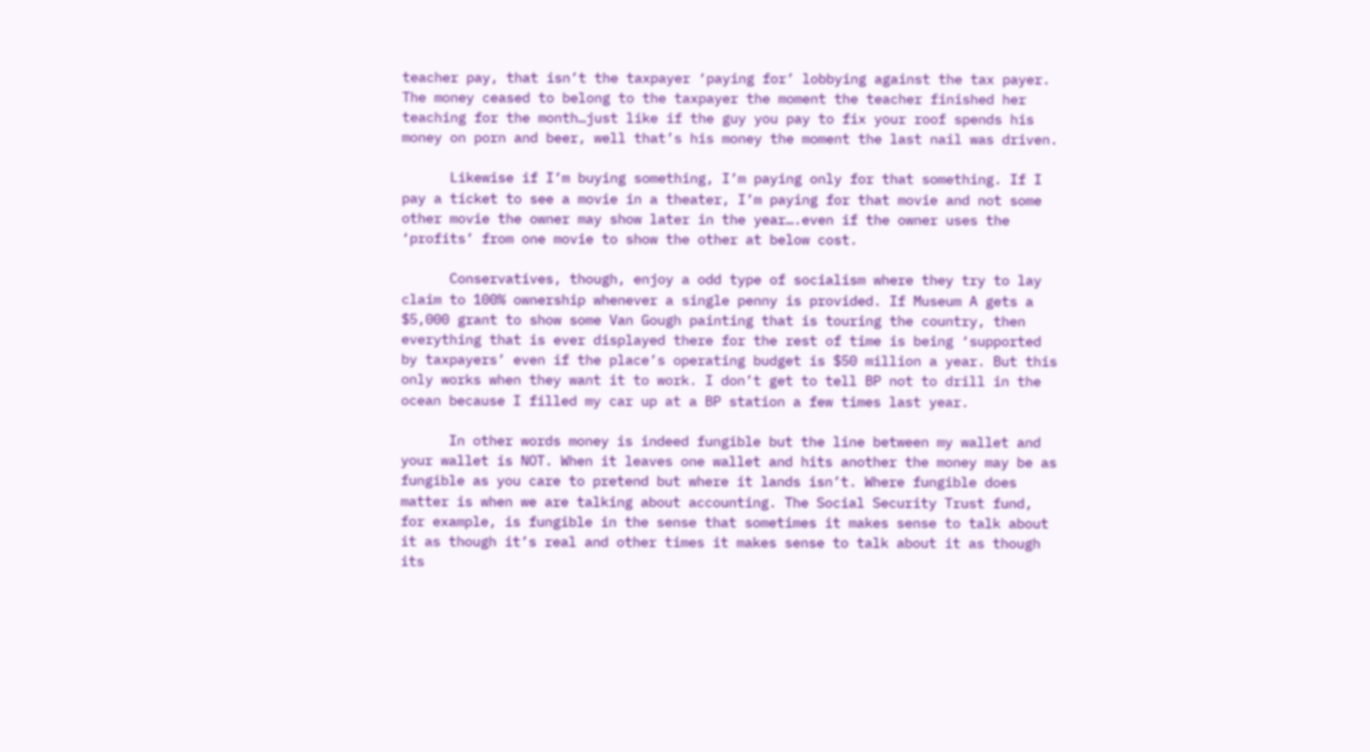teacher pay, that isn’t the taxpayer ‘paying for’ lobbying against the tax payer. The money ceased to belong to the taxpayer the moment the teacher finished her teaching for the month…just like if the guy you pay to fix your roof spends his money on porn and beer, well that’s his money the moment the last nail was driven.

      Likewise if I’m buying something, I’m paying only for that something. If I pay a ticket to see a movie in a theater, I’m paying for that movie and not some other movie the owner may show later in the year….even if the owner uses the ‘profits’ from one movie to show the other at below cost.

      Conservatives, though, enjoy a odd type of socialism where they try to lay claim to 100% ownership whenever a single penny is provided. If Museum A gets a $5,000 grant to show some Van Gough painting that is touring the country, then everything that is ever displayed there for the rest of time is being ‘supported by taxpayers’ even if the place’s operating budget is $50 million a year. But this only works when they want it to work. I don’t get to tell BP not to drill in the ocean because I filled my car up at a BP station a few times last year.

      In other words money is indeed fungible but the line between my wallet and your wallet is NOT. When it leaves one wallet and hits another the money may be as fungible as you care to pretend but where it lands isn’t. Where fungible does matter is when we are talking about accounting. The Social Security Trust fund, for example, is fungible in the sense that sometimes it makes sense to talk about it as though it’s real and other times it makes sense to talk about it as though its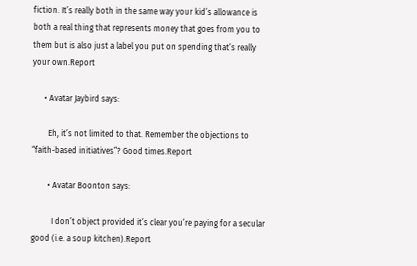fiction. It’s really both in the same way your kid’s allowance is both a real thing that represents money that goes from you to them but is also just a label you put on spending that’s really your own.Report

      • Avatar Jaybird says:

        Eh, it’s not limited to that. Remember the objections to “faith-based initiatives”? Good times.Report

        • Avatar Boonton says:

          I don’t object provided it’s clear you’re paying for a secular good (i.e. a soup kitchen).Report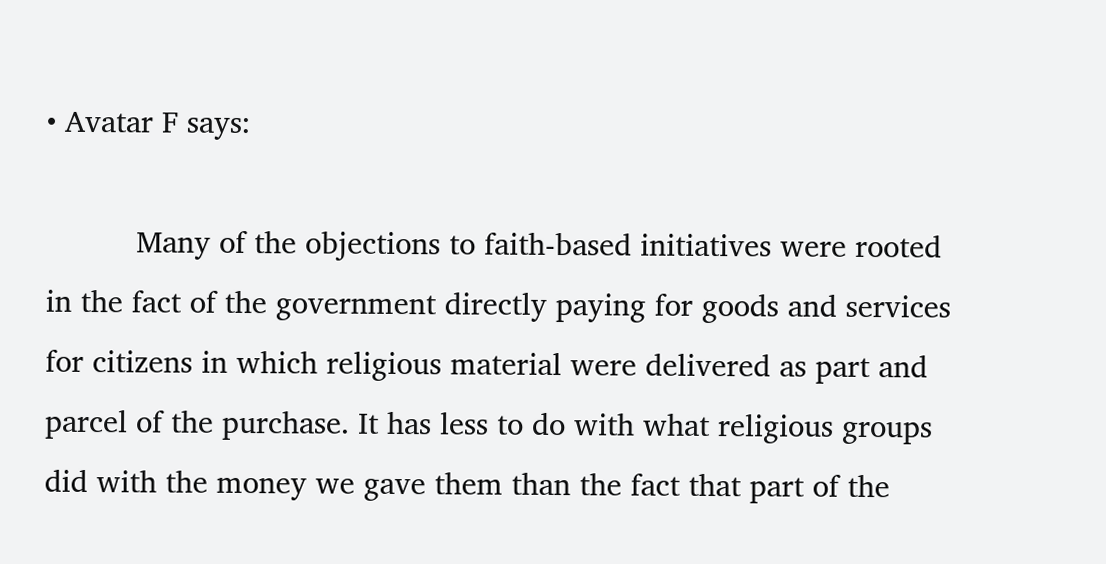• Avatar F says:

          Many of the objections to faith-based initiatives were rooted in the fact of the government directly paying for goods and services for citizens in which religious material were delivered as part and parcel of the purchase. It has less to do with what religious groups did with the money we gave them than the fact that part of the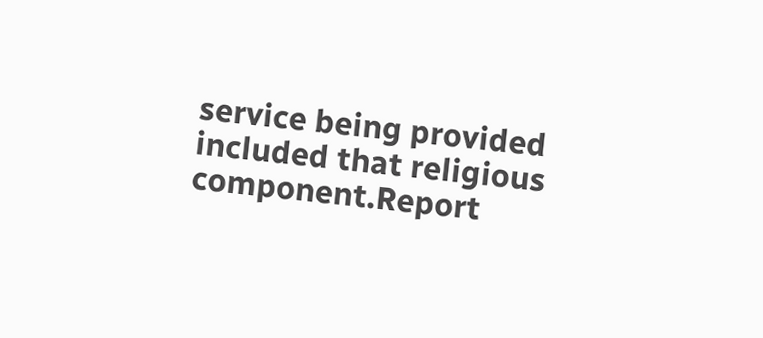service being provided included that religious component.Report